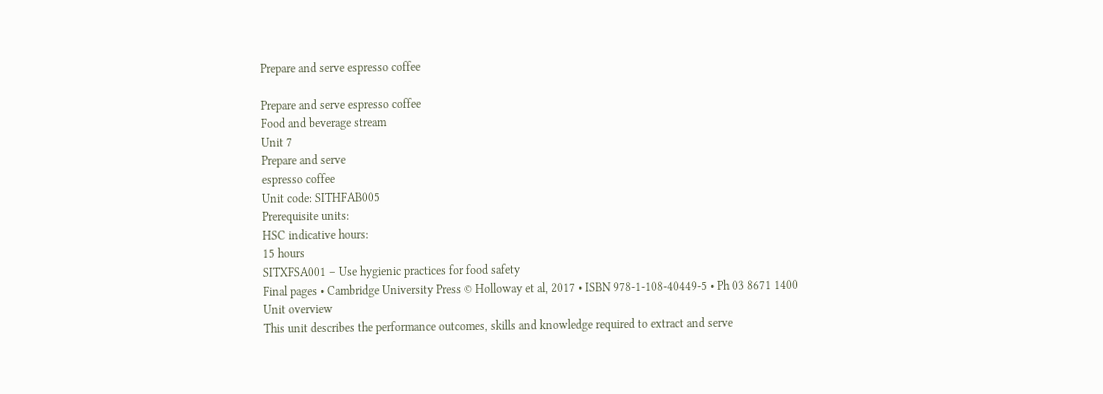Prepare and serve espresso coffee

Prepare and serve espresso coffee
Food and beverage stream
Unit 7
Prepare and serve
espresso coffee
Unit code: SITHFAB005
Prerequisite units:
HSC indicative hours:
15 hours
SITXFSA001 – Use hygienic practices for food safety
Final pages • Cambridge University Press © Holloway et al, 2017 • ISBN 978-1-108-40449-5 • Ph 03 8671 1400
Unit overview
This unit describes the performance outcomes, skills and knowledge required to extract and serve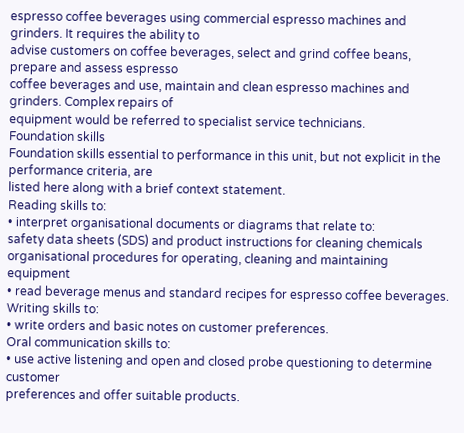espresso coffee beverages using commercial espresso machines and grinders. It requires the ability to
advise customers on coffee beverages, select and grind coffee beans, prepare and assess espresso
coffee beverages and use, maintain and clean espresso machines and grinders. Complex repairs of
equipment would be referred to specialist service technicians.
Foundation skills
Foundation skills essential to performance in this unit, but not explicit in the performance criteria, are
listed here along with a brief context statement.
Reading skills to:
• interpret organisational documents or diagrams that relate to:
safety data sheets (SDS) and product instructions for cleaning chemicals
organisational procedures for operating, cleaning and maintaining equipment
• read beverage menus and standard recipes for espresso coffee beverages.
Writing skills to:
• write orders and basic notes on customer preferences.
Oral communication skills to:
• use active listening and open and closed probe questioning to determine customer
preferences and offer suitable products.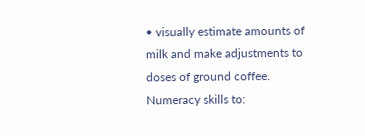• visually estimate amounts of milk and make adjustments to doses of ground coffee.
Numeracy skills to: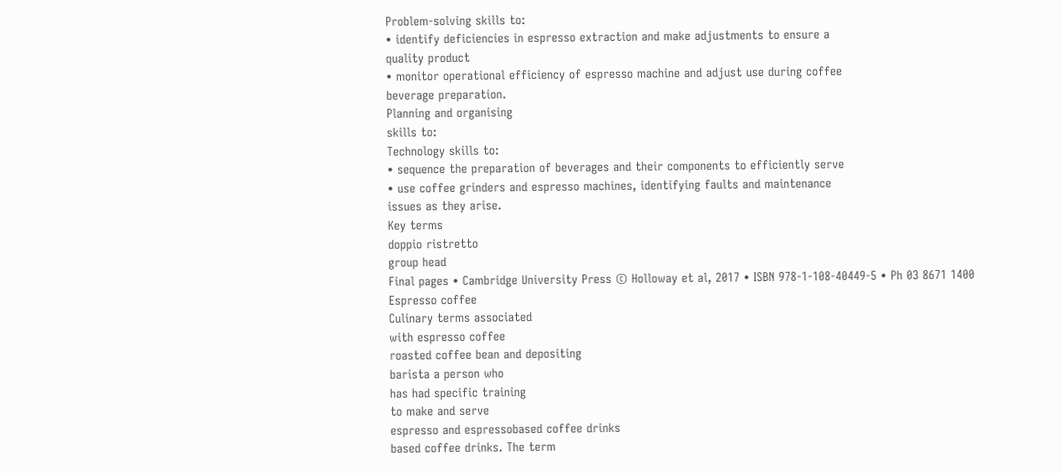Problem-solving skills to:
• identify deficiencies in espresso extraction and make adjustments to ensure a
quality product
• monitor operational efficiency of espresso machine and adjust use during coffee
beverage preparation.
Planning and organising
skills to:
Technology skills to:
• sequence the preparation of beverages and their components to efficiently serve
• use coffee grinders and espresso machines, identifying faults and maintenance
issues as they arise.
Key terms
doppio ristretto
group head
Final pages • Cambridge University Press © Holloway et al, 2017 • ISBN 978-1-108-40449-5 • Ph 03 8671 1400
Espresso coffee
Culinary terms associated
with espresso coffee
roasted coffee bean and depositing
barista a person who
has had specific training
to make and serve
espresso and espressobased coffee drinks
based coffee drinks. The term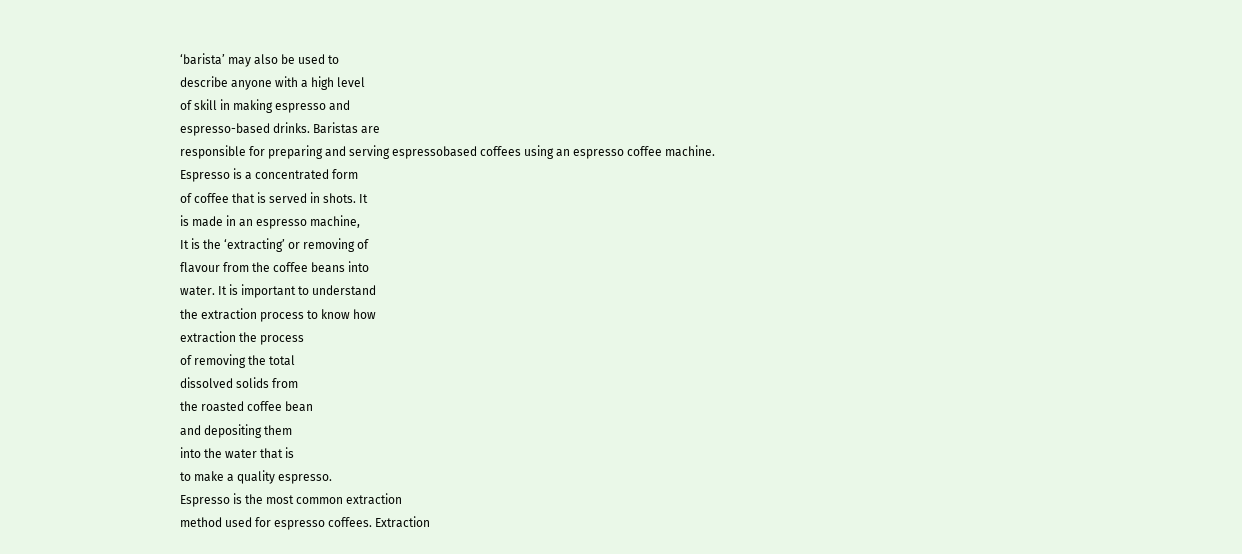‘barista’ may also be used to
describe anyone with a high level
of skill in making espresso and
espresso-based drinks. Baristas are
responsible for preparing and serving espressobased coffees using an espresso coffee machine.
Espresso is a concentrated form
of coffee that is served in shots. It
is made in an espresso machine,
It is the ‘extracting’ or removing of
flavour from the coffee beans into
water. It is important to understand
the extraction process to know how
extraction the process
of removing the total
dissolved solids from
the roasted coffee bean
and depositing them
into the water that is
to make a quality espresso.
Espresso is the most common extraction
method used for espresso coffees. Extraction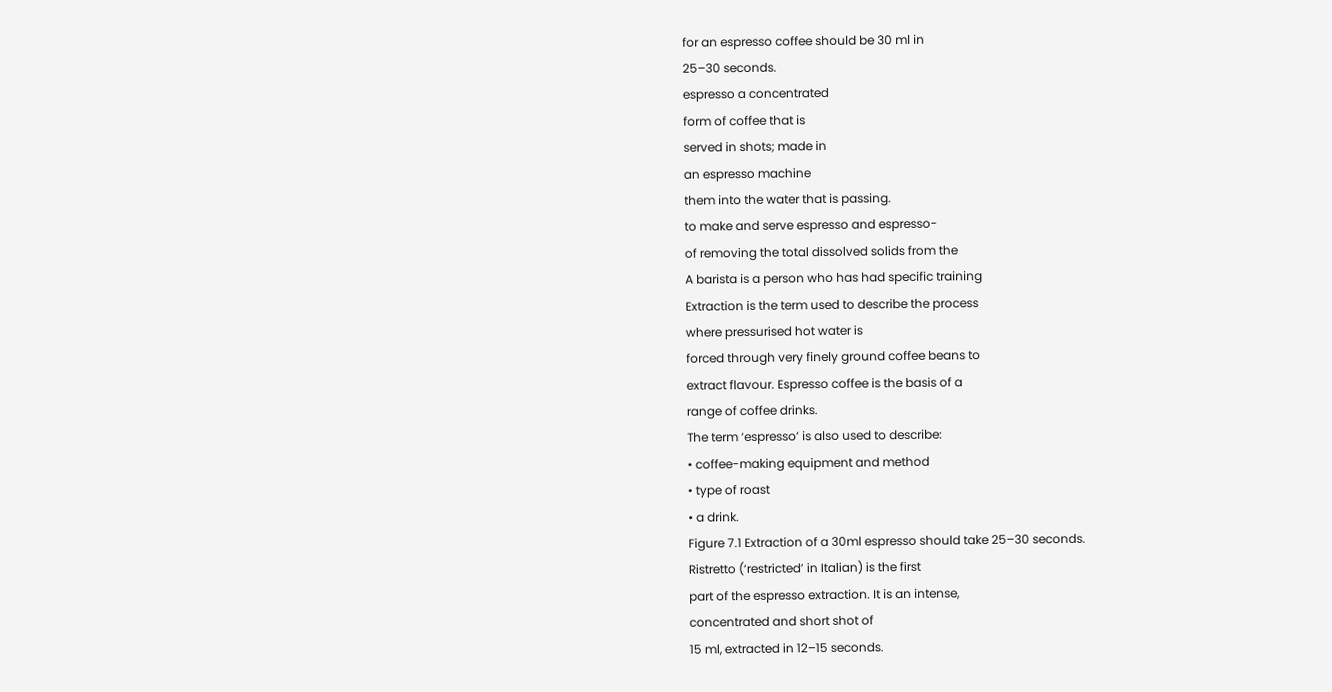for an espresso coffee should be 30 ml in
25–30 seconds.
espresso a concentrated
form of coffee that is
served in shots; made in
an espresso machine
them into the water that is passing.
to make and serve espresso and espresso-
of removing the total dissolved solids from the
A barista is a person who has had specific training
Extraction is the term used to describe the process
where pressurised hot water is
forced through very finely ground coffee beans to
extract flavour. Espresso coffee is the basis of a
range of coffee drinks.
The term ‘espresso’ is also used to describe:
• coffee-making equipment and method
• type of roast
• a drink.
Figure 7.1 Extraction of a 30ml espresso should take 25–30 seconds.
Ristretto (‘restricted’ in Italian) is the first
part of the espresso extraction. It is an intense,
concentrated and short shot of
15 ml, extracted in 12–15 seconds.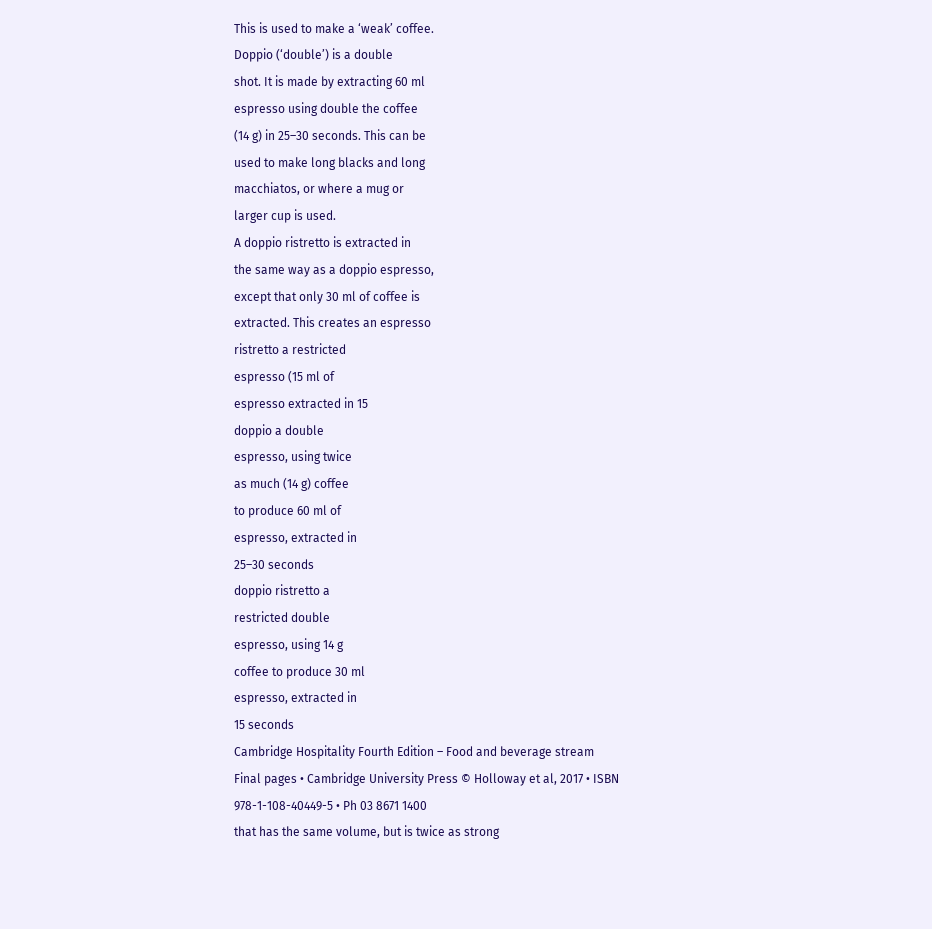This is used to make a ‘weak’ coffee.
Doppio (‘double’) is a double
shot. It is made by extracting 60 ml
espresso using double the coffee
(14 g) in 25–30 seconds. This can be
used to make long blacks and long
macchiatos, or where a mug or
larger cup is used.
A doppio ristretto is extracted in
the same way as a doppio espresso,
except that only 30 ml of coffee is
extracted. This creates an espresso
ristretto a restricted
espresso (15 ml of
espresso extracted in 15
doppio a double
espresso, using twice
as much (14 g) coffee
to produce 60 ml of
espresso, extracted in
25–30 seconds
doppio ristretto a
restricted double
espresso, using 14 g
coffee to produce 30 ml
espresso, extracted in
15 seconds
Cambridge Hospitality Fourth Edition – Food and beverage stream
Final pages • Cambridge University Press © Holloway et al, 2017 • ISBN 978-1-108-40449-5 • Ph 03 8671 1400
that has the same volume, but is twice as strong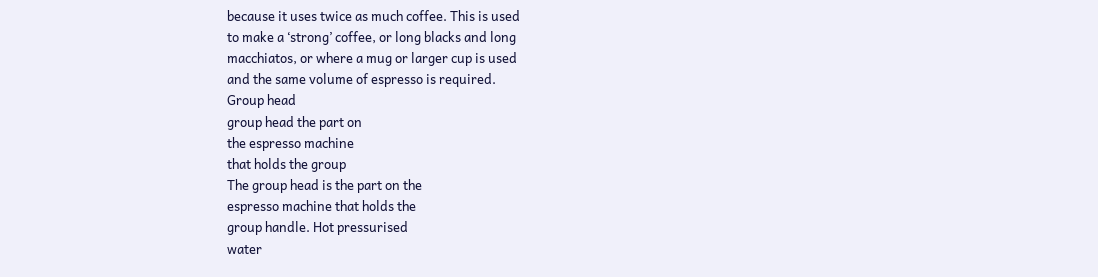because it uses twice as much coffee. This is used
to make a ‘strong’ coffee, or long blacks and long
macchiatos, or where a mug or larger cup is used
and the same volume of espresso is required.
Group head
group head the part on
the espresso machine
that holds the group
The group head is the part on the
espresso machine that holds the
group handle. Hot pressurised
water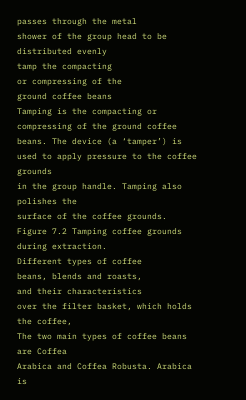passes through the metal
shower of the group head to be distributed evenly
tamp the compacting
or compressing of the
ground coffee beans
Tamping is the compacting or
compressing of the ground coffee
beans. The device (a ‘tamper’) is
used to apply pressure to the coffee grounds
in the group handle. Tamping also polishes the
surface of the coffee grounds.
Figure 7.2 Tamping coffee grounds
during extraction.
Different types of coffee
beans, blends and roasts,
and their characteristics
over the filter basket, which holds the coffee,
The two main types of coffee beans are Coffea
Arabica and Coffea Robusta. Arabica is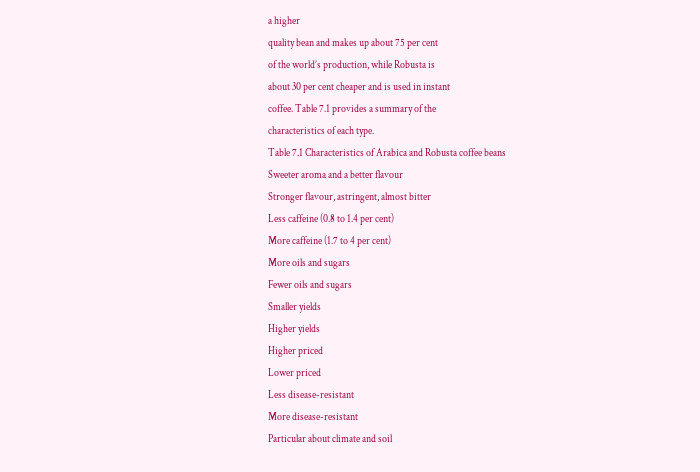a higher
quality bean and makes up about 75 per cent
of the world’s production, while Robusta is
about 30 per cent cheaper and is used in instant
coffee. Table 7.1 provides a summary of the
characteristics of each type.
Table 7.1 Characteristics of Arabica and Robusta coffee beans
Sweeter aroma and a better flavour
Stronger flavour, astringent, almost bitter
Less caffeine (0.8 to 1.4 per cent)
More caffeine (1.7 to 4 per cent)
More oils and sugars
Fewer oils and sugars
Smaller yields
Higher yields
Higher priced
Lower priced
Less disease-resistant
More disease-resistant
Particular about climate and soil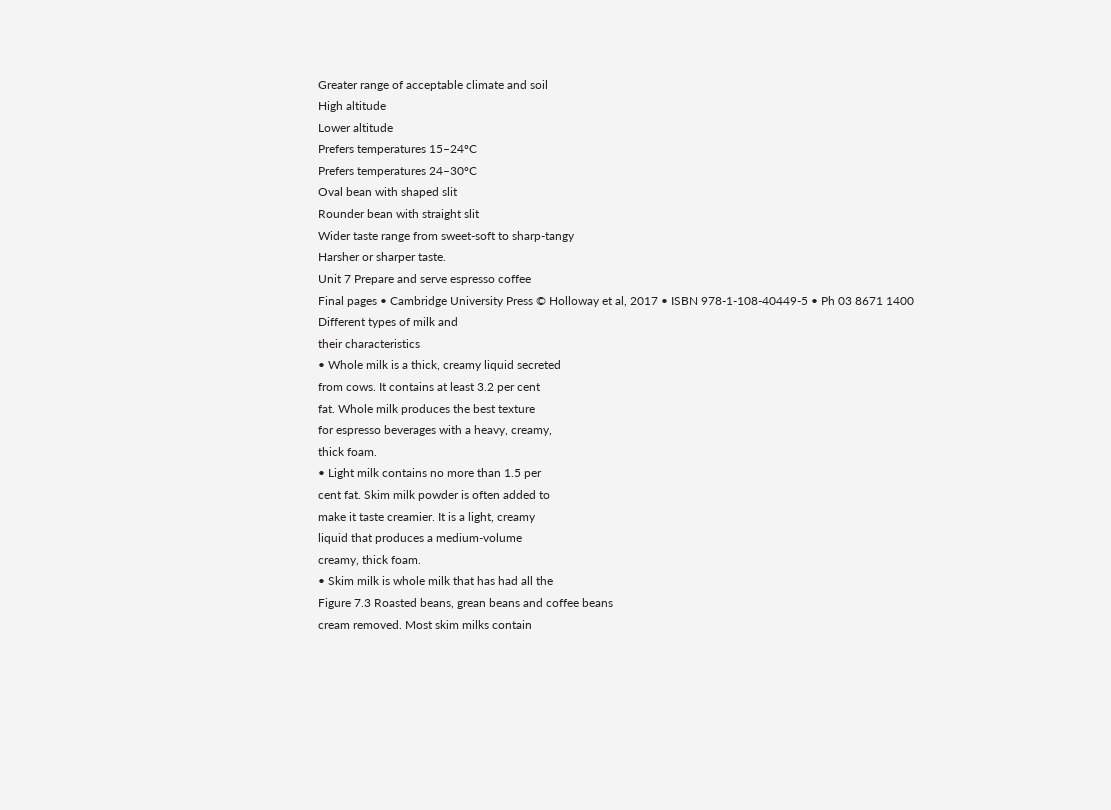Greater range of acceptable climate and soil
High altitude
Lower altitude
Prefers temperatures 15–24ºC
Prefers temperatures 24–30ºC
Oval bean with shaped slit
Rounder bean with straight slit
Wider taste range from sweet-soft to sharp-tangy
Harsher or sharper taste.
Unit 7 Prepare and serve espresso coffee
Final pages • Cambridge University Press © Holloway et al, 2017 • ISBN 978-1-108-40449-5 • Ph 03 8671 1400
Different types of milk and
their characteristics
• Whole milk is a thick, creamy liquid secreted
from cows. It contains at least 3.2 per cent
fat. Whole milk produces the best texture
for espresso beverages with a heavy, creamy,
thick foam.
• Light milk contains no more than 1.5 per
cent fat. Skim milk powder is often added to
make it taste creamier. It is a light, creamy
liquid that produces a medium-volume
creamy, thick foam.
• Skim milk is whole milk that has had all the
Figure 7.3 Roasted beans, grean beans and coffee beans
cream removed. Most skim milks contain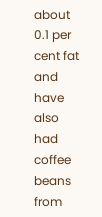about 0.1 per cent fat and have also had
coffee beans from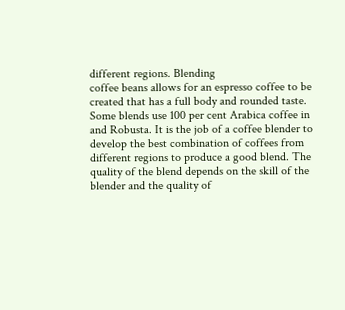different regions. Blending
coffee beans allows for an espresso coffee to be
created that has a full body and rounded taste.
Some blends use 100 per cent Arabica coffee in
and Robusta. It is the job of a coffee blender to
develop the best combination of coffees from
different regions to produce a good blend. The
quality of the blend depends on the skill of the
blender and the quality of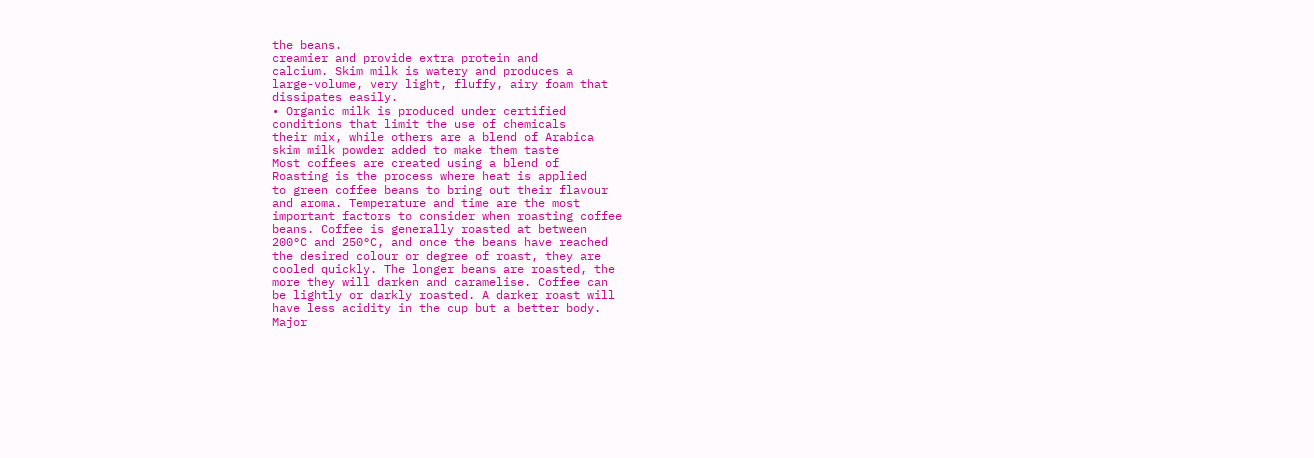the beans.
creamier and provide extra protein and
calcium. Skim milk is watery and produces a
large-volume, very light, fluffy, airy foam that
dissipates easily.
• Organic milk is produced under certified
conditions that limit the use of chemicals
their mix, while others are a blend of Arabica
skim milk powder added to make them taste
Most coffees are created using a blend of
Roasting is the process where heat is applied
to green coffee beans to bring out their flavour
and aroma. Temperature and time are the most
important factors to consider when roasting coffee
beans. Coffee is generally roasted at between
200°C and 250°C, and once the beans have reached
the desired colour or degree of roast, they are
cooled quickly. The longer beans are roasted, the
more they will darken and caramelise. Coffee can
be lightly or darkly roasted. A darker roast will
have less acidity in the cup but a better body.
Major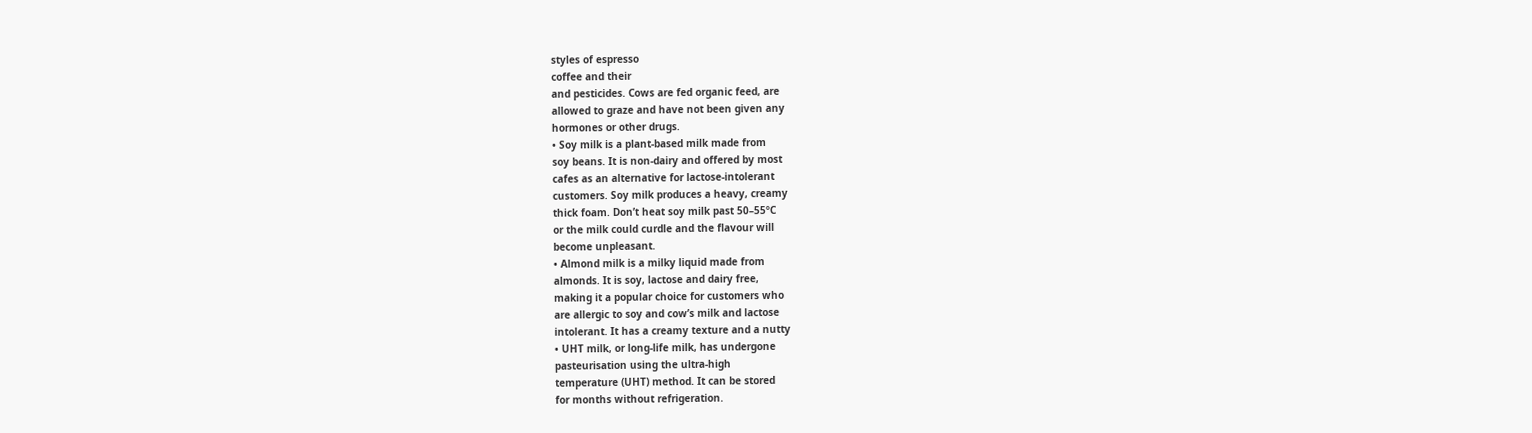styles of espresso
coffee and their
and pesticides. Cows are fed organic feed, are
allowed to graze and have not been given any
hormones or other drugs.
• Soy milk is a plant-based milk made from
soy beans. It is non-dairy and offered by most
cafes as an alternative for lactose-intolerant
customers. Soy milk produces a heavy, creamy
thick foam. Don’t heat soy milk past 50–55ºC
or the milk could curdle and the flavour will
become unpleasant.
• Almond milk is a milky liquid made from
almonds. It is soy, lactose and dairy free,
making it a popular choice for customers who
are allergic to soy and cow’s milk and lactose
intolerant. It has a creamy texture and a nutty
• UHT milk, or long-life milk, has undergone
pasteurisation using the ultra-high
temperature (UHT) method. It can be stored
for months without refrigeration.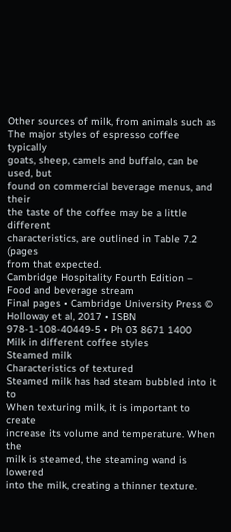Other sources of milk, from animals such as
The major styles of espresso coffee typically
goats, sheep, camels and buffalo, can be used, but
found on commercial beverage menus, and their
the taste of the coffee may be a little different
characteristics, are outlined in Table 7.2 (pages
from that expected.
Cambridge Hospitality Fourth Edition – Food and beverage stream
Final pages • Cambridge University Press © Holloway et al, 2017 • ISBN 978-1-108-40449-5 • Ph 03 8671 1400
Milk in different coffee styles
Steamed milk
Characteristics of textured
Steamed milk has had steam bubbled into it to
When texturing milk, it is important to create
increase its volume and temperature. When the
milk is steamed, the steaming wand is lowered
into the milk, creating a thinner texture.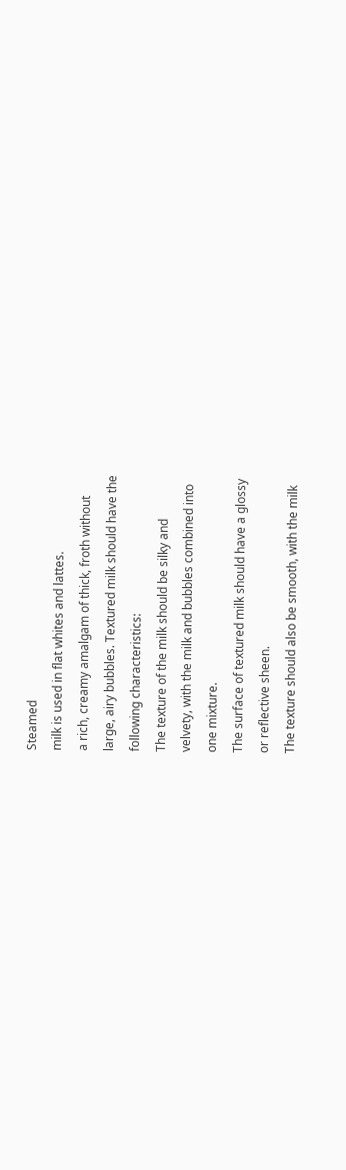Steamed
milk is used in flat whites and lattes.
a rich, creamy amalgam of thick, froth without
large, airy bubbles. Textured milk should have the
following characteristics:
The texture of the milk should be silky and
velvety, with the milk and bubbles combined into
one mixture.
The surface of textured milk should have a glossy
or reflective sheen.
The texture should also be smooth, with the milk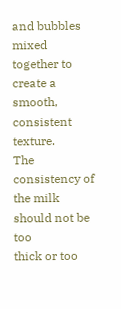and bubbles mixed together to create a smooth,
consistent texture.
The consistency of the milk should not be too
thick or too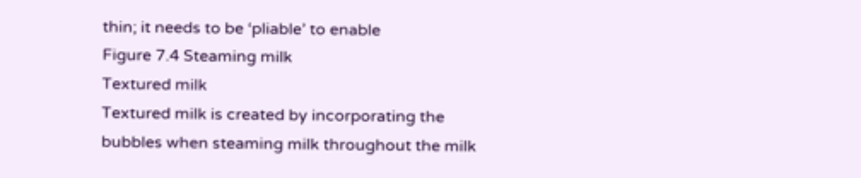thin; it needs to be ‘pliable’ to enable
Figure 7.4 Steaming milk
Textured milk
Textured milk is created by incorporating the
bubbles when steaming milk throughout the milk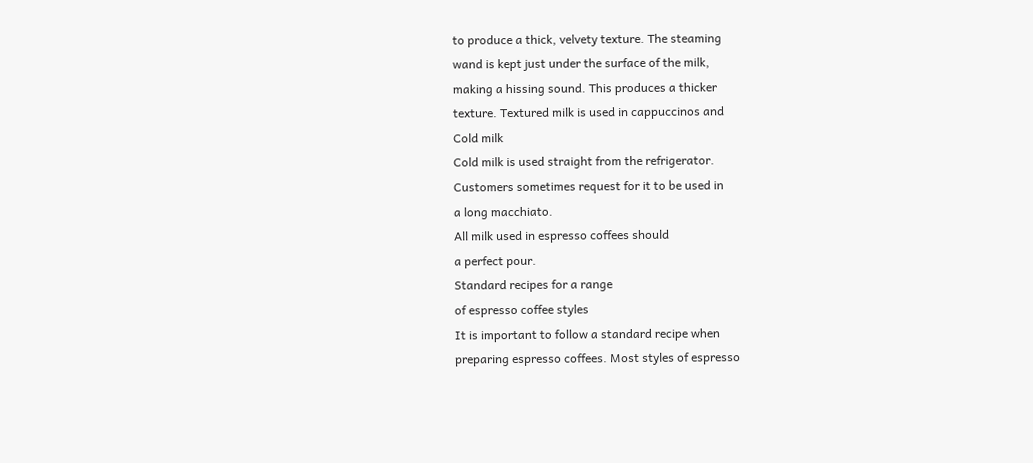to produce a thick, velvety texture. The steaming
wand is kept just under the surface of the milk,
making a hissing sound. This produces a thicker
texture. Textured milk is used in cappuccinos and
Cold milk
Cold milk is used straight from the refrigerator.
Customers sometimes request for it to be used in
a long macchiato.
All milk used in espresso coffees should
a perfect pour.
Standard recipes for a range
of espresso coffee styles
It is important to follow a standard recipe when
preparing espresso coffees. Most styles of espresso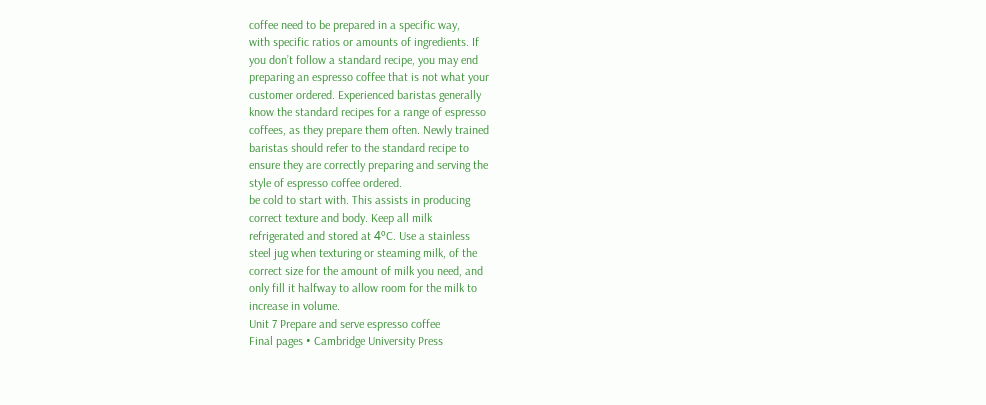coffee need to be prepared in a specific way,
with specific ratios or amounts of ingredients. If
you don’t follow a standard recipe, you may end
preparing an espresso coffee that is not what your
customer ordered. Experienced baristas generally
know the standard recipes for a range of espresso
coffees, as they prepare them often. Newly trained
baristas should refer to the standard recipe to
ensure they are correctly preparing and serving the
style of espresso coffee ordered.
be cold to start with. This assists in producing
correct texture and body. Keep all milk
refrigerated and stored at 4ºC. Use a stainless
steel jug when texturing or steaming milk, of the
correct size for the amount of milk you need, and
only fill it halfway to allow room for the milk to
increase in volume.
Unit 7 Prepare and serve espresso coffee
Final pages • Cambridge University Press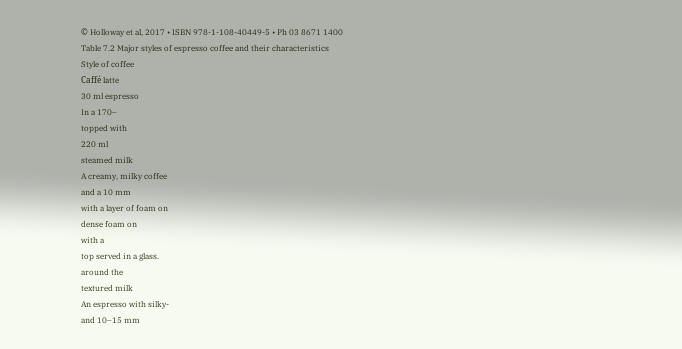© Holloway et al, 2017 • ISBN 978-1-108-40449-5 • Ph 03 8671 1400
Table 7.2 Major styles of espresso coffee and their characteristics
Style of coffee
Caffé latte
30 ml espresso
In a 170–
topped with
220 ml
steamed milk
A creamy, milky coffee
and a 10 mm
with a layer of foam on
dense foam on
with a
top served in a glass.
around the
textured milk
An espresso with silky-
and 10–15 mm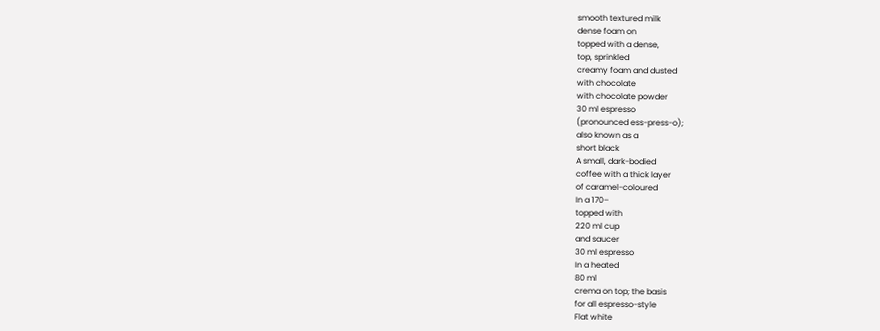smooth textured milk
dense foam on
topped with a dense,
top, sprinkled
creamy foam and dusted
with chocolate
with chocolate powder
30 ml espresso
(pronounced ess-press-o);
also known as a
short black
A small, dark-bodied
coffee with a thick layer
of caramel-coloured
In a 170–
topped with
220 ml cup
and saucer
30 ml espresso
In a heated
80 ml
crema on top; the basis
for all espresso-style
Flat white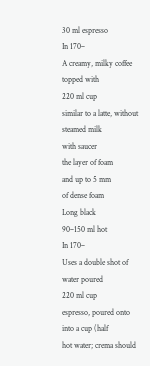30 ml espresso
In 170–
A creamy, milky coffee
topped with
220 ml cup
similar to a latte, without
steamed milk
with saucer
the layer of foam
and up to 5 mm
of dense foam
Long black
90–150 ml hot
In 170–
Uses a double shot of
water poured
220 ml cup
espresso, poured onto
into a cup (half
hot water; crema should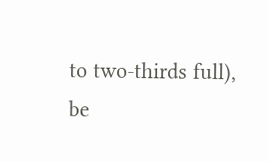to two-thirds full),
be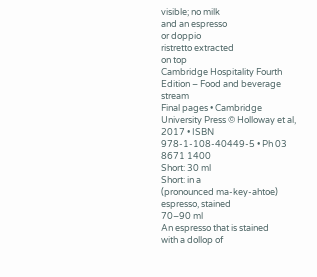visible; no milk
and an espresso
or doppio
ristretto extracted
on top
Cambridge Hospitality Fourth Edition – Food and beverage stream
Final pages • Cambridge University Press © Holloway et al, 2017 • ISBN 978-1-108-40449-5 • Ph 03 8671 1400
Short: 30 ml
Short: in a
(pronounced ma-key-ahtoe)
espresso, stained
70–90 ml
An espresso that is stained
with a dollop of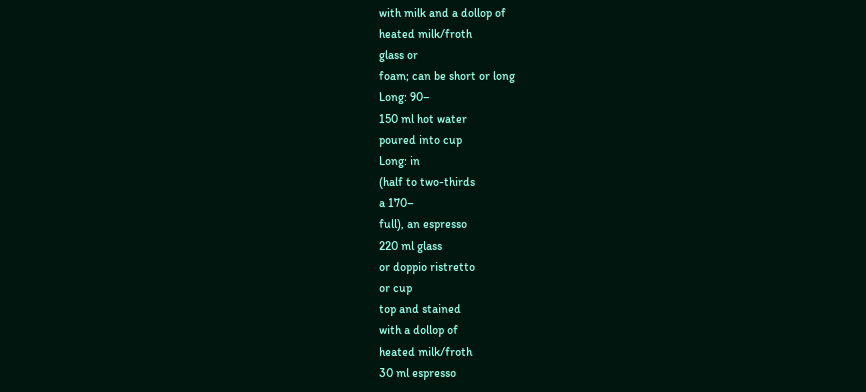with milk and a dollop of
heated milk/froth
glass or
foam; can be short or long
Long: 90–
150 ml hot water
poured into cup
Long: in
(half to two-thirds
a 170–
full), an espresso
220 ml glass
or doppio ristretto
or cup
top and stained
with a dollop of
heated milk/froth
30 ml espresso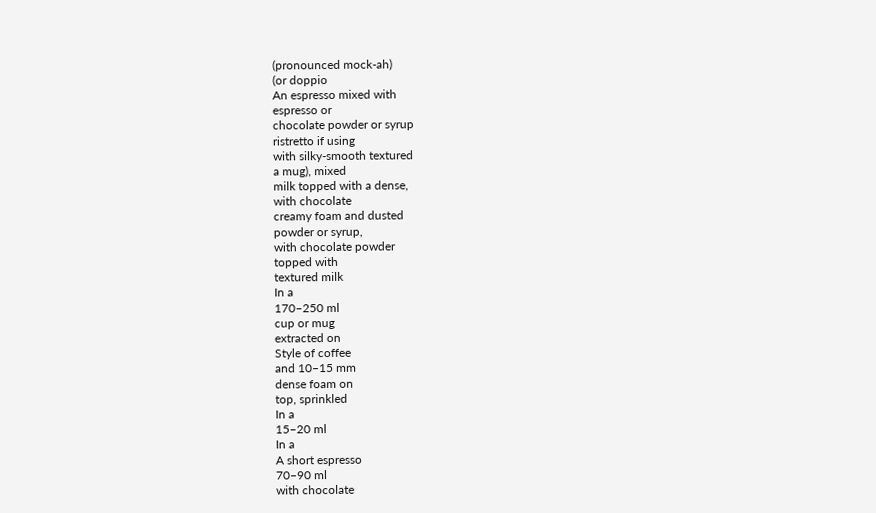(pronounced mock-ah)
(or doppio
An espresso mixed with
espresso or
chocolate powder or syrup
ristretto if using
with silky-smooth textured
a mug), mixed
milk topped with a dense,
with chocolate
creamy foam and dusted
powder or syrup,
with chocolate powder
topped with
textured milk
In a
170–250 ml
cup or mug
extracted on
Style of coffee
and 10–15 mm
dense foam on
top, sprinkled
In a
15–20 ml
In a
A short espresso
70–90 ml
with chocolate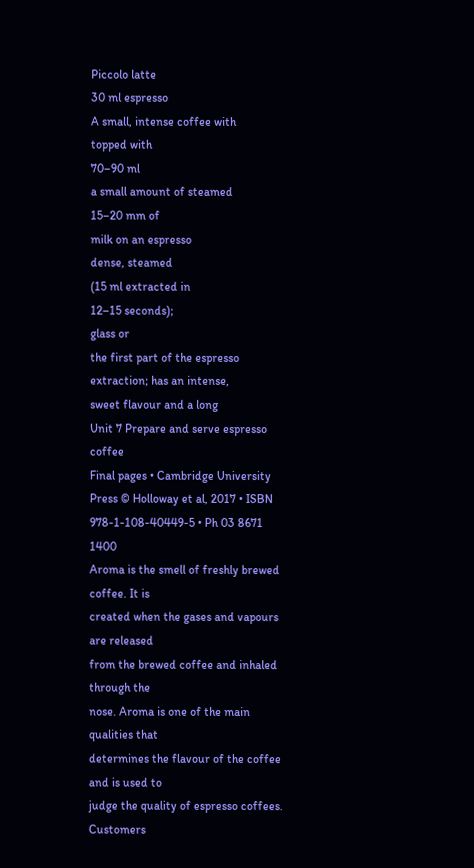Piccolo latte
30 ml espresso
A small, intense coffee with
topped with
70–90 ml
a small amount of steamed
15–20 mm of
milk on an espresso
dense, steamed
(15 ml extracted in
12–15 seconds);
glass or
the first part of the espresso
extraction; has an intense,
sweet flavour and a long
Unit 7 Prepare and serve espresso coffee
Final pages • Cambridge University Press © Holloway et al, 2017 • ISBN 978-1-108-40449-5 • Ph 03 8671 1400
Aroma is the smell of freshly brewed coffee. It is
created when the gases and vapours are released
from the brewed coffee and inhaled through the
nose. Aroma is one of the main qualities that
determines the flavour of the coffee and is used to
judge the quality of espresso coffees. Customers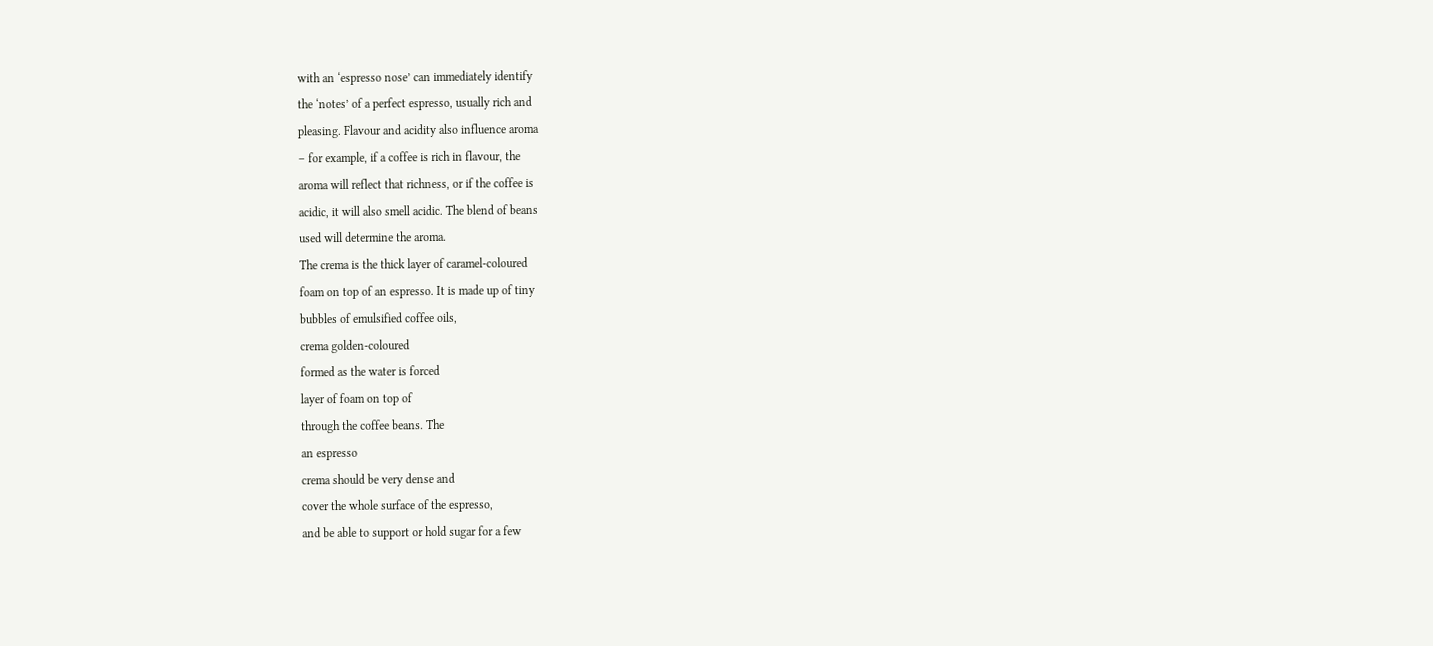with an ‘espresso nose’ can immediately identify
the ‘notes’ of a perfect espresso, usually rich and
pleasing. Flavour and acidity also influence aroma
– for example, if a coffee is rich in flavour, the
aroma will reflect that richness, or if the coffee is
acidic, it will also smell acidic. The blend of beans
used will determine the aroma.
The crema is the thick layer of caramel-coloured
foam on top of an espresso. It is made up of tiny
bubbles of emulsified coffee oils,
crema golden-coloured
formed as the water is forced
layer of foam on top of
through the coffee beans. The
an espresso
crema should be very dense and
cover the whole surface of the espresso,
and be able to support or hold sugar for a few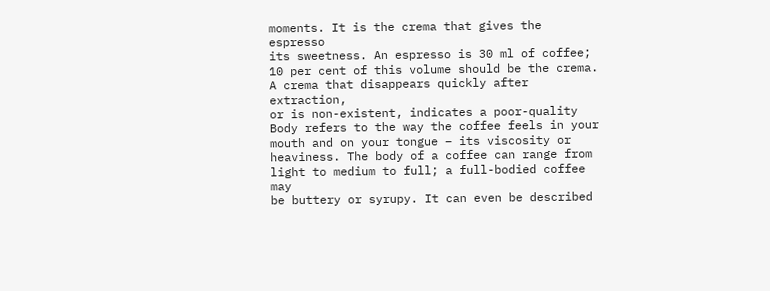moments. It is the crema that gives the espresso
its sweetness. An espresso is 30 ml of coffee;
10 per cent of this volume should be the crema.
A crema that disappears quickly after extraction,
or is non-existent, indicates a poor-quality
Body refers to the way the coffee feels in your
mouth and on your tongue – its viscosity or
heaviness. The body of a coffee can range from
light to medium to full; a full-bodied coffee may
be buttery or syrupy. It can even be described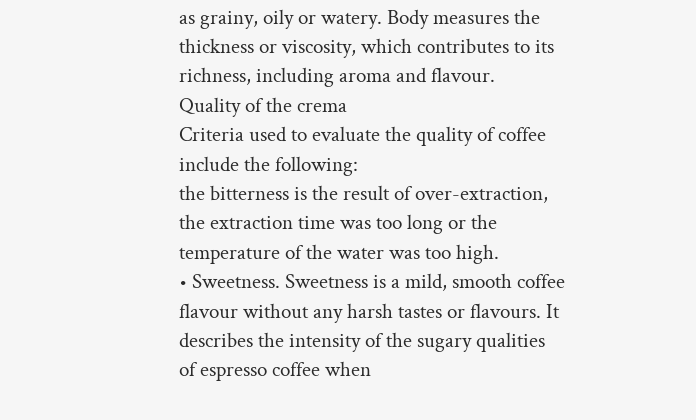as grainy, oily or watery. Body measures the
thickness or viscosity, which contributes to its
richness, including aroma and flavour.
Quality of the crema
Criteria used to evaluate the quality of coffee
include the following:
the bitterness is the result of over-extraction,
the extraction time was too long or the
temperature of the water was too high.
• Sweetness. Sweetness is a mild, smooth coffee
flavour without any harsh tastes or flavours. It
describes the intensity of the sugary qualities
of espresso coffee when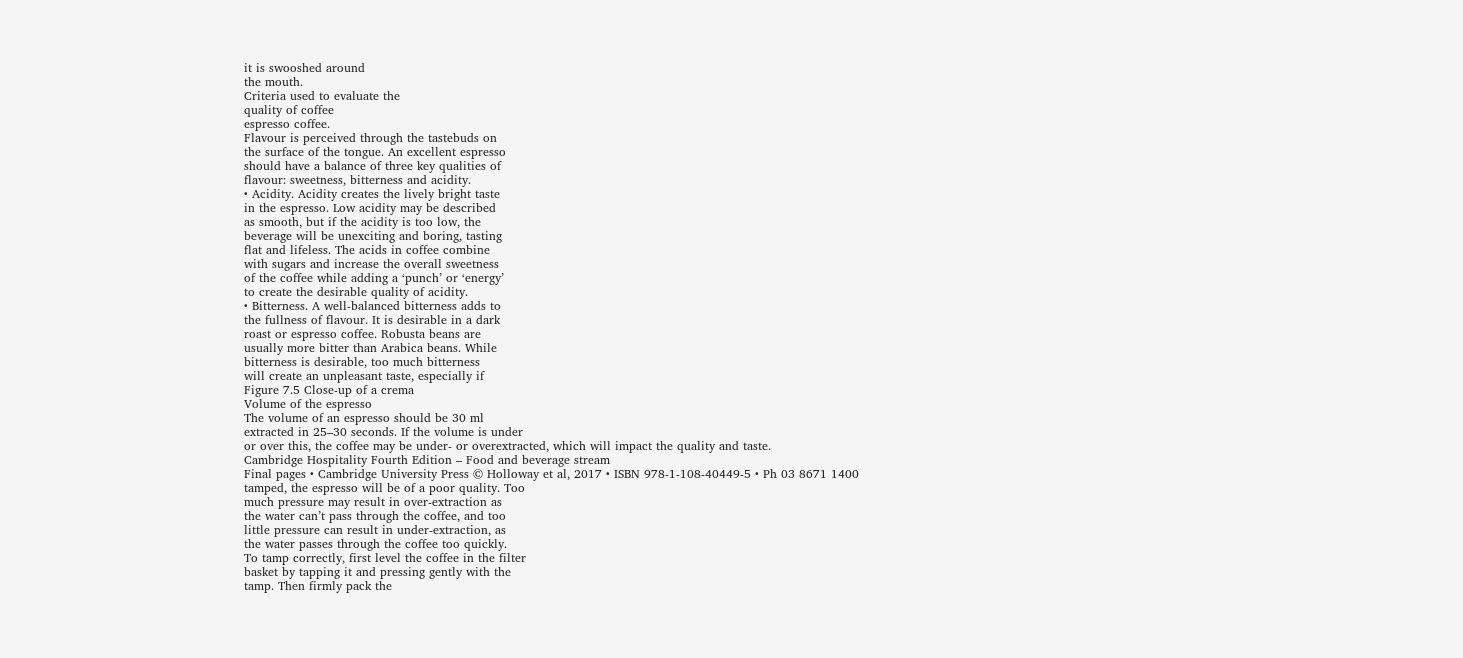it is swooshed around
the mouth.
Criteria used to evaluate the
quality of coffee
espresso coffee.
Flavour is perceived through the tastebuds on
the surface of the tongue. An excellent espresso
should have a balance of three key qualities of
flavour: sweetness, bitterness and acidity.
• Acidity. Acidity creates the lively bright taste
in the espresso. Low acidity may be described
as smooth, but if the acidity is too low, the
beverage will be unexciting and boring, tasting
flat and lifeless. The acids in coffee combine
with sugars and increase the overall sweetness
of the coffee while adding a ‘punch’ or ‘energy’
to create the desirable quality of acidity.
• Bitterness. A well-balanced bitterness adds to
the fullness of flavour. It is desirable in a dark
roast or espresso coffee. Robusta beans are
usually more bitter than Arabica beans. While
bitterness is desirable, too much bitterness
will create an unpleasant taste, especially if
Figure 7.5 Close-up of a crema
Volume of the espresso
The volume of an espresso should be 30 ml
extracted in 25–30 seconds. If the volume is under
or over this, the coffee may be under- or overextracted, which will impact the quality and taste.
Cambridge Hospitality Fourth Edition – Food and beverage stream
Final pages • Cambridge University Press © Holloway et al, 2017 • ISBN 978-1-108-40449-5 • Ph 03 8671 1400
tamped, the espresso will be of a poor quality. Too
much pressure may result in over-extraction as
the water can’t pass through the coffee, and too
little pressure can result in under-extraction, as
the water passes through the coffee too quickly.
To tamp correctly, first level the coffee in the filter
basket by tapping it and pressing gently with the
tamp. Then firmly pack the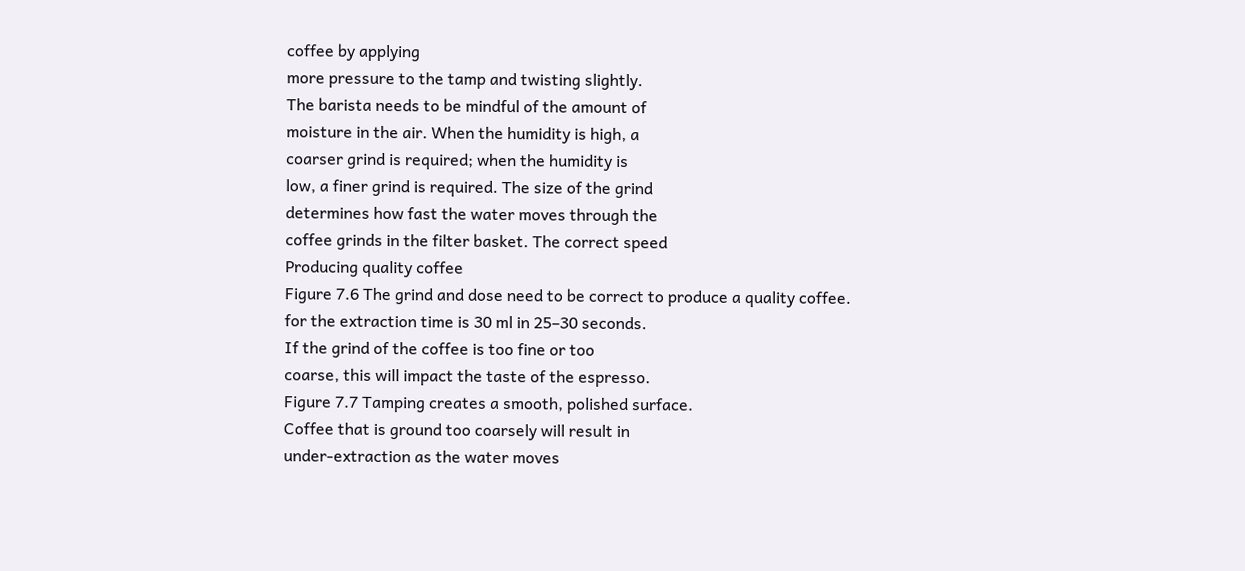coffee by applying
more pressure to the tamp and twisting slightly.
The barista needs to be mindful of the amount of
moisture in the air. When the humidity is high, a
coarser grind is required; when the humidity is
low, a finer grind is required. The size of the grind
determines how fast the water moves through the
coffee grinds in the filter basket. The correct speed
Producing quality coffee
Figure 7.6 The grind and dose need to be correct to produce a quality coffee.
for the extraction time is 30 ml in 25–30 seconds.
If the grind of the coffee is too fine or too
coarse, this will impact the taste of the espresso.
Figure 7.7 Tamping creates a smooth, polished surface.
Coffee that is ground too coarsely will result in
under-extraction as the water moves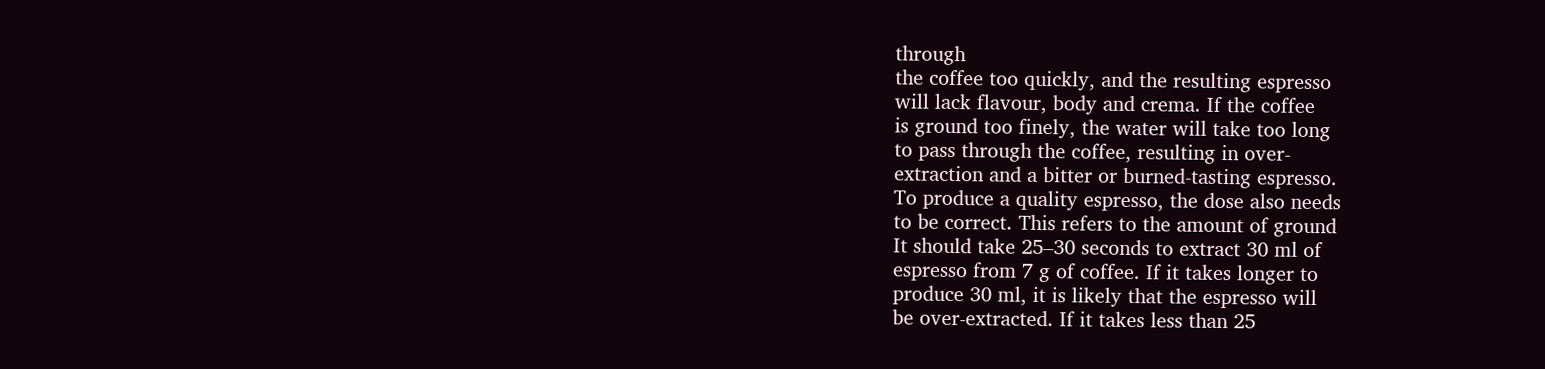through
the coffee too quickly, and the resulting espresso
will lack flavour, body and crema. If the coffee
is ground too finely, the water will take too long
to pass through the coffee, resulting in over-
extraction and a bitter or burned-tasting espresso.
To produce a quality espresso, the dose also needs
to be correct. This refers to the amount of ground
It should take 25–30 seconds to extract 30 ml of
espresso from 7 g of coffee. If it takes longer to
produce 30 ml, it is likely that the espresso will
be over-extracted. If it takes less than 25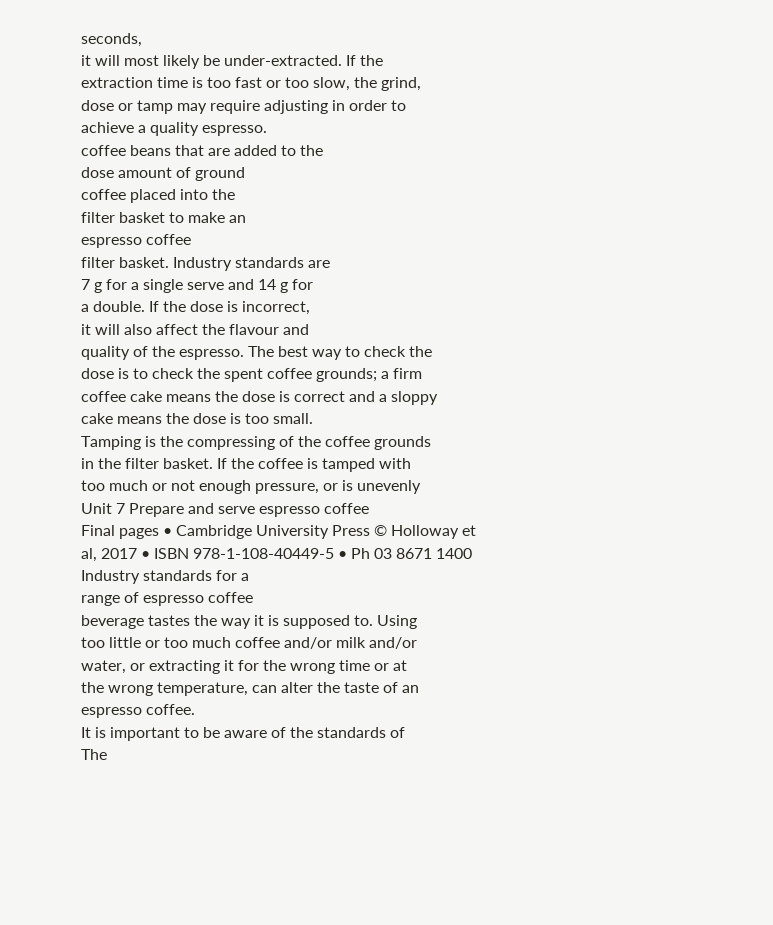seconds,
it will most likely be under-extracted. If the
extraction time is too fast or too slow, the grind,
dose or tamp may require adjusting in order to
achieve a quality espresso.
coffee beans that are added to the
dose amount of ground
coffee placed into the
filter basket to make an
espresso coffee
filter basket. Industry standards are
7 g for a single serve and 14 g for
a double. If the dose is incorrect,
it will also affect the flavour and
quality of the espresso. The best way to check the
dose is to check the spent coffee grounds; a firm
coffee cake means the dose is correct and a sloppy
cake means the dose is too small.
Tamping is the compressing of the coffee grounds
in the filter basket. If the coffee is tamped with
too much or not enough pressure, or is unevenly
Unit 7 Prepare and serve espresso coffee
Final pages • Cambridge University Press © Holloway et al, 2017 • ISBN 978-1-108-40449-5 • Ph 03 8671 1400
Industry standards for a
range of espresso coffee
beverage tastes the way it is supposed to. Using
too little or too much coffee and/or milk and/or
water, or extracting it for the wrong time or at
the wrong temperature, can alter the taste of an
espresso coffee.
It is important to be aware of the standards of
The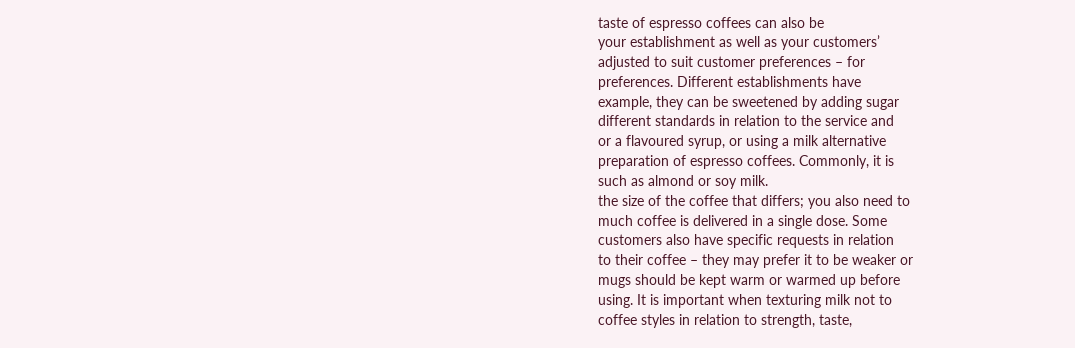taste of espresso coffees can also be
your establishment as well as your customers’
adjusted to suit customer preferences – for
preferences. Different establishments have
example, they can be sweetened by adding sugar
different standards in relation to the service and
or a flavoured syrup, or using a milk alternative
preparation of espresso coffees. Commonly, it is
such as almond or soy milk.
the size of the coffee that differs; you also need to
much coffee is delivered in a single dose. Some
customers also have specific requests in relation
to their coffee – they may prefer it to be weaker or
mugs should be kept warm or warmed up before
using. It is important when texturing milk not to
coffee styles in relation to strength, taste,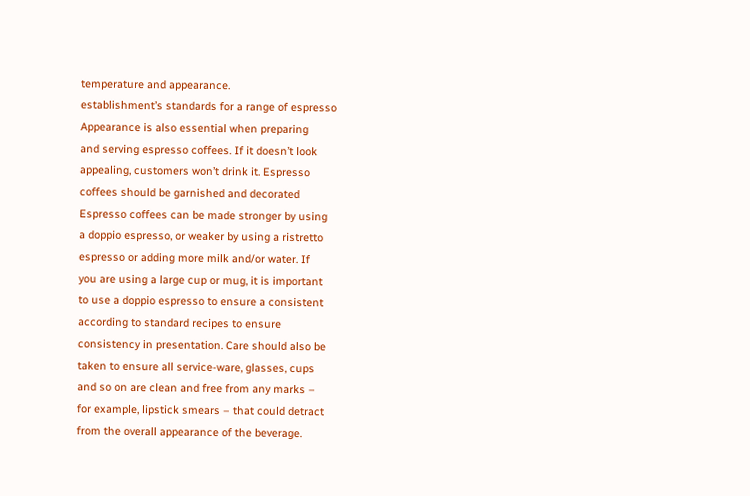temperature and appearance.
establishment’s standards for a range of espresso
Appearance is also essential when preparing
and serving espresso coffees. If it doesn’t look
appealing, customers won’t drink it. Espresso
coffees should be garnished and decorated
Espresso coffees can be made stronger by using
a doppio espresso, or weaker by using a ristretto
espresso or adding more milk and/or water. If
you are using a large cup or mug, it is important
to use a doppio espresso to ensure a consistent
according to standard recipes to ensure
consistency in presentation. Care should also be
taken to ensure all service-ware, glasses, cups
and so on are clean and free from any marks –
for example, lipstick smears – that could detract
from the overall appearance of the beverage.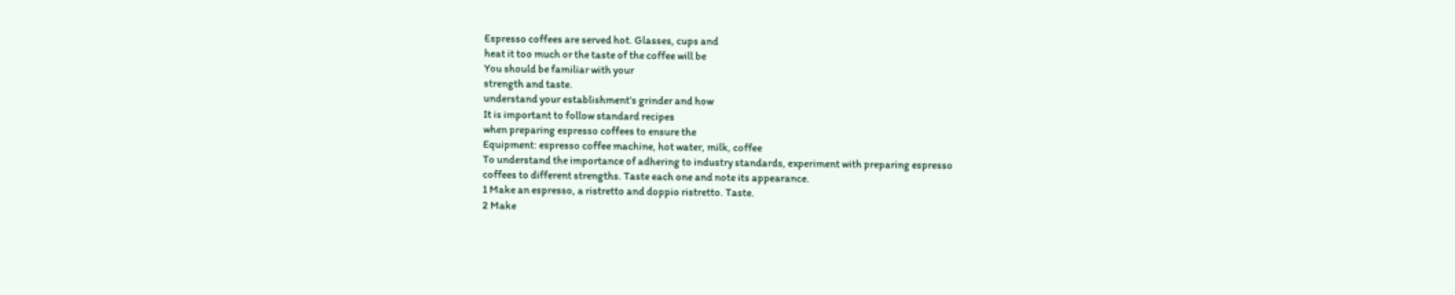Espresso coffees are served hot. Glasses, cups and
heat it too much or the taste of the coffee will be
You should be familiar with your
strength and taste.
understand your establishment’s grinder and how
It is important to follow standard recipes
when preparing espresso coffees to ensure the
Equipment: espresso coffee machine, hot water, milk, coffee
To understand the importance of adhering to industry standards, experiment with preparing espresso
coffees to different strengths. Taste each one and note its appearance.
1 Make an espresso, a ristretto and doppio ristretto. Taste.
2 Make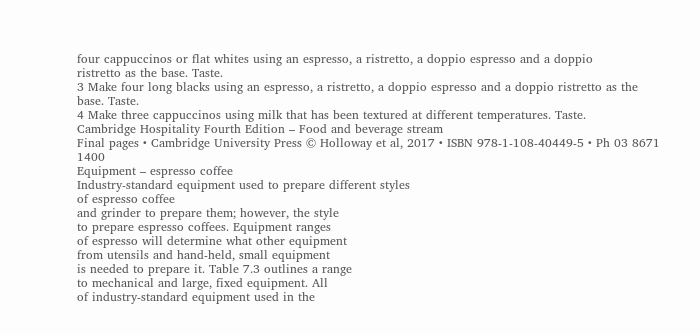four cappuccinos or flat whites using an espresso, a ristretto, a doppio espresso and a doppio
ristretto as the base. Taste.
3 Make four long blacks using an espresso, a ristretto, a doppio espresso and a doppio ristretto as the
base. Taste.
4 Make three cappuccinos using milk that has been textured at different temperatures. Taste.
Cambridge Hospitality Fourth Edition – Food and beverage stream
Final pages • Cambridge University Press © Holloway et al, 2017 • ISBN 978-1-108-40449-5 • Ph 03 8671 1400
Equipment – espresso coffee
Industry-standard equipment used to prepare different styles
of espresso coffee
and grinder to prepare them; however, the style
to prepare espresso coffees. Equipment ranges
of espresso will determine what other equipment
from utensils and hand-held, small equipment
is needed to prepare it. Table 7.3 outlines a range
to mechanical and large, fixed equipment. All
of industry-standard equipment used in the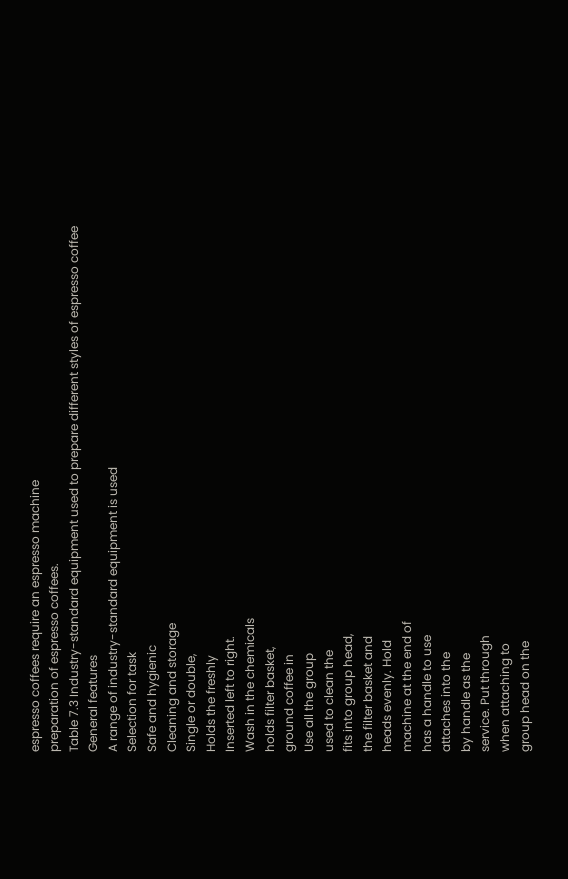espresso coffees require an espresso machine
preparation of espresso coffees.
Table 7.3 Industry-standard equipment used to prepare different styles of espresso coffee
General features
A range of industry-standard equipment is used
Selection for task
Safe and hygienic
Cleaning and storage
Single or double,
Holds the freshly
Inserted left to right.
Wash in the chemicals
holds filter basket,
ground coffee in
Use all the group
used to clean the
fits into group head,
the filter basket and
heads evenly. Hold
machine at the end of
has a handle to use
attaches into the
by handle as the
service. Put through
when attaching to
group head on the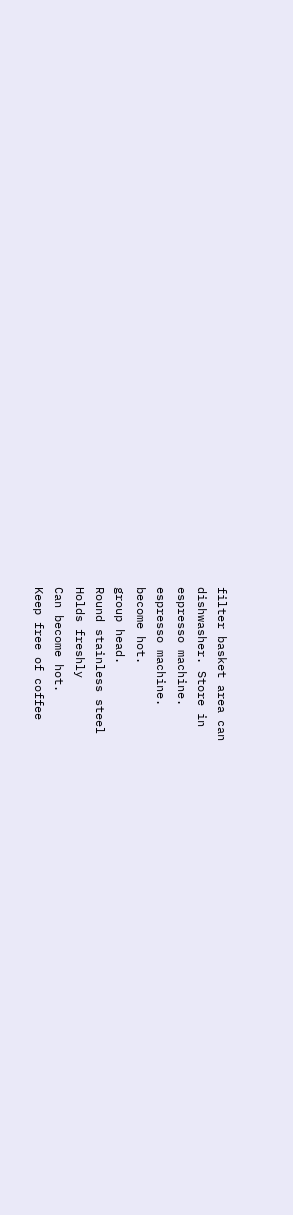filter basket area can
dishwasher. Store in
espresso machine.
espresso machine.
become hot.
group head.
Round stainless steel
Holds freshly
Can become hot.
Keep free of coffee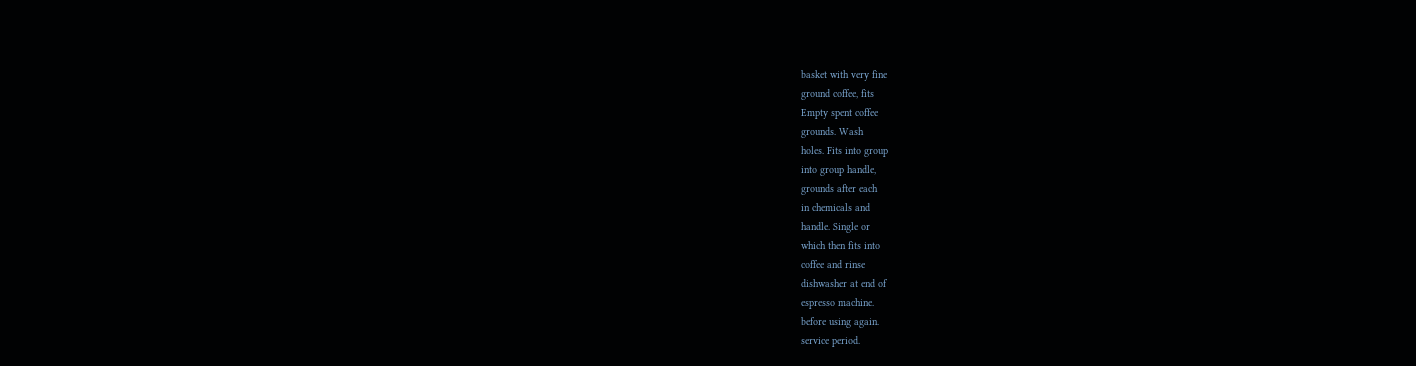basket with very fine
ground coffee, fits
Empty spent coffee
grounds. Wash
holes. Fits into group
into group handle,
grounds after each
in chemicals and
handle. Single or
which then fits into
coffee and rinse
dishwasher at end of
espresso machine.
before using again.
service period.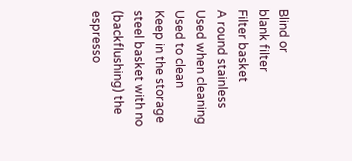Blind or
blank filter
Filter basket
A round stainless
Used when cleaning
Used to clean
Keep in the storage
steel basket with no
(backflushing) the
espresso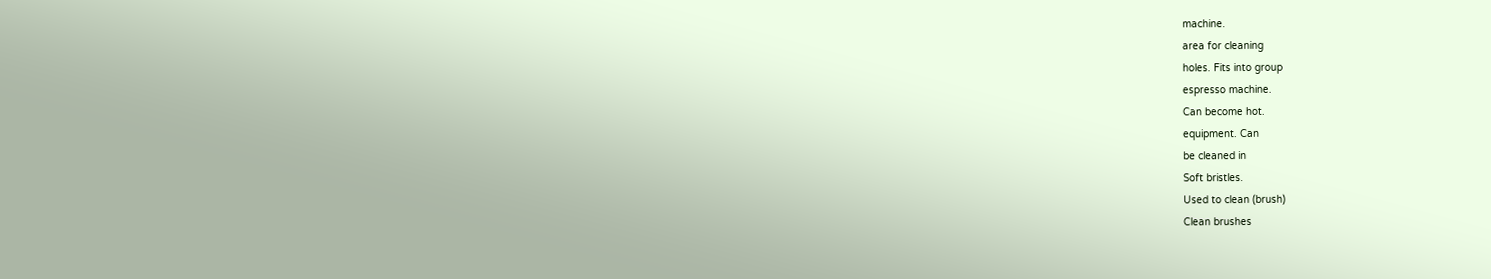machine.
area for cleaning
holes. Fits into group
espresso machine.
Can become hot.
equipment. Can
be cleaned in
Soft bristles.
Used to clean (brush)
Clean brushes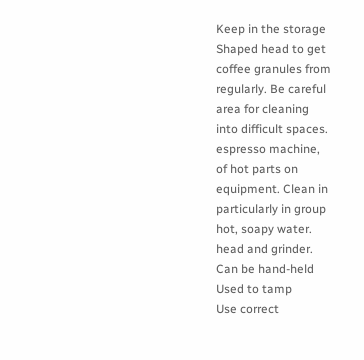Keep in the storage
Shaped head to get
coffee granules from
regularly. Be careful
area for cleaning
into difficult spaces.
espresso machine,
of hot parts on
equipment. Clean in
particularly in group
hot, soapy water.
head and grinder.
Can be hand-held
Used to tamp
Use correct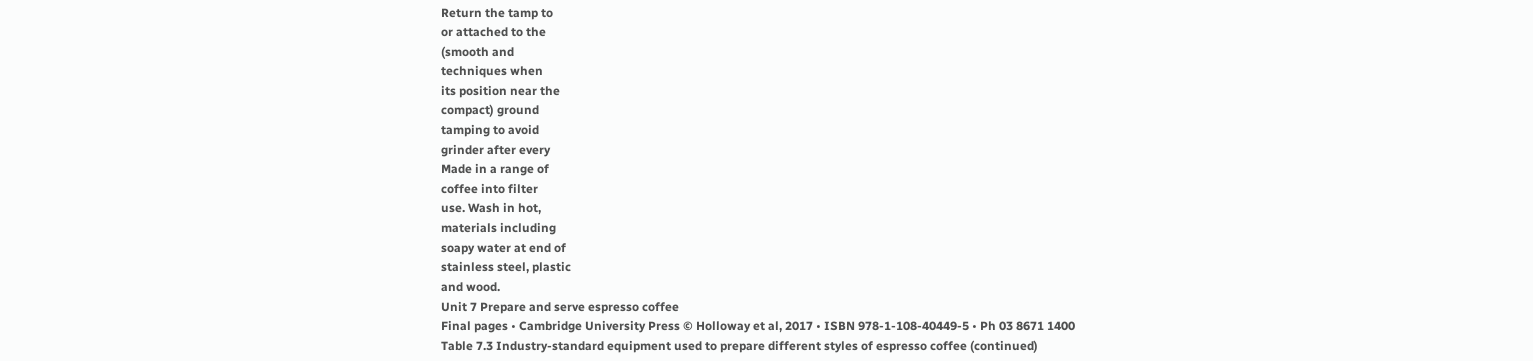Return the tamp to
or attached to the
(smooth and
techniques when
its position near the
compact) ground
tamping to avoid
grinder after every
Made in a range of
coffee into filter
use. Wash in hot,
materials including
soapy water at end of
stainless steel, plastic
and wood.
Unit 7 Prepare and serve espresso coffee
Final pages • Cambridge University Press © Holloway et al, 2017 • ISBN 978-1-108-40449-5 • Ph 03 8671 1400
Table 7.3 Industry-standard equipment used to prepare different styles of espresso coffee (continued)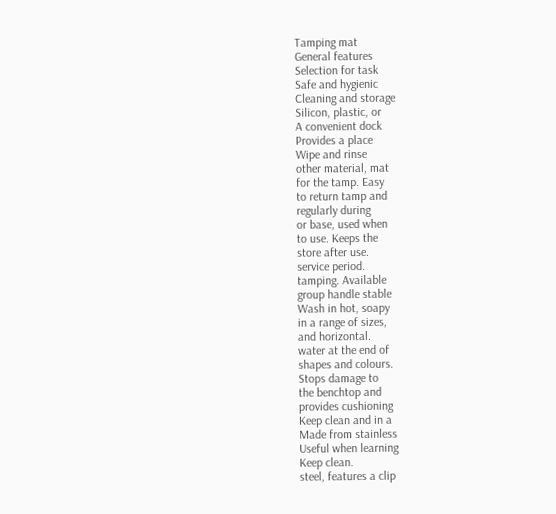Tamping mat
General features
Selection for task
Safe and hygienic
Cleaning and storage
Silicon, plastic, or
A convenient dock
Provides a place
Wipe and rinse
other material, mat
for the tamp. Easy
to return tamp and
regularly during
or base, used when
to use. Keeps the
store after use.
service period.
tamping. Available
group handle stable
Wash in hot, soapy
in a range of sizes,
and horizontal.
water at the end of
shapes and colours.
Stops damage to
the benchtop and
provides cushioning
Keep clean and in a
Made from stainless
Useful when learning
Keep clean.
steel, features a clip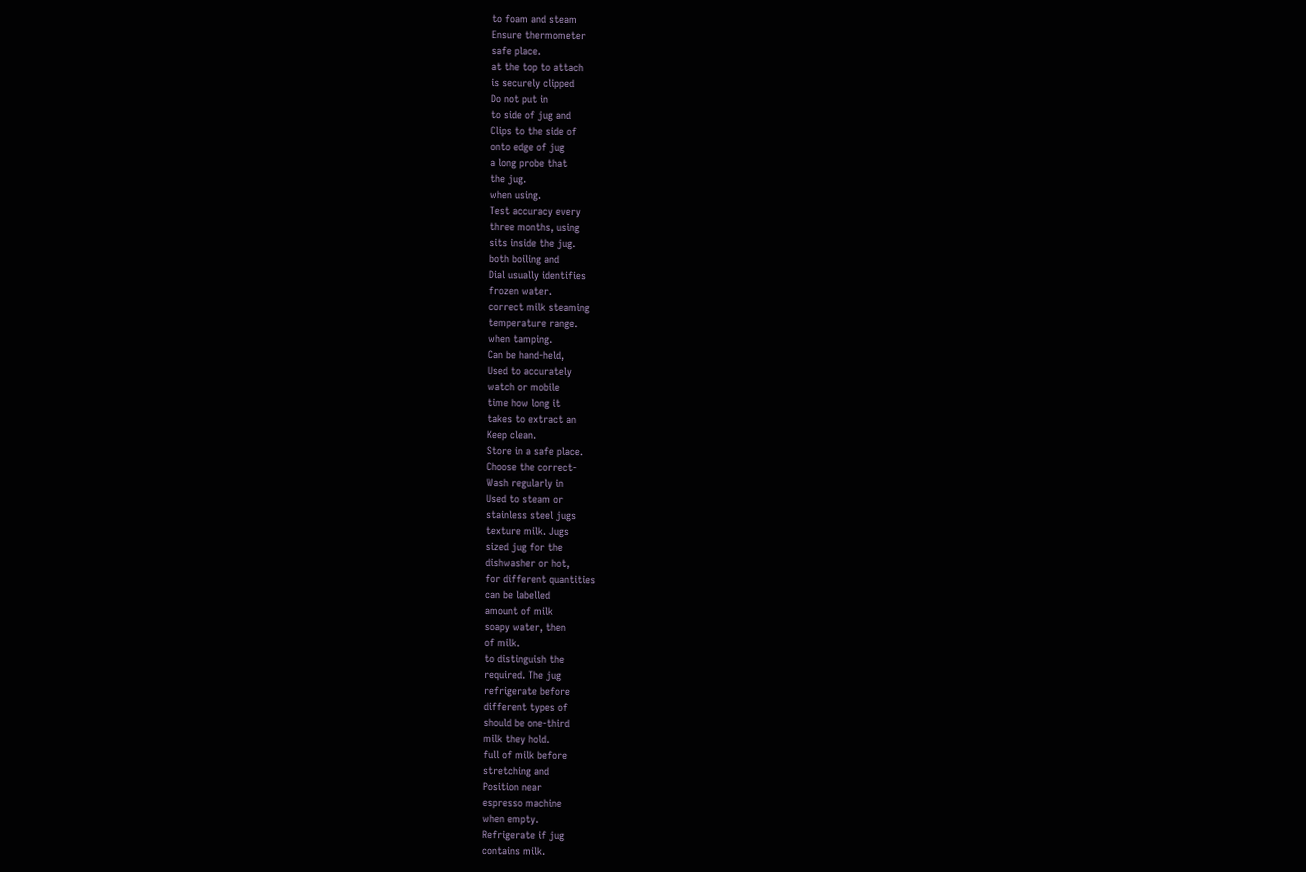to foam and steam
Ensure thermometer
safe place.
at the top to attach
is securely clipped
Do not put in
to side of jug and
Clips to the side of
onto edge of jug
a long probe that
the jug.
when using.
Test accuracy every
three months, using
sits inside the jug.
both boiling and
Dial usually identifies
frozen water.
correct milk steaming
temperature range.
when tamping.
Can be hand-held,
Used to accurately
watch or mobile
time how long it
takes to extract an
Keep clean.
Store in a safe place.
Choose the correct-
Wash regularly in
Used to steam or
stainless steel jugs
texture milk. Jugs
sized jug for the
dishwasher or hot,
for different quantities
can be labelled
amount of milk
soapy water, then
of milk.
to distinguish the
required. The jug
refrigerate before
different types of
should be one-third
milk they hold.
full of milk before
stretching and
Position near
espresso machine
when empty.
Refrigerate if jug
contains milk.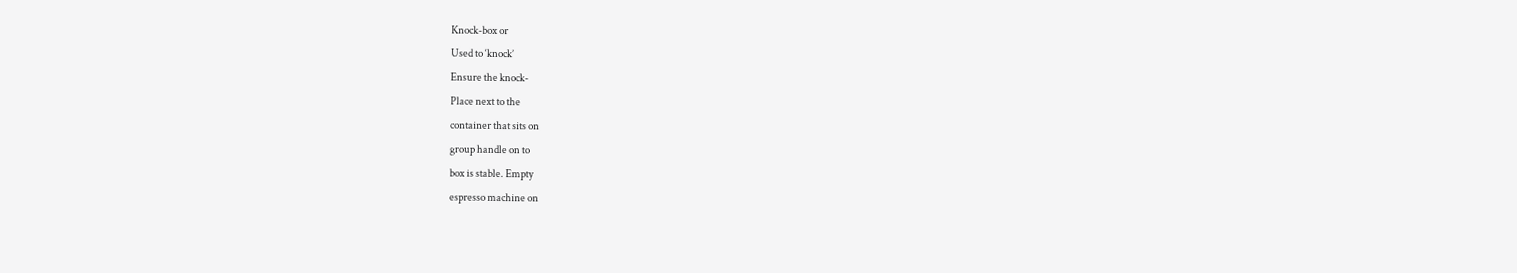Knock-box or
Used to ‘knock’
Ensure the knock-
Place next to the
container that sits on
group handle on to
box is stable. Empty
espresso machine on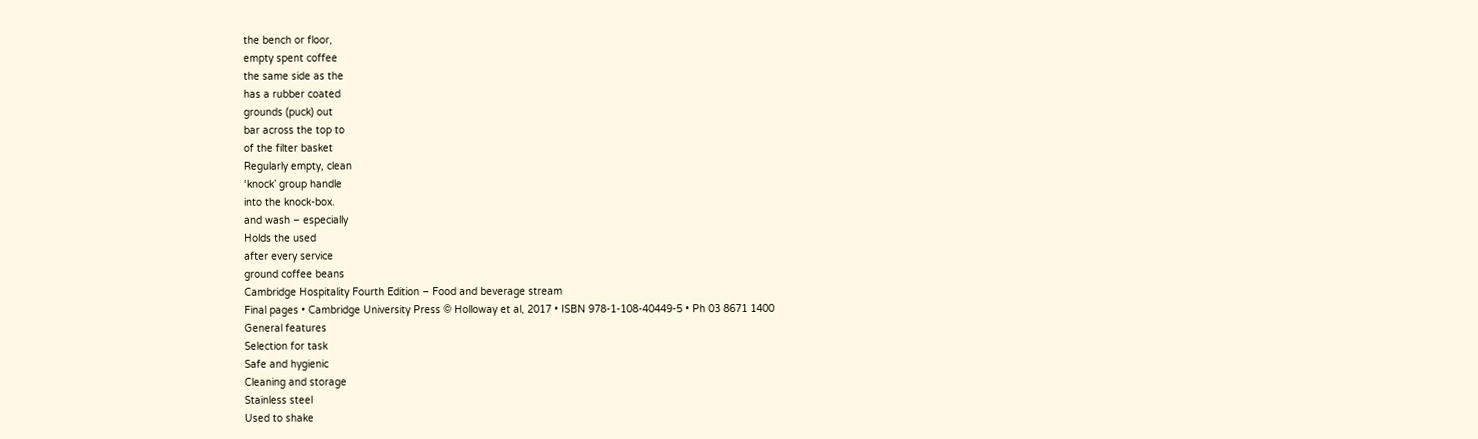the bench or floor,
empty spent coffee
the same side as the
has a rubber coated
grounds (puck) out
bar across the top to
of the filter basket
Regularly empty, clean
‘knock’ group handle
into the knock-box.
and wash – especially
Holds the used
after every service
ground coffee beans
Cambridge Hospitality Fourth Edition – Food and beverage stream
Final pages • Cambridge University Press © Holloway et al, 2017 • ISBN 978-1-108-40449-5 • Ph 03 8671 1400
General features
Selection for task
Safe and hygienic
Cleaning and storage
Stainless steel
Used to shake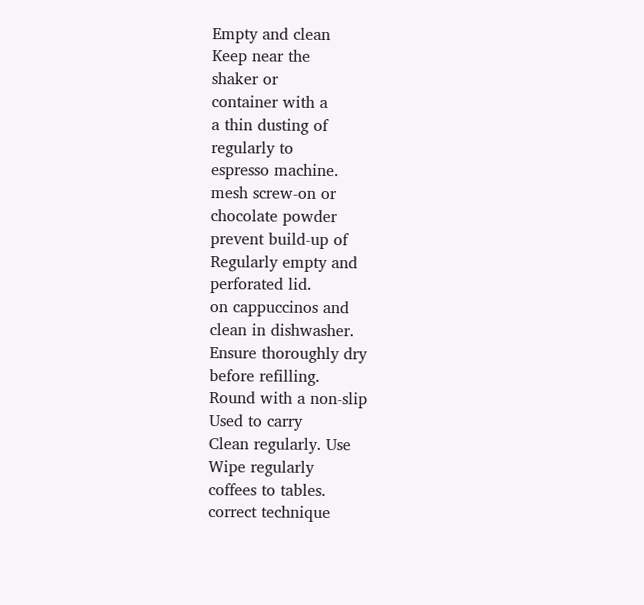Empty and clean
Keep near the
shaker or
container with a
a thin dusting of
regularly to
espresso machine.
mesh screw-on or
chocolate powder
prevent build-up of
Regularly empty and
perforated lid.
on cappuccinos and
clean in dishwasher.
Ensure thoroughly dry
before refilling.
Round with a non-slip
Used to carry
Clean regularly. Use
Wipe regularly
coffees to tables.
correct technique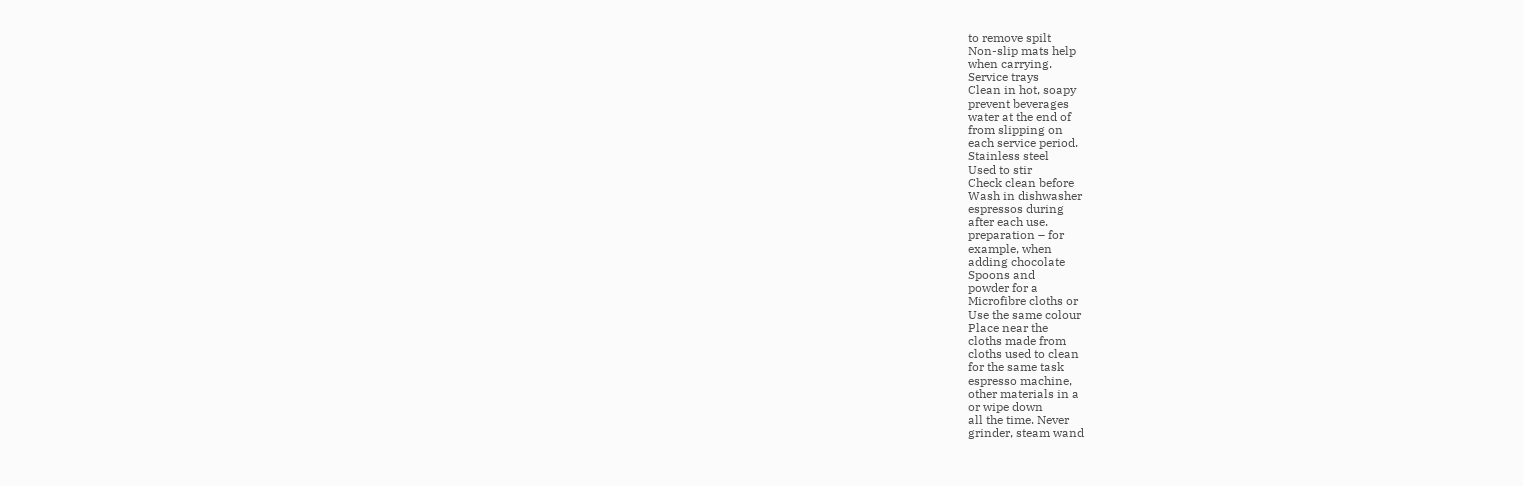to remove spilt
Non-slip mats help
when carrying.
Service trays
Clean in hot, soapy
prevent beverages
water at the end of
from slipping on
each service period.
Stainless steel
Used to stir
Check clean before
Wash in dishwasher
espressos during
after each use.
preparation – for
example, when
adding chocolate
Spoons and
powder for a
Microfibre cloths or
Use the same colour
Place near the
cloths made from
cloths used to clean
for the same task
espresso machine,
other materials in a
or wipe down
all the time. Never
grinder, steam wand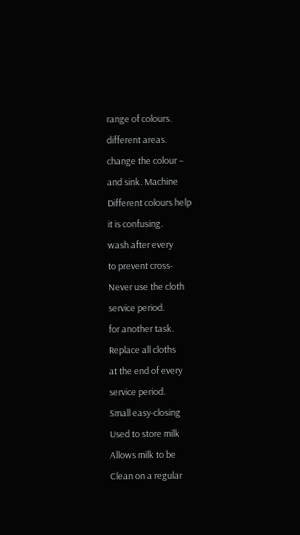range of colours.
different areas.
change the colour –
and sink. Machine
Different colours help
it is confusing.
wash after every
to prevent cross-
Never use the cloth
service period.
for another task.
Replace all cloths
at the end of every
service period.
Small easy-closing
Used to store milk
Allows milk to be
Clean on a regular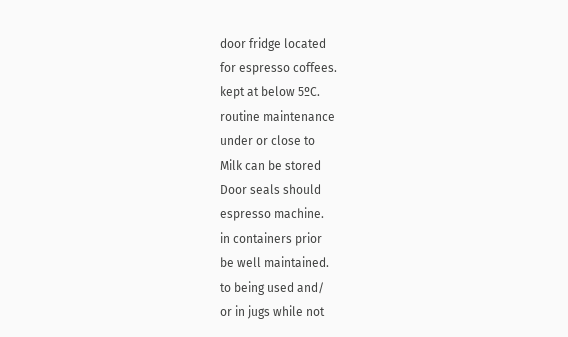door fridge located
for espresso coffees.
kept at below 5ºC.
routine maintenance
under or close to
Milk can be stored
Door seals should
espresso machine.
in containers prior
be well maintained.
to being used and/
or in jugs while not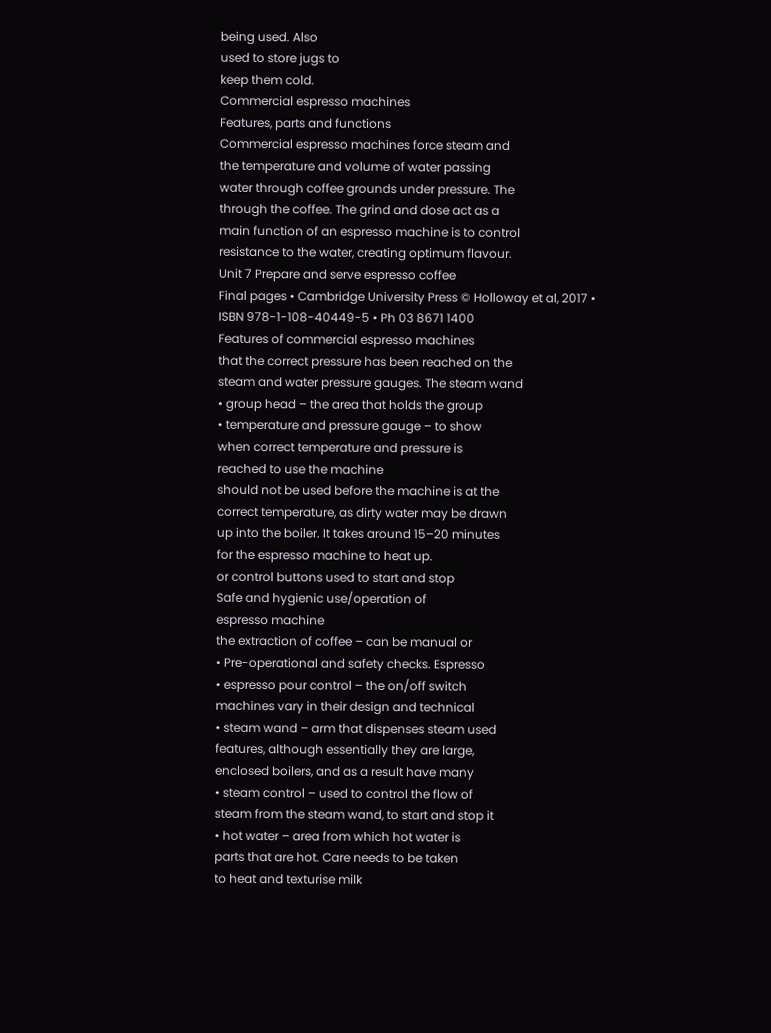being used. Also
used to store jugs to
keep them cold.
Commercial espresso machines
Features, parts and functions
Commercial espresso machines force steam and
the temperature and volume of water passing
water through coffee grounds under pressure. The
through the coffee. The grind and dose act as a
main function of an espresso machine is to control
resistance to the water, creating optimum flavour.
Unit 7 Prepare and serve espresso coffee
Final pages • Cambridge University Press © Holloway et al, 2017 • ISBN 978-1-108-40449-5 • Ph 03 8671 1400
Features of commercial espresso machines
that the correct pressure has been reached on the
steam and water pressure gauges. The steam wand
• group head – the area that holds the group
• temperature and pressure gauge – to show
when correct temperature and pressure is
reached to use the machine
should not be used before the machine is at the
correct temperature, as dirty water may be drawn
up into the boiler. It takes around 15–20 minutes
for the espresso machine to heat up.
or control buttons used to start and stop
Safe and hygienic use/operation of
espresso machine
the extraction of coffee – can be manual or
• Pre-operational and safety checks. Espresso
• espresso pour control – the on/off switch
machines vary in their design and technical
• steam wand – arm that dispenses steam used
features, although essentially they are large,
enclosed boilers, and as a result have many
• steam control – used to control the flow of
steam from the steam wand, to start and stop it
• hot water – area from which hot water is
parts that are hot. Care needs to be taken
to heat and texturise milk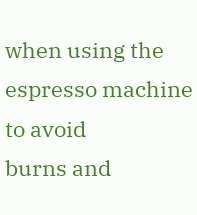when using the espresso machine to avoid
burns and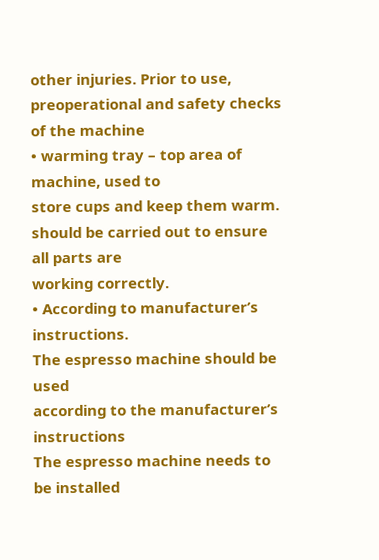other injuries. Prior to use, preoperational and safety checks of the machine
• warming tray – top area of machine, used to
store cups and keep them warm.
should be carried out to ensure all parts are
working correctly.
• According to manufacturer’s instructions.
The espresso machine should be used
according to the manufacturer’s instructions
The espresso machine needs to be installed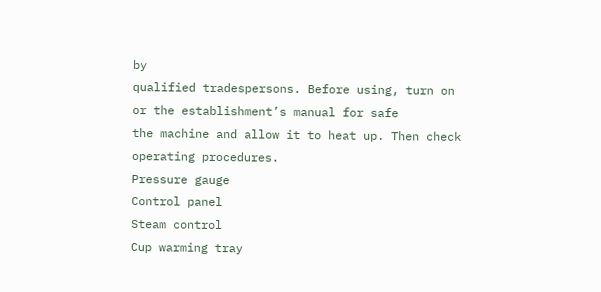by
qualified tradespersons. Before using, turn on
or the establishment’s manual for safe
the machine and allow it to heat up. Then check
operating procedures.
Pressure gauge
Control panel
Steam control
Cup warming tray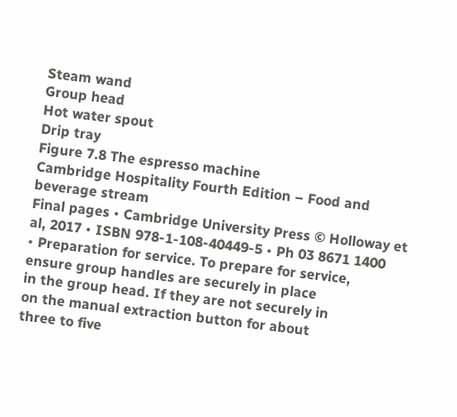Steam wand
Group head
Hot water spout
Drip tray
Figure 7.8 The espresso machine
Cambridge Hospitality Fourth Edition – Food and beverage stream
Final pages • Cambridge University Press © Holloway et al, 2017 • ISBN 978-1-108-40449-5 • Ph 03 8671 1400
• Preparation for service. To prepare for service,
ensure group handles are securely in place
in the group head. If they are not securely in
on the manual extraction button for about
three to five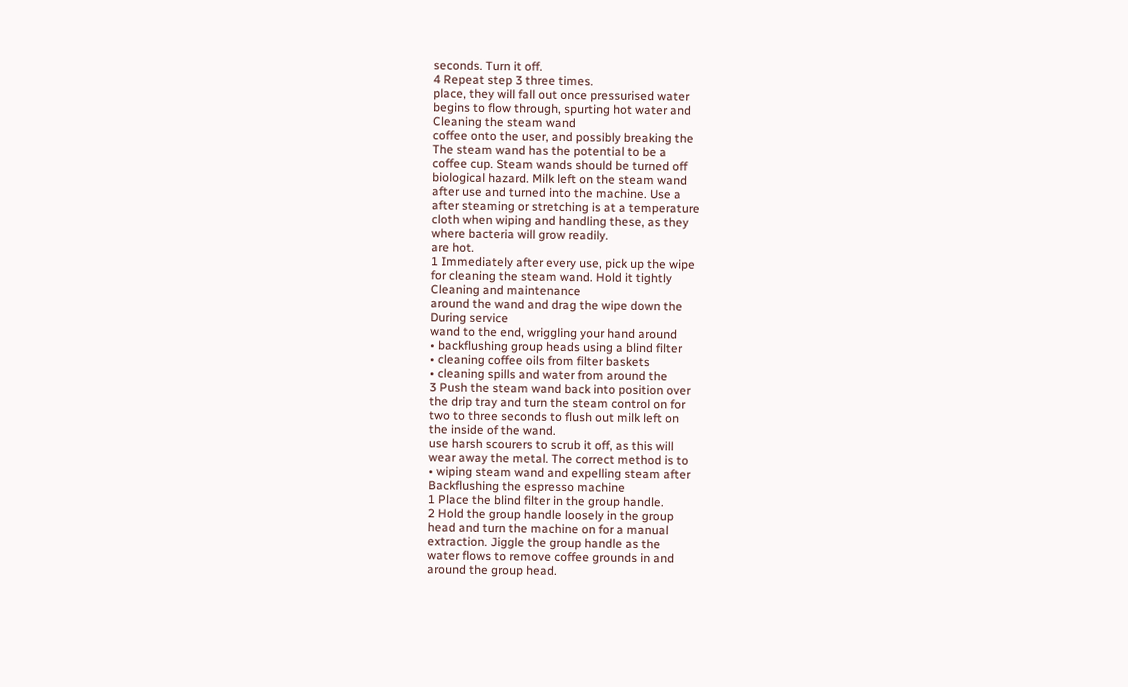seconds. Turn it off.
4 Repeat step 3 three times.
place, they will fall out once pressurised water
begins to flow through, spurting hot water and
Cleaning the steam wand
coffee onto the user, and possibly breaking the
The steam wand has the potential to be a
coffee cup. Steam wands should be turned off
biological hazard. Milk left on the steam wand
after use and turned into the machine. Use a
after steaming or stretching is at a temperature
cloth when wiping and handling these, as they
where bacteria will grow readily.
are hot.
1 Immediately after every use, pick up the wipe
for cleaning the steam wand. Hold it tightly
Cleaning and maintenance
around the wand and drag the wipe down the
During service
wand to the end, wriggling your hand around
• backflushing group heads using a blind filter
• cleaning coffee oils from filter baskets
• cleaning spills and water from around the
3 Push the steam wand back into position over
the drip tray and turn the steam control on for
two to three seconds to flush out milk left on
the inside of the wand.
use harsh scourers to scrub it off, as this will
wear away the metal. The correct method is to
• wiping steam wand and expelling steam after
Backflushing the espresso machine
1 Place the blind filter in the group handle.
2 Hold the group handle loosely in the group
head and turn the machine on for a manual
extraction. Jiggle the group handle as the
water flows to remove coffee grounds in and
around the group head.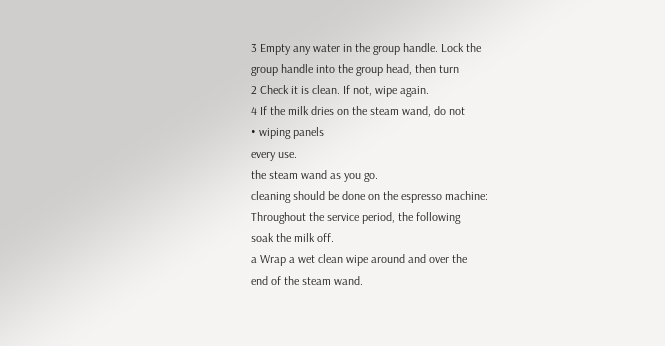3 Empty any water in the group handle. Lock the
group handle into the group head, then turn
2 Check it is clean. If not, wipe again.
4 If the milk dries on the steam wand, do not
• wiping panels
every use.
the steam wand as you go.
cleaning should be done on the espresso machine:
Throughout the service period, the following
soak the milk off.
a Wrap a wet clean wipe around and over the
end of the steam wand.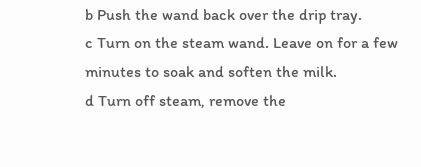b Push the wand back over the drip tray.
c Turn on the steam wand. Leave on for a few
minutes to soak and soften the milk.
d Turn off steam, remove the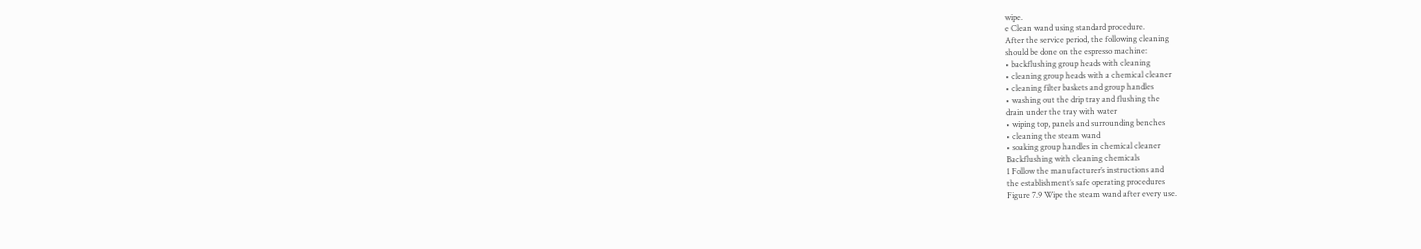wipe.
e Clean wand using standard procedure.
After the service period, the following cleaning
should be done on the espresso machine:
• backflushing group heads with cleaning
• cleaning group heads with a chemical cleaner
• cleaning filter baskets and group handles
• washing out the drip tray and flushing the
drain under the tray with water
• wiping top, panels and surrounding benches
• cleaning the steam wand
• soaking group handles in chemical cleaner
Backflushing with cleaning chemicals
1 Follow the manufacturer’s instructions and
the establishment’s safe operating procedures
Figure 7.9 Wipe the steam wand after every use.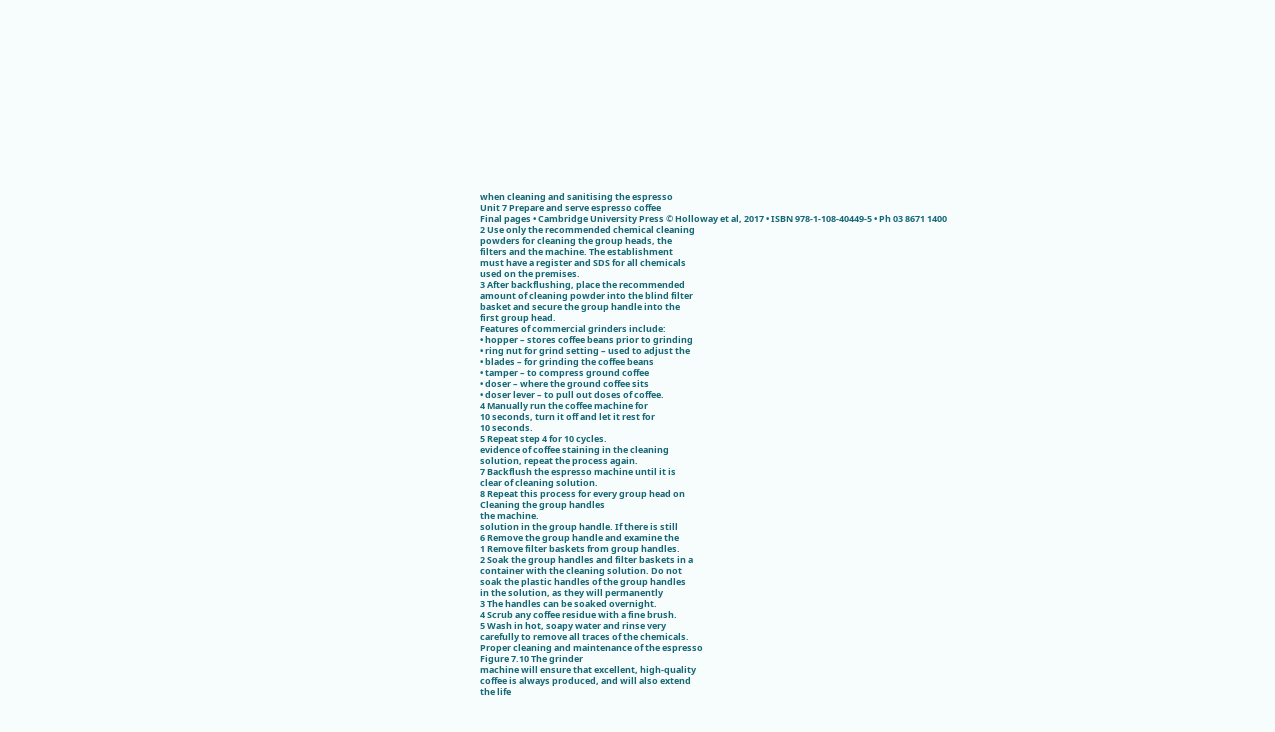when cleaning and sanitising the espresso
Unit 7 Prepare and serve espresso coffee
Final pages • Cambridge University Press © Holloway et al, 2017 • ISBN 978-1-108-40449-5 • Ph 03 8671 1400
2 Use only the recommended chemical cleaning
powders for cleaning the group heads, the
filters and the machine. The establishment
must have a register and SDS for all chemicals
used on the premises.
3 After backflushing, place the recommended
amount of cleaning powder into the blind filter
basket and secure the group handle into the
first group head.
Features of commercial grinders include:
• hopper – stores coffee beans prior to grinding
• ring nut for grind setting – used to adjust the
• blades – for grinding the coffee beans
• tamper – to compress ground coffee
• doser – where the ground coffee sits
• doser lever – to pull out doses of coffee.
4 Manually run the coffee machine for
10 seconds, turn it off and let it rest for
10 seconds.
5 Repeat step 4 for 10 cycles.
evidence of coffee staining in the cleaning
solution, repeat the process again.
7 Backflush the espresso machine until it is
clear of cleaning solution.
8 Repeat this process for every group head on
Cleaning the group handles
the machine.
solution in the group handle. If there is still
6 Remove the group handle and examine the
1 Remove filter baskets from group handles.
2 Soak the group handles and filter baskets in a
container with the cleaning solution. Do not
soak the plastic handles of the group handles
in the solution, as they will permanently
3 The handles can be soaked overnight.
4 Scrub any coffee residue with a fine brush.
5 Wash in hot, soapy water and rinse very
carefully to remove all traces of the chemicals.
Proper cleaning and maintenance of the espresso
Figure 7.10 The grinder
machine will ensure that excellent, high-quality
coffee is always produced, and will also extend
the life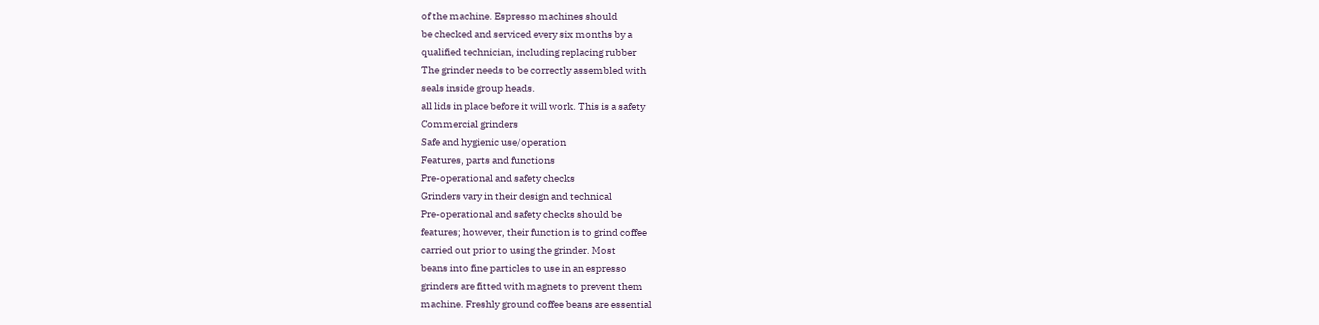of the machine. Espresso machines should
be checked and serviced every six months by a
qualified technician, including replacing rubber
The grinder needs to be correctly assembled with
seals inside group heads.
all lids in place before it will work. This is a safety
Commercial grinders
Safe and hygienic use/operation
Features, parts and functions
Pre-operational and safety checks
Grinders vary in their design and technical
Pre-operational and safety checks should be
features; however, their function is to grind coffee
carried out prior to using the grinder. Most
beans into fine particles to use in an espresso
grinders are fitted with magnets to prevent them
machine. Freshly ground coffee beans are essential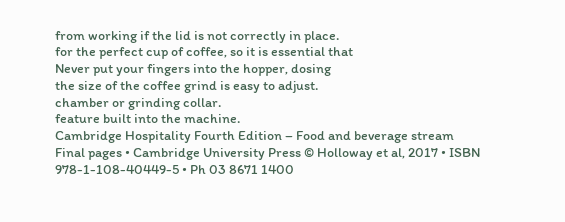from working if the lid is not correctly in place.
for the perfect cup of coffee, so it is essential that
Never put your fingers into the hopper, dosing
the size of the coffee grind is easy to adjust.
chamber or grinding collar.
feature built into the machine.
Cambridge Hospitality Fourth Edition – Food and beverage stream
Final pages • Cambridge University Press © Holloway et al, 2017 • ISBN 978-1-108-40449-5 • Ph 03 8671 1400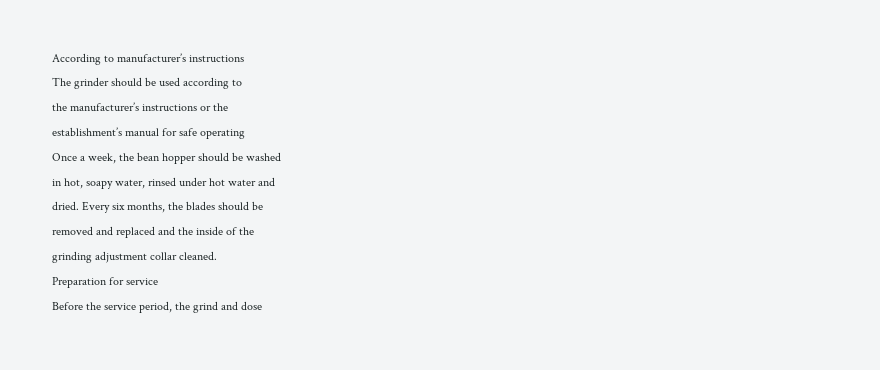According to manufacturer’s instructions
The grinder should be used according to
the manufacturer’s instructions or the
establishment’s manual for safe operating
Once a week, the bean hopper should be washed
in hot, soapy water, rinsed under hot water and
dried. Every six months, the blades should be
removed and replaced and the inside of the
grinding adjustment collar cleaned.
Preparation for service
Before the service period, the grind and dose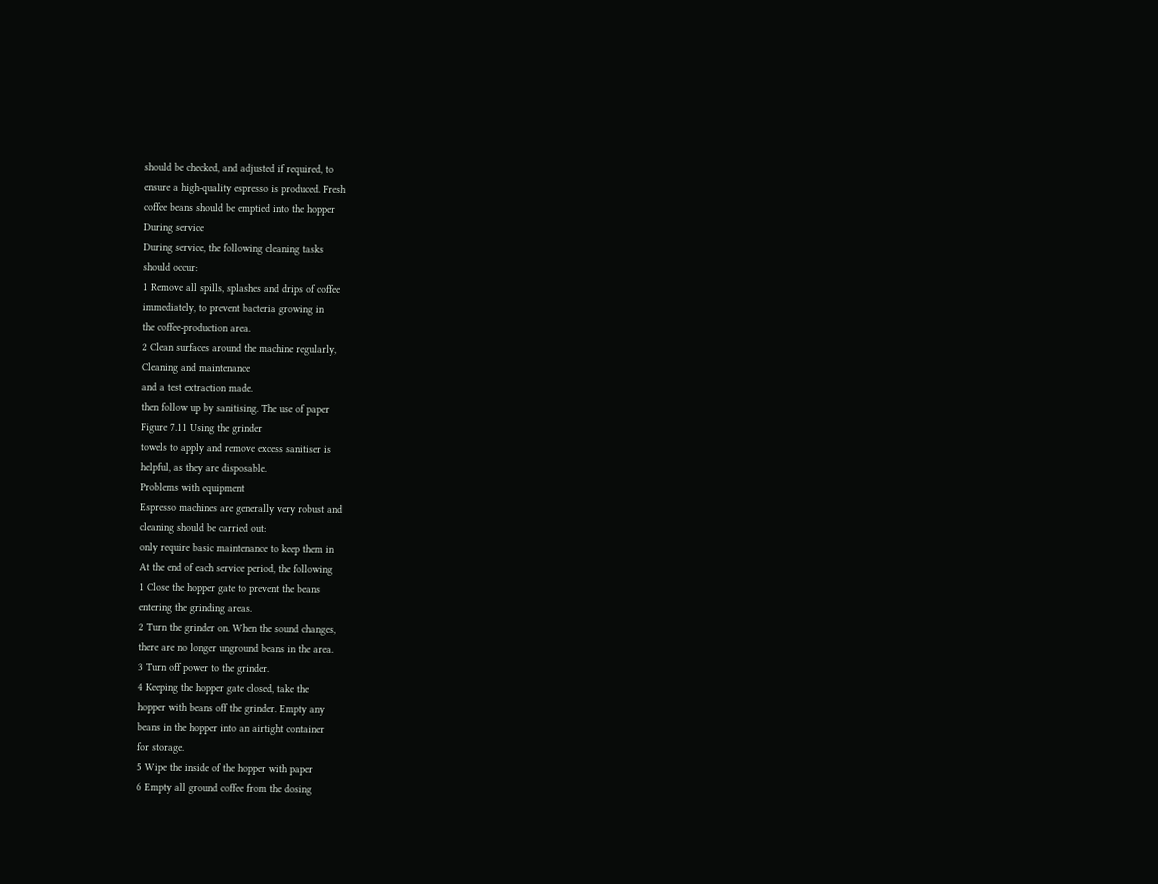should be checked, and adjusted if required, to
ensure a high-quality espresso is produced. Fresh
coffee beans should be emptied into the hopper
During service
During service, the following cleaning tasks
should occur:
1 Remove all spills, splashes and drips of coffee
immediately, to prevent bacteria growing in
the coffee-production area.
2 Clean surfaces around the machine regularly,
Cleaning and maintenance
and a test extraction made.
then follow up by sanitising. The use of paper
Figure 7.11 Using the grinder
towels to apply and remove excess sanitiser is
helpful, as they are disposable.
Problems with equipment
Espresso machines are generally very robust and
cleaning should be carried out:
only require basic maintenance to keep them in
At the end of each service period, the following
1 Close the hopper gate to prevent the beans
entering the grinding areas.
2 Turn the grinder on. When the sound changes,
there are no longer unground beans in the area.
3 Turn off power to the grinder.
4 Keeping the hopper gate closed, take the
hopper with beans off the grinder. Empty any
beans in the hopper into an airtight container
for storage.
5 Wipe the inside of the hopper with paper
6 Empty all ground coffee from the dosing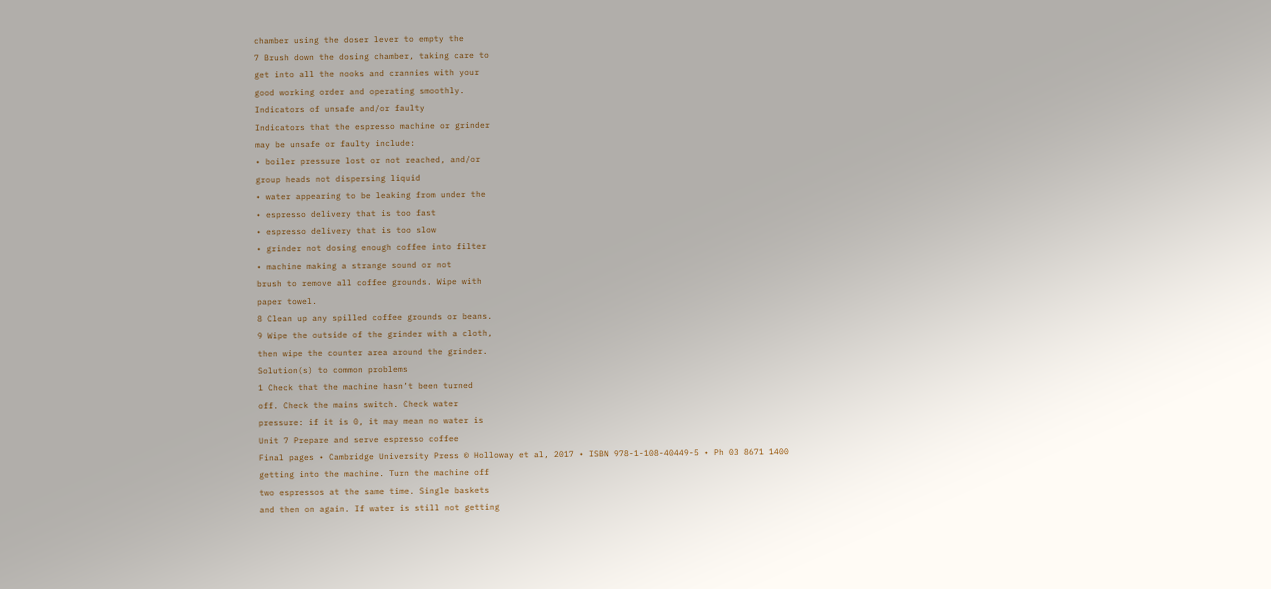chamber using the doser lever to empty the
7 Brush down the dosing chamber, taking care to
get into all the nooks and crannies with your
good working order and operating smoothly.
Indicators of unsafe and/or faulty
Indicators that the espresso machine or grinder
may be unsafe or faulty include:
• boiler pressure lost or not reached, and/or
group heads not dispersing liquid
• water appearing to be leaking from under the
• espresso delivery that is too fast
• espresso delivery that is too slow
• grinder not dosing enough coffee into filter
• machine making a strange sound or not
brush to remove all coffee grounds. Wipe with
paper towel.
8 Clean up any spilled coffee grounds or beans.
9 Wipe the outside of the grinder with a cloth,
then wipe the counter area around the grinder.
Solution(s) to common problems
1 Check that the machine hasn’t been turned
off. Check the mains switch. Check water
pressure: if it is 0, it may mean no water is
Unit 7 Prepare and serve espresso coffee
Final pages • Cambridge University Press © Holloway et al, 2017 • ISBN 978-1-108-40449-5 • Ph 03 8671 1400
getting into the machine. Turn the machine off
two espressos at the same time. Single baskets
and then on again. If water is still not getting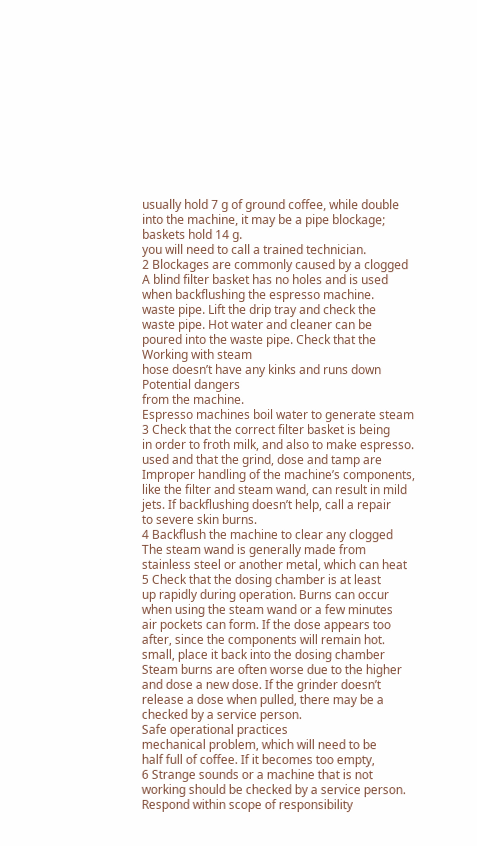usually hold 7 g of ground coffee, while double
into the machine, it may be a pipe blockage;
baskets hold 14 g.
you will need to call a trained technician.
2 Blockages are commonly caused by a clogged
A blind filter basket has no holes and is used
when backflushing the espresso machine.
waste pipe. Lift the drip tray and check the
waste pipe. Hot water and cleaner can be
poured into the waste pipe. Check that the
Working with steam
hose doesn’t have any kinks and runs down
Potential dangers
from the machine.
Espresso machines boil water to generate steam
3 Check that the correct filter basket is being
in order to froth milk, and also to make espresso.
used and that the grind, dose and tamp are
Improper handling of the machine’s components,
like the filter and steam wand, can result in mild
jets. If backflushing doesn’t help, call a repair
to severe skin burns.
4 Backflush the machine to clear any clogged
The steam wand is generally made from
stainless steel or another metal, which can heat
5 Check that the dosing chamber is at least
up rapidly during operation. Burns can occur
when using the steam wand or a few minutes
air pockets can form. If the dose appears too
after, since the components will remain hot.
small, place it back into the dosing chamber
Steam burns are often worse due to the higher
and dose a new dose. If the grinder doesn’t
release a dose when pulled, there may be a
checked by a service person.
Safe operational practices
mechanical problem, which will need to be
half full of coffee. If it becomes too empty,
6 Strange sounds or a machine that is not
working should be checked by a service person.
Respond within scope of responsibility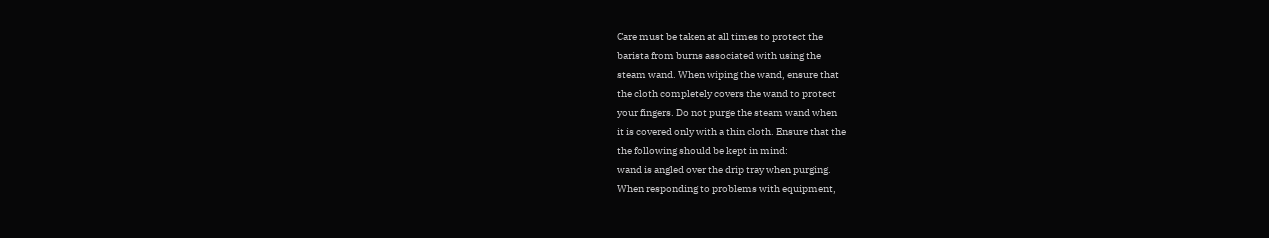Care must be taken at all times to protect the
barista from burns associated with using the
steam wand. When wiping the wand, ensure that
the cloth completely covers the wand to protect
your fingers. Do not purge the steam wand when
it is covered only with a thin cloth. Ensure that the
the following should be kept in mind:
wand is angled over the drip tray when purging.
When responding to problems with equipment,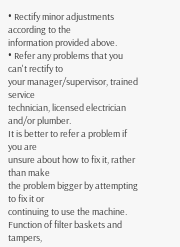• Rectify minor adjustments according to the
information provided above.
• Refer any problems that you can't rectify to
your manager/supervisor, trained service
technician, licensed electrician and/or plumber.
It is better to refer a problem if you are
unsure about how to fix it, rather than make
the problem bigger by attempting to fix it or
continuing to use the machine.
Function of filter baskets and
tampers,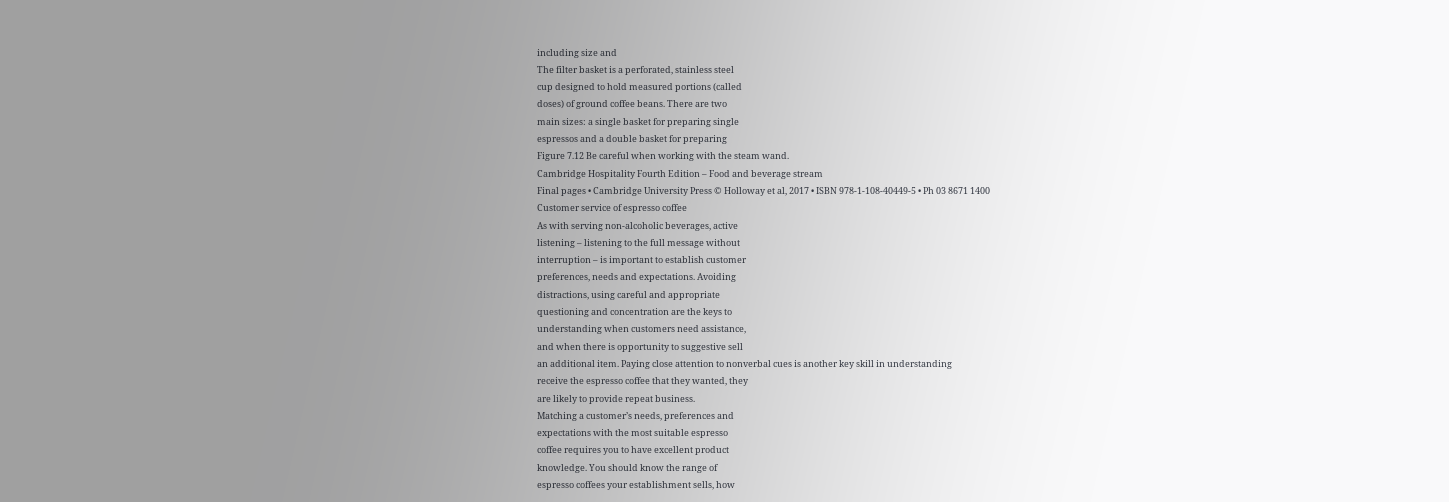including size and
The filter basket is a perforated, stainless steel
cup designed to hold measured portions (called
doses) of ground coffee beans. There are two
main sizes: a single basket for preparing single
espressos and a double basket for preparing
Figure 7.12 Be careful when working with the steam wand.
Cambridge Hospitality Fourth Edition – Food and beverage stream
Final pages • Cambridge University Press © Holloway et al, 2017 • ISBN 978-1-108-40449-5 • Ph 03 8671 1400
Customer service of espresso coffee
As with serving non-alcoholic beverages, active
listening – listening to the full message without
interruption – is important to establish customer
preferences, needs and expectations. Avoiding
distractions, using careful and appropriate
questioning and concentration are the keys to
understanding when customers need assistance,
and when there is opportunity to suggestive sell
an additional item. Paying close attention to nonverbal cues is another key skill in understanding
receive the espresso coffee that they wanted, they
are likely to provide repeat business.
Matching a customer’s needs, preferences and
expectations with the most suitable espresso
coffee requires you to have excellent product
knowledge. You should know the range of
espresso coffees your establishment sells, how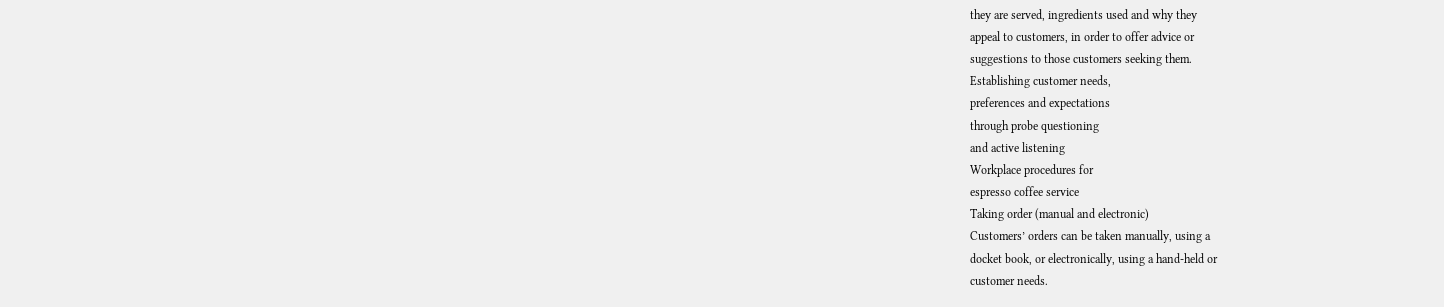they are served, ingredients used and why they
appeal to customers, in order to offer advice or
suggestions to those customers seeking them.
Establishing customer needs,
preferences and expectations
through probe questioning
and active listening
Workplace procedures for
espresso coffee service
Taking order (manual and electronic)
Customers’ orders can be taken manually, using a
docket book, or electronically, using a hand-held or
customer needs.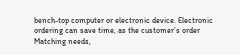bench-top computer or electronic device. Electronic
ordering can save time, as the customer’s order
Matching needs,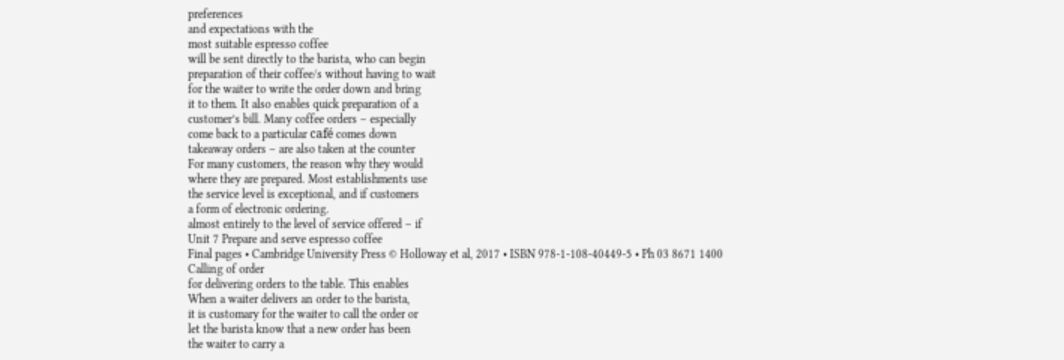preferences
and expectations with the
most suitable espresso coffee
will be sent directly to the barista, who can begin
preparation of their coffee/s without having to wait
for the waiter to write the order down and bring
it to them. It also enables quick preparation of a
customer’s bill. Many coffee orders – especially
come back to a particular café comes down
takeaway orders – are also taken at the counter
For many customers, the reason why they would
where they are prepared. Most establishments use
the service level is exceptional, and if customers
a form of electronic ordering.
almost entirely to the level of service offered – if
Unit 7 Prepare and serve espresso coffee
Final pages • Cambridge University Press © Holloway et al, 2017 • ISBN 978-1-108-40449-5 • Ph 03 8671 1400
Calling of order
for delivering orders to the table. This enables
When a waiter delivers an order to the barista,
it is customary for the waiter to call the order or
let the barista know that a new order has been
the waiter to carry a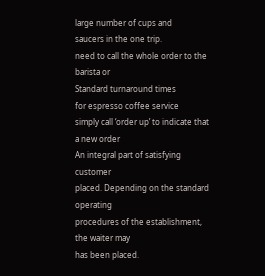large number of cups and
saucers in the one trip.
need to call the whole order to the barista or
Standard turnaround times
for espresso coffee service
simply call ‘order up’ to indicate that a new order
An integral part of satisfying customer
placed. Depending on the standard operating
procedures of the establishment, the waiter may
has been placed.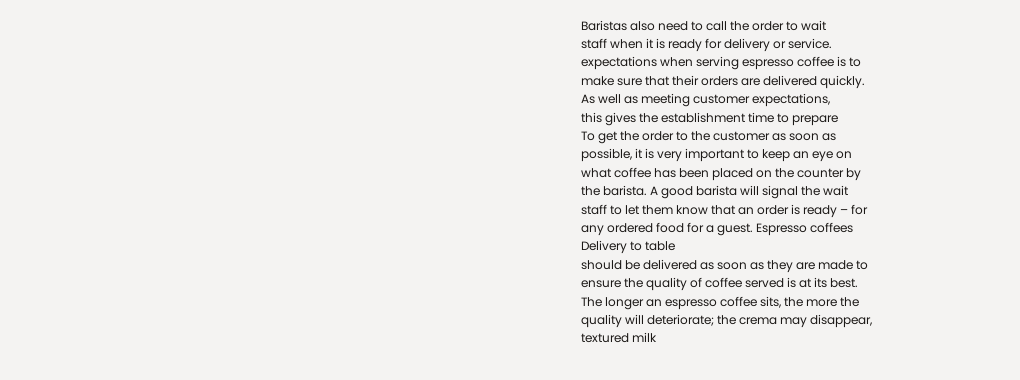Baristas also need to call the order to wait
staff when it is ready for delivery or service.
expectations when serving espresso coffee is to
make sure that their orders are delivered quickly.
As well as meeting customer expectations,
this gives the establishment time to prepare
To get the order to the customer as soon as
possible, it is very important to keep an eye on
what coffee has been placed on the counter by
the barista. A good barista will signal the wait
staff to let them know that an order is ready – for
any ordered food for a guest. Espresso coffees
Delivery to table
should be delivered as soon as they are made to
ensure the quality of coffee served is at its best.
The longer an espresso coffee sits, the more the
quality will deteriorate; the crema may disappear,
textured milk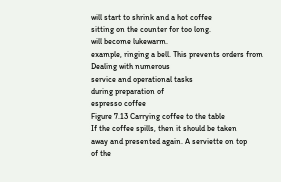will start to shrink and a hot coffee
sitting on the counter for too long.
will become lukewarm.
example, ringing a bell. This prevents orders from
Dealing with numerous
service and operational tasks
during preparation of
espresso coffee
Figure 7.13 Carrying coffee to the table
If the coffee spills, then it should be taken
away and presented again. A serviette on top
of the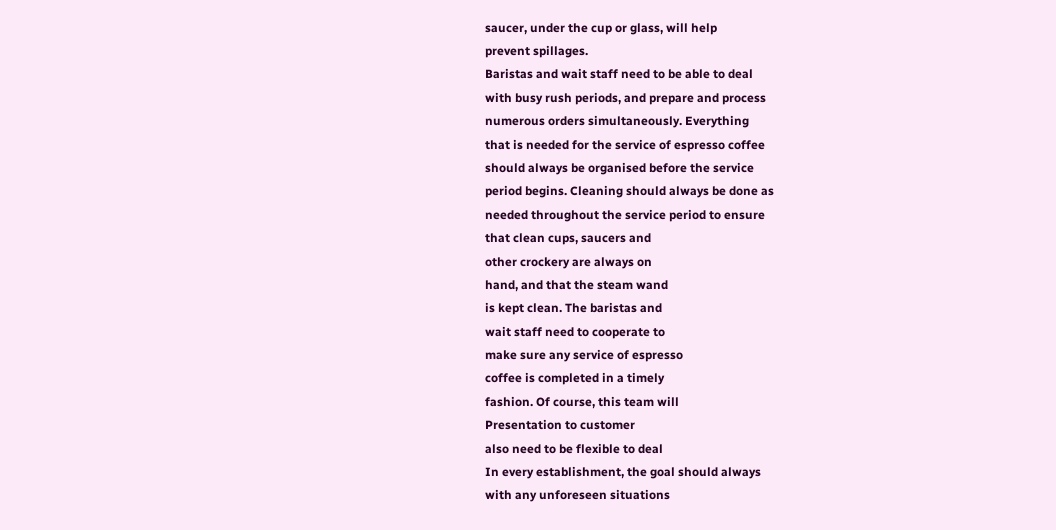saucer, under the cup or glass, will help
prevent spillages.
Baristas and wait staff need to be able to deal
with busy rush periods, and prepare and process
numerous orders simultaneously. Everything
that is needed for the service of espresso coffee
should always be organised before the service
period begins. Cleaning should always be done as
needed throughout the service period to ensure
that clean cups, saucers and
other crockery are always on
hand, and that the steam wand
is kept clean. The baristas and
wait staff need to cooperate to
make sure any service of espresso
coffee is completed in a timely
fashion. Of course, this team will
Presentation to customer
also need to be flexible to deal
In every establishment, the goal should always
with any unforeseen situations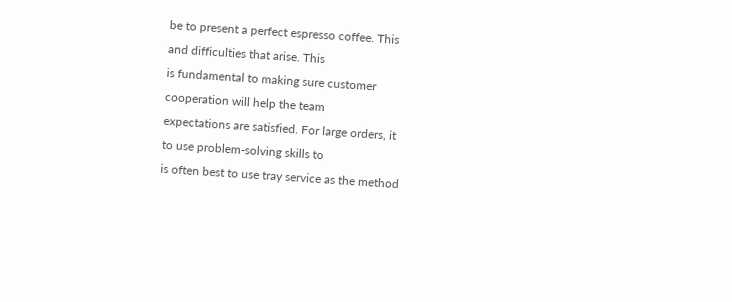be to present a perfect espresso coffee. This
and difficulties that arise. This
is fundamental to making sure customer
cooperation will help the team
expectations are satisfied. For large orders, it
to use problem-solving skills to
is often best to use tray service as the method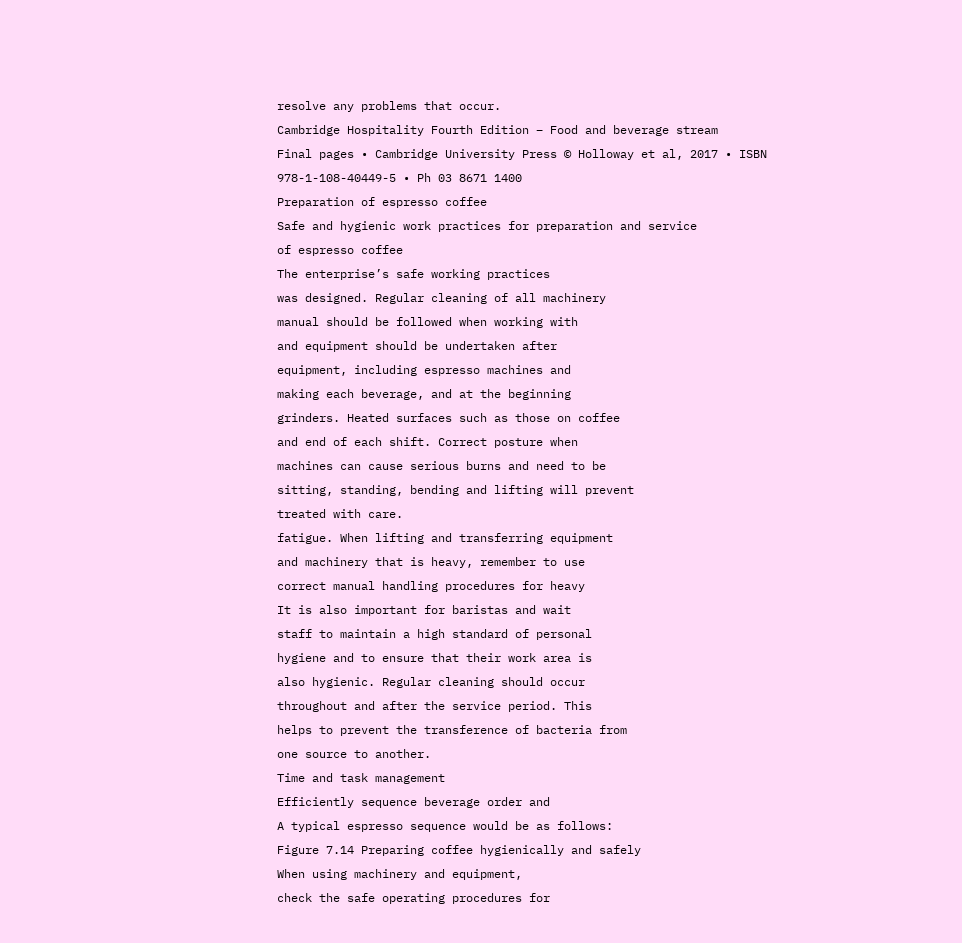resolve any problems that occur.
Cambridge Hospitality Fourth Edition – Food and beverage stream
Final pages • Cambridge University Press © Holloway et al, 2017 • ISBN 978-1-108-40449-5 • Ph 03 8671 1400
Preparation of espresso coffee
Safe and hygienic work practices for preparation and service
of espresso coffee
The enterprise’s safe working practices
was designed. Regular cleaning of all machinery
manual should be followed when working with
and equipment should be undertaken after
equipment, including espresso machines and
making each beverage, and at the beginning
grinders. Heated surfaces such as those on coffee
and end of each shift. Correct posture when
machines can cause serious burns and need to be
sitting, standing, bending and lifting will prevent
treated with care.
fatigue. When lifting and transferring equipment
and machinery that is heavy, remember to use
correct manual handling procedures for heavy
It is also important for baristas and wait
staff to maintain a high standard of personal
hygiene and to ensure that their work area is
also hygienic. Regular cleaning should occur
throughout and after the service period. This
helps to prevent the transference of bacteria from
one source to another.
Time and task management
Efficiently sequence beverage order and
A typical espresso sequence would be as follows:
Figure 7.14 Preparing coffee hygienically and safely
When using machinery and equipment,
check the safe operating procedures for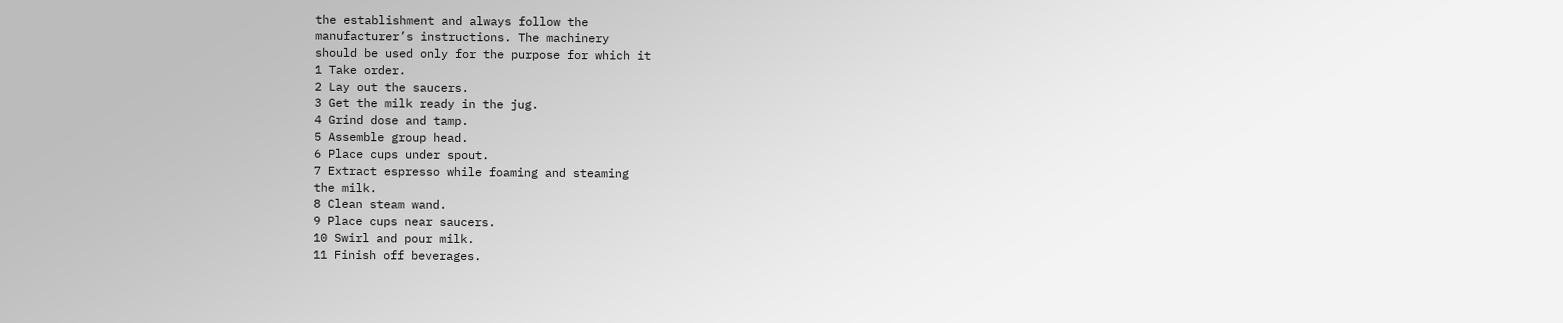the establishment and always follow the
manufacturer’s instructions. The machinery
should be used only for the purpose for which it
1 Take order.
2 Lay out the saucers.
3 Get the milk ready in the jug.
4 Grind dose and tamp.
5 Assemble group head.
6 Place cups under spout.
7 Extract espresso while foaming and steaming
the milk.
8 Clean steam wand.
9 Place cups near saucers.
10 Swirl and pour milk.
11 Finish off beverages.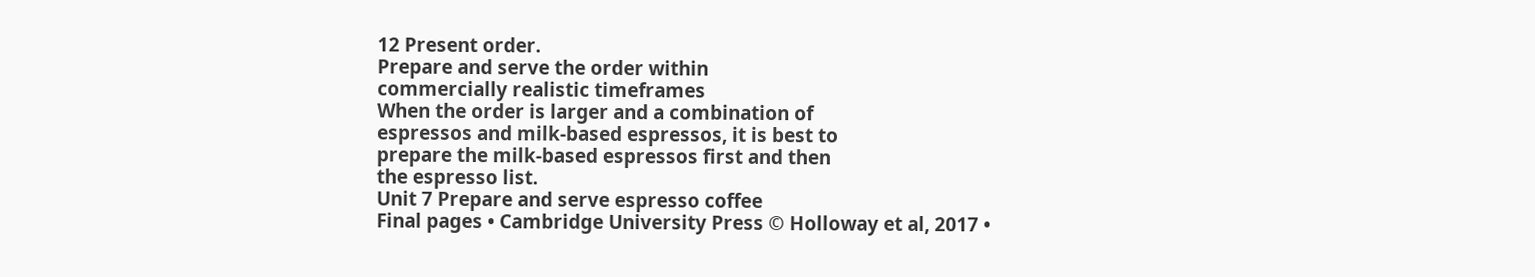12 Present order.
Prepare and serve the order within
commercially realistic timeframes
When the order is larger and a combination of
espressos and milk-based espressos, it is best to
prepare the milk-based espressos first and then
the espresso list.
Unit 7 Prepare and serve espresso coffee
Final pages • Cambridge University Press © Holloway et al, 2017 •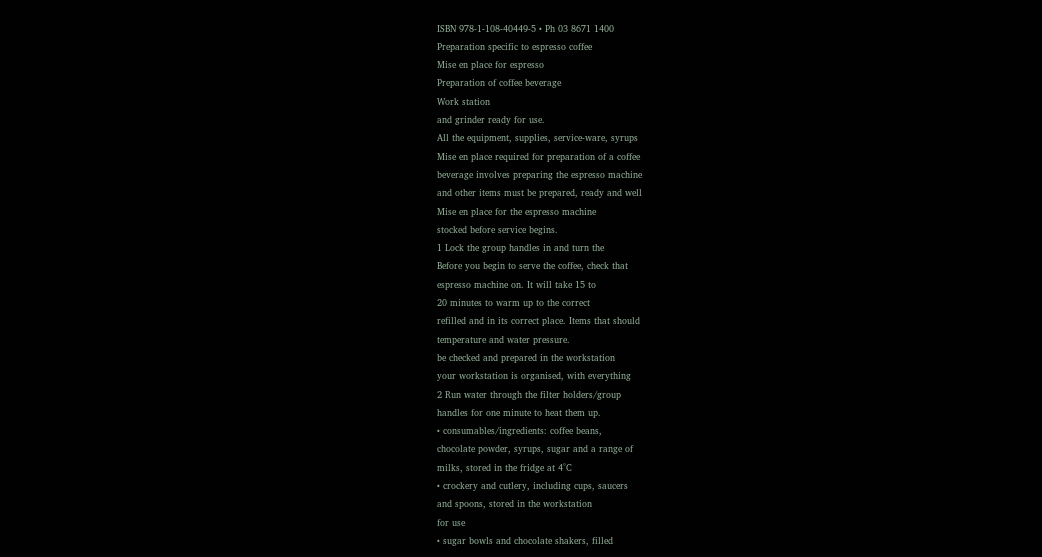ISBN 978-1-108-40449-5 • Ph 03 8671 1400
Preparation specific to espresso coffee
Mise en place for espresso
Preparation of coffee beverage
Work station
and grinder ready for use.
All the equipment, supplies, service-ware, syrups
Mise en place required for preparation of a coffee
beverage involves preparing the espresso machine
and other items must be prepared, ready and well
Mise en place for the espresso machine
stocked before service begins.
1 Lock the group handles in and turn the
Before you begin to serve the coffee, check that
espresso machine on. It will take 15 to
20 minutes to warm up to the correct
refilled and in its correct place. Items that should
temperature and water pressure.
be checked and prepared in the workstation
your workstation is organised, with everything
2 Run water through the filter holders/group
handles for one minute to heat them up.
• consumables/ingredients: coffee beans,
chocolate powder, syrups, sugar and a range of
milks, stored in the fridge at 4°C
• crockery and cutlery, including cups, saucers
and spoons, stored in the workstation
for use
• sugar bowls and chocolate shakers, filled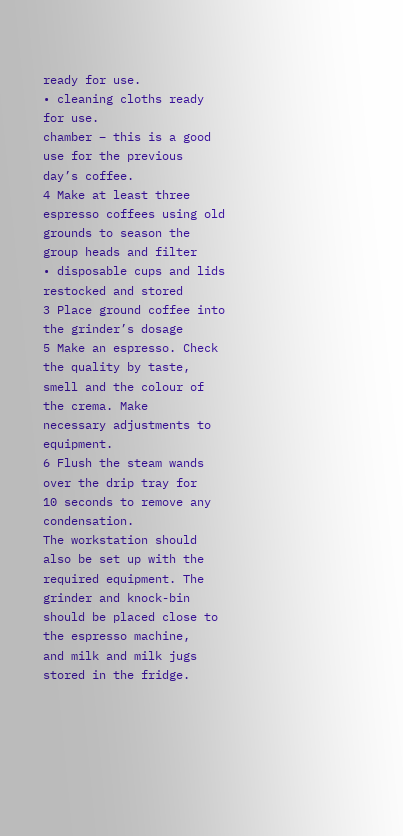ready for use.
• cleaning cloths ready for use.
chamber – this is a good use for the previous
day’s coffee.
4 Make at least three espresso coffees using old
grounds to season the group heads and filter
• disposable cups and lids restocked and stored
3 Place ground coffee into the grinder’s dosage
5 Make an espresso. Check the quality by taste,
smell and the colour of the crema. Make
necessary adjustments to equipment.
6 Flush the steam wands over the drip tray for
10 seconds to remove any condensation.
The workstation should also be set up with the
required equipment. The grinder and knock-bin
should be placed close to the espresso machine,
and milk and milk jugs stored in the fridge.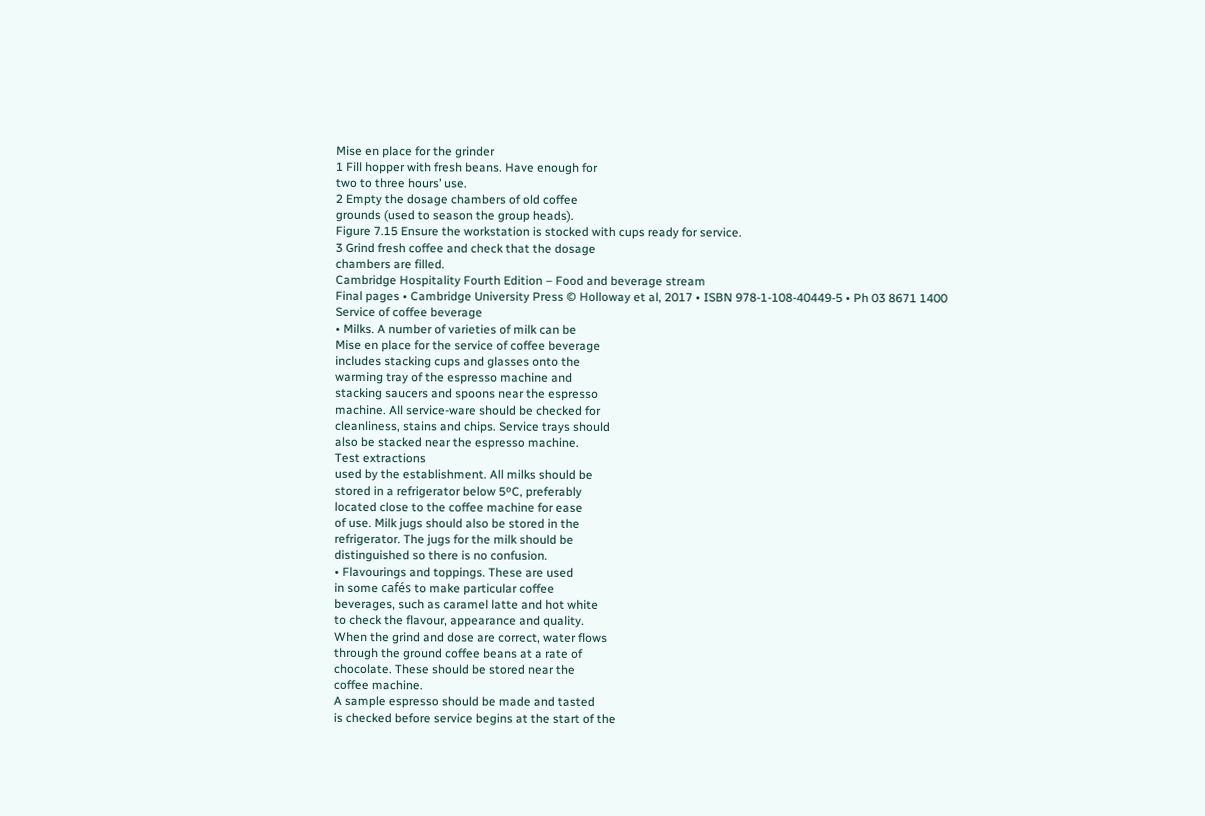Mise en place for the grinder
1 Fill hopper with fresh beans. Have enough for
two to three hours’ use.
2 Empty the dosage chambers of old coffee
grounds (used to season the group heads).
Figure 7.15 Ensure the workstation is stocked with cups ready for service.
3 Grind fresh coffee and check that the dosage
chambers are filled.
Cambridge Hospitality Fourth Edition – Food and beverage stream
Final pages • Cambridge University Press © Holloway et al, 2017 • ISBN 978-1-108-40449-5 • Ph 03 8671 1400
Service of coffee beverage
• Milks. A number of varieties of milk can be
Mise en place for the service of coffee beverage
includes stacking cups and glasses onto the
warming tray of the espresso machine and
stacking saucers and spoons near the espresso
machine. All service-ware should be checked for
cleanliness, stains and chips. Service trays should
also be stacked near the espresso machine.
Test extractions
used by the establishment. All milks should be
stored in a refrigerator below 5ºC, preferably
located close to the coffee machine for ease
of use. Milk jugs should also be stored in the
refrigerator. The jugs for the milk should be
distinguished so there is no confusion.
• Flavourings and toppings. These are used
in some cafés to make particular coffee
beverages, such as caramel latte and hot white
to check the flavour, appearance and quality.
When the grind and dose are correct, water flows
through the ground coffee beans at a rate of
chocolate. These should be stored near the
coffee machine.
A sample espresso should be made and tasted
is checked before service begins at the start of the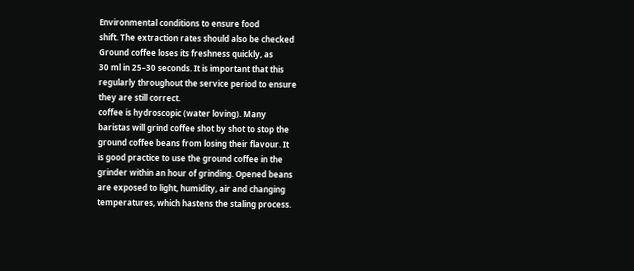Environmental conditions to ensure food
shift. The extraction rates should also be checked
Ground coffee loses its freshness quickly, as
30 ml in 25–30 seconds. It is important that this
regularly throughout the service period to ensure
they are still correct.
coffee is hydroscopic (water loving). Many
baristas will grind coffee shot by shot to stop the
ground coffee beans from losing their flavour. It
is good practice to use the ground coffee in the
grinder within an hour of grinding. Opened beans
are exposed to light, humidity, air and changing
temperatures, which hastens the staling process.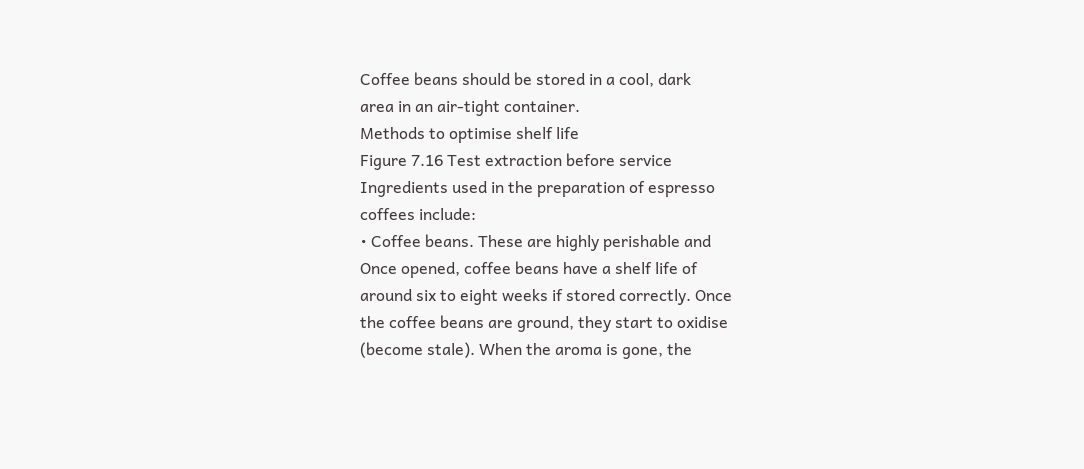Coffee beans should be stored in a cool, dark
area in an air-tight container.
Methods to optimise shelf life
Figure 7.16 Test extraction before service
Ingredients used in the preparation of espresso
coffees include:
• Coffee beans. These are highly perishable and
Once opened, coffee beans have a shelf life of
around six to eight weeks if stored correctly. Once
the coffee beans are ground, they start to oxidise
(become stale). When the aroma is gone, the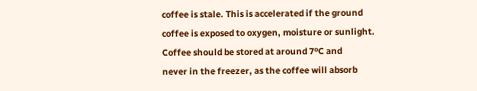coffee is stale. This is accelerated if the ground
coffee is exposed to oxygen, moisture or sunlight.
Coffee should be stored at around 7ºC and
never in the freezer, as the coffee will absorb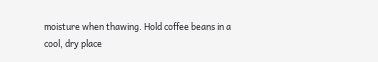moisture when thawing. Hold coffee beans in a
cool, dry place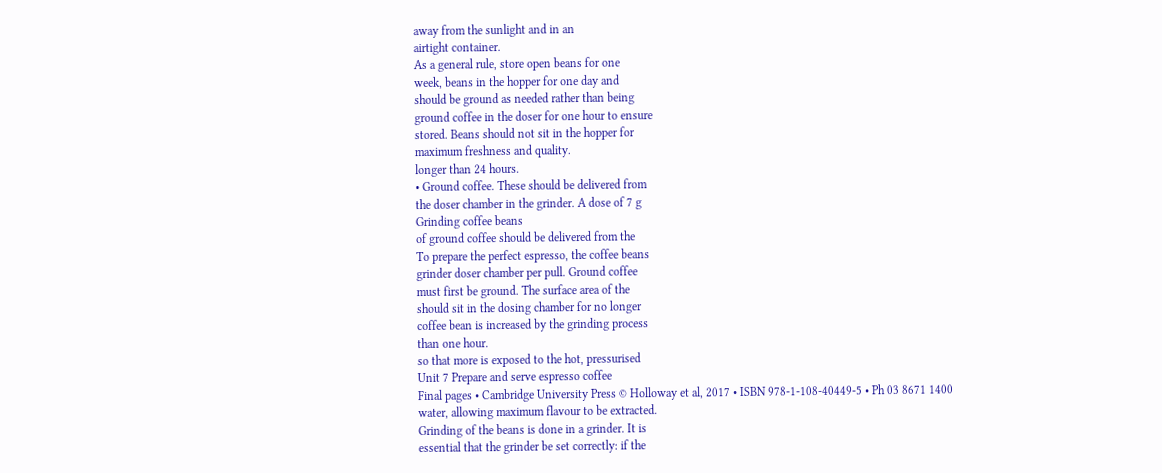away from the sunlight and in an
airtight container.
As a general rule, store open beans for one
week, beans in the hopper for one day and
should be ground as needed rather than being
ground coffee in the doser for one hour to ensure
stored. Beans should not sit in the hopper for
maximum freshness and quality.
longer than 24 hours.
• Ground coffee. These should be delivered from
the doser chamber in the grinder. A dose of 7 g
Grinding coffee beans
of ground coffee should be delivered from the
To prepare the perfect espresso, the coffee beans
grinder doser chamber per pull. Ground coffee
must first be ground. The surface area of the
should sit in the dosing chamber for no longer
coffee bean is increased by the grinding process
than one hour.
so that more is exposed to the hot, pressurised
Unit 7 Prepare and serve espresso coffee
Final pages • Cambridge University Press © Holloway et al, 2017 • ISBN 978-1-108-40449-5 • Ph 03 8671 1400
water, allowing maximum flavour to be extracted.
Grinding of the beans is done in a grinder. It is
essential that the grinder be set correctly: if the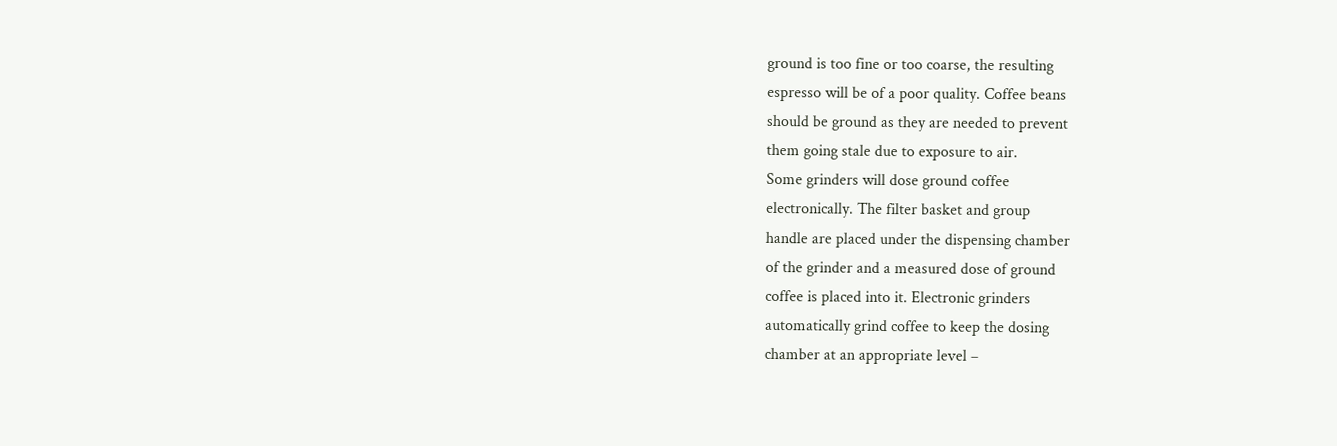ground is too fine or too coarse, the resulting
espresso will be of a poor quality. Coffee beans
should be ground as they are needed to prevent
them going stale due to exposure to air.
Some grinders will dose ground coffee
electronically. The filter basket and group
handle are placed under the dispensing chamber
of the grinder and a measured dose of ground
coffee is placed into it. Electronic grinders
automatically grind coffee to keep the dosing
chamber at an appropriate level –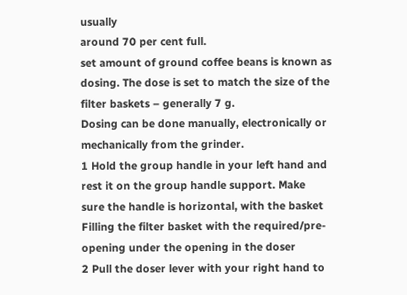usually
around 70 per cent full.
set amount of ground coffee beans is known as
dosing. The dose is set to match the size of the
filter baskets – generally 7 g.
Dosing can be done manually, electronically or
mechanically from the grinder.
1 Hold the group handle in your left hand and
rest it on the group handle support. Make
sure the handle is horizontal, with the basket
Filling the filter basket with the required/pre-
opening under the opening in the doser
2 Pull the doser lever with your right hand to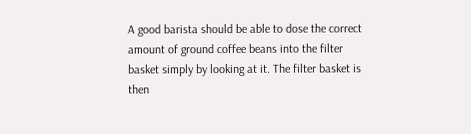A good barista should be able to dose the correct
amount of ground coffee beans into the filter
basket simply by looking at it. The filter basket is
then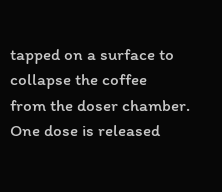tapped on a surface to collapse the coffee
from the doser chamber. One dose is released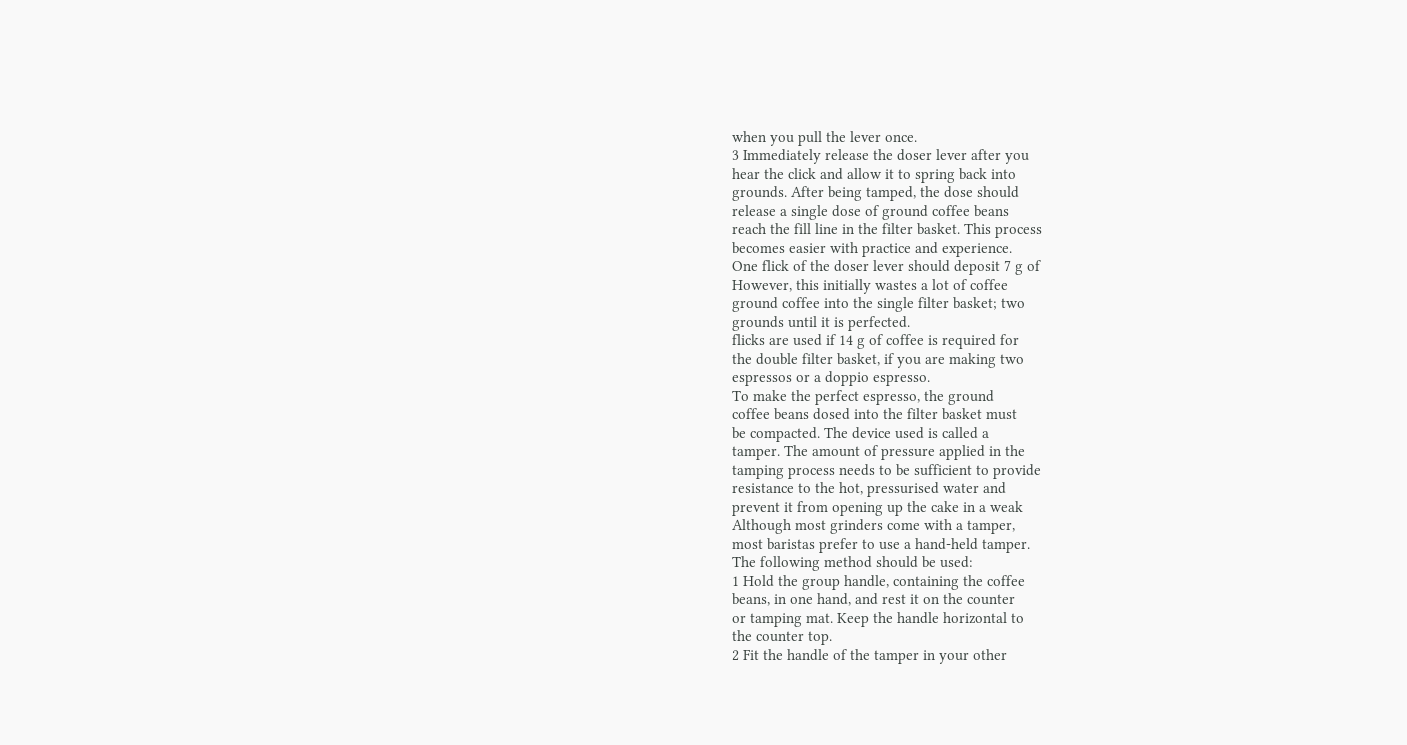when you pull the lever once.
3 Immediately release the doser lever after you
hear the click and allow it to spring back into
grounds. After being tamped, the dose should
release a single dose of ground coffee beans
reach the fill line in the filter basket. This process
becomes easier with practice and experience.
One flick of the doser lever should deposit 7 g of
However, this initially wastes a lot of coffee
ground coffee into the single filter basket; two
grounds until it is perfected.
flicks are used if 14 g of coffee is required for
the double filter basket, if you are making two
espressos or a doppio espresso.
To make the perfect espresso, the ground
coffee beans dosed into the filter basket must
be compacted. The device used is called a
tamper. The amount of pressure applied in the
tamping process needs to be sufficient to provide
resistance to the hot, pressurised water and
prevent it from opening up the cake in a weak
Although most grinders come with a tamper,
most baristas prefer to use a hand-held tamper.
The following method should be used:
1 Hold the group handle, containing the coffee
beans, in one hand, and rest it on the counter
or tamping mat. Keep the handle horizontal to
the counter top.
2 Fit the handle of the tamper in your other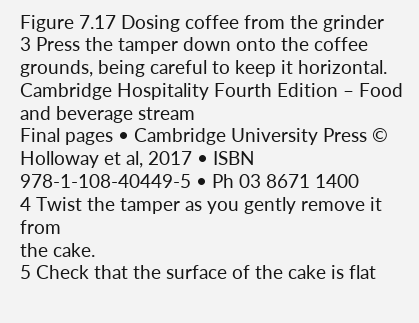Figure 7.17 Dosing coffee from the grinder
3 Press the tamper down onto the coffee
grounds, being careful to keep it horizontal.
Cambridge Hospitality Fourth Edition – Food and beverage stream
Final pages • Cambridge University Press © Holloway et al, 2017 • ISBN 978-1-108-40449-5 • Ph 03 8671 1400
4 Twist the tamper as you gently remove it from
the cake.
5 Check that the surface of the cake is flat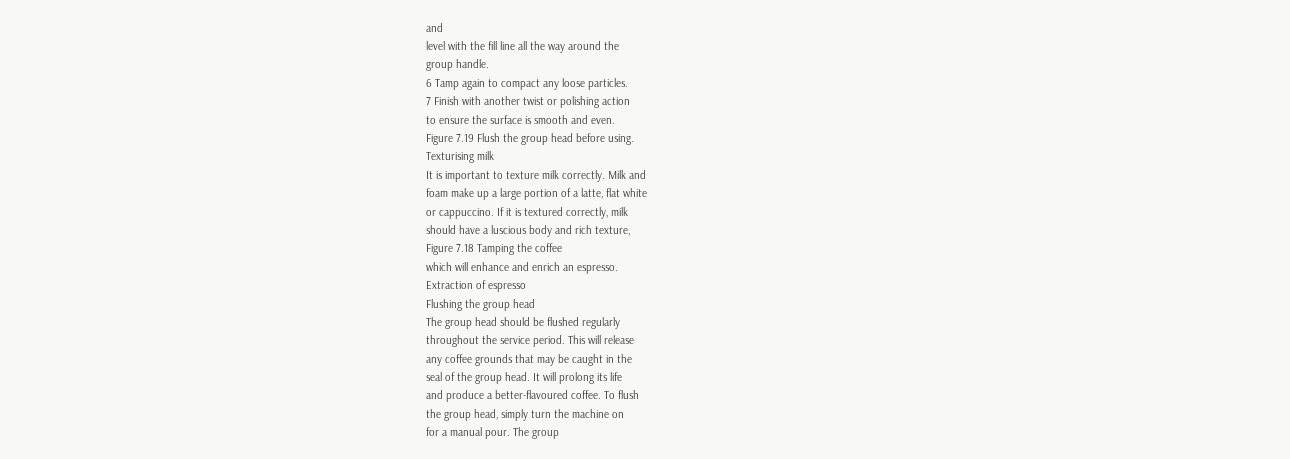and
level with the fill line all the way around the
group handle.
6 Tamp again to compact any loose particles.
7 Finish with another twist or polishing action
to ensure the surface is smooth and even.
Figure 7.19 Flush the group head before using.
Texturising milk
It is important to texture milk correctly. Milk and
foam make up a large portion of a latte, flat white
or cappuccino. If it is textured correctly, milk
should have a luscious body and rich texture,
Figure 7.18 Tamping the coffee
which will enhance and enrich an espresso.
Extraction of espresso
Flushing the group head
The group head should be flushed regularly
throughout the service period. This will release
any coffee grounds that may be caught in the
seal of the group head. It will prolong its life
and produce a better-flavoured coffee. To flush
the group head, simply turn the machine on
for a manual pour. The group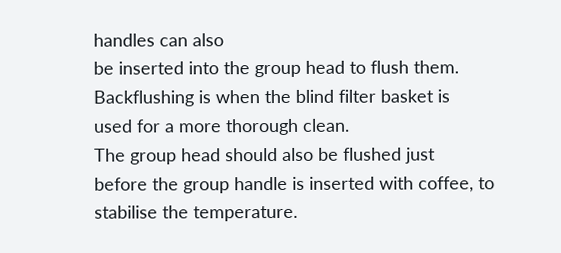handles can also
be inserted into the group head to flush them.
Backflushing is when the blind filter basket is
used for a more thorough clean.
The group head should also be flushed just
before the group handle is inserted with coffee, to
stabilise the temperature.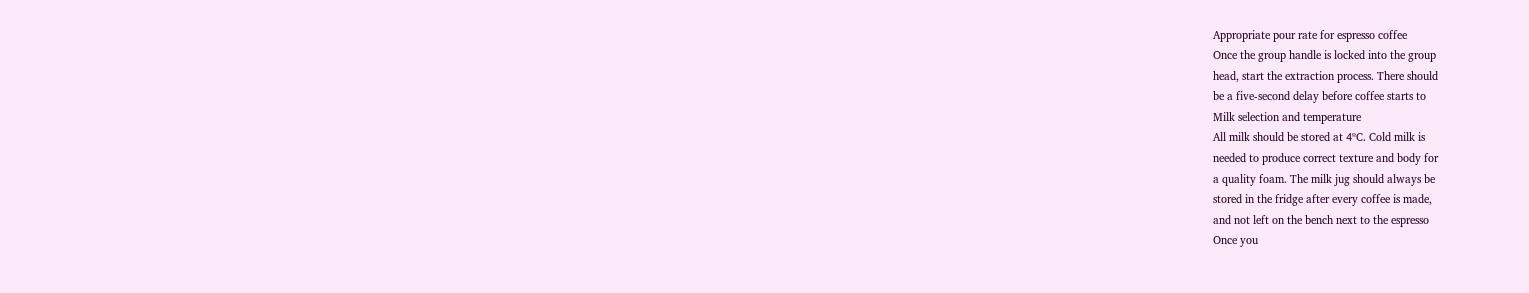Appropriate pour rate for espresso coffee
Once the group handle is locked into the group
head, start the extraction process. There should
be a five-second delay before coffee starts to
Milk selection and temperature
All milk should be stored at 4ºC. Cold milk is
needed to produce correct texture and body for
a quality foam. The milk jug should always be
stored in the fridge after every coffee is made,
and not left on the bench next to the espresso
Once you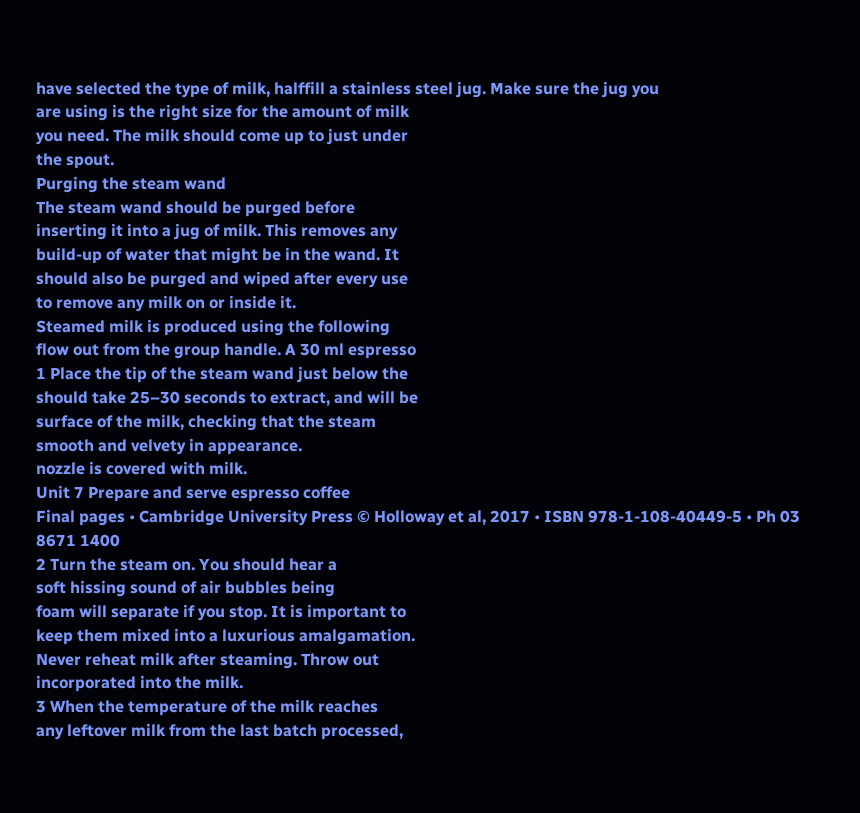have selected the type of milk, halffill a stainless steel jug. Make sure the jug you
are using is the right size for the amount of milk
you need. The milk should come up to just under
the spout.
Purging the steam wand
The steam wand should be purged before
inserting it into a jug of milk. This removes any
build-up of water that might be in the wand. It
should also be purged and wiped after every use
to remove any milk on or inside it.
Steamed milk is produced using the following
flow out from the group handle. A 30 ml espresso
1 Place the tip of the steam wand just below the
should take 25–30 seconds to extract, and will be
surface of the milk, checking that the steam
smooth and velvety in appearance.
nozzle is covered with milk.
Unit 7 Prepare and serve espresso coffee
Final pages • Cambridge University Press © Holloway et al, 2017 • ISBN 978-1-108-40449-5 • Ph 03 8671 1400
2 Turn the steam on. You should hear a
soft hissing sound of air bubbles being
foam will separate if you stop. It is important to
keep them mixed into a luxurious amalgamation.
Never reheat milk after steaming. Throw out
incorporated into the milk.
3 When the temperature of the milk reaches
any leftover milk from the last batch processed,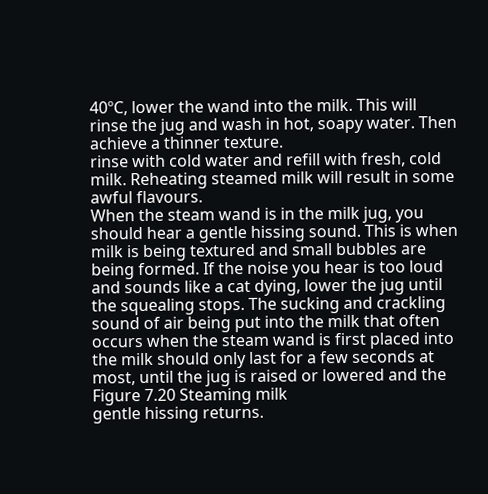40ºC, lower the wand into the milk. This will
rinse the jug and wash in hot, soapy water. Then
achieve a thinner texture.
rinse with cold water and refill with fresh, cold
milk. Reheating steamed milk will result in some
awful flavours.
When the steam wand is in the milk jug, you
should hear a gentle hissing sound. This is when
milk is being textured and small bubbles are
being formed. If the noise you hear is too loud
and sounds like a cat dying, lower the jug until
the squealing stops. The sucking and crackling
sound of air being put into the milk that often
occurs when the steam wand is first placed into
the milk should only last for a few seconds at
most, until the jug is raised or lowered and the
Figure 7.20 Steaming milk
gentle hissing returns.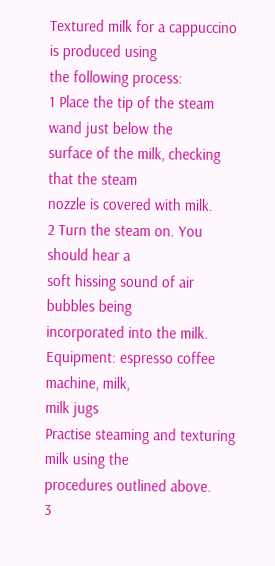Textured milk for a cappuccino is produced using
the following process:
1 Place the tip of the steam wand just below the
surface of the milk, checking that the steam
nozzle is covered with milk.
2 Turn the steam on. You should hear a
soft hissing sound of air bubbles being
incorporated into the milk.
Equipment: espresso coffee machine, milk,
milk jugs
Practise steaming and texturing milk using the
procedures outlined above.
3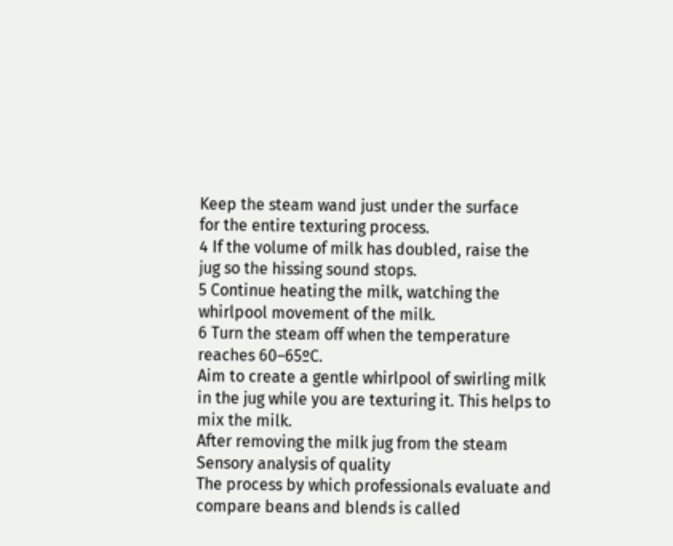Keep the steam wand just under the surface
for the entire texturing process.
4 If the volume of milk has doubled, raise the
jug so the hissing sound stops.
5 Continue heating the milk, watching the
whirlpool movement of the milk.
6 Turn the steam off when the temperature
reaches 60–65ºC.
Aim to create a gentle whirlpool of swirling milk
in the jug while you are texturing it. This helps to
mix the milk.
After removing the milk jug from the steam
Sensory analysis of quality
The process by which professionals evaluate and
compare beans and blends is called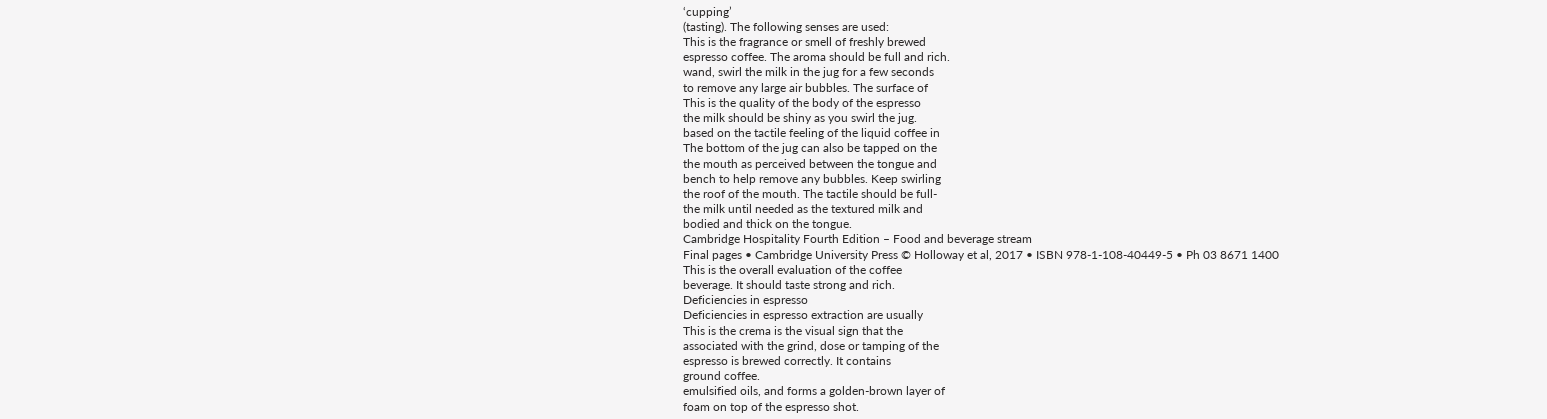‘cupping’
(tasting). The following senses are used:
This is the fragrance or smell of freshly brewed
espresso coffee. The aroma should be full and rich.
wand, swirl the milk in the jug for a few seconds
to remove any large air bubbles. The surface of
This is the quality of the body of the espresso
the milk should be shiny as you swirl the jug.
based on the tactile feeling of the liquid coffee in
The bottom of the jug can also be tapped on the
the mouth as perceived between the tongue and
bench to help remove any bubbles. Keep swirling
the roof of the mouth. The tactile should be full-
the milk until needed as the textured milk and
bodied and thick on the tongue.
Cambridge Hospitality Fourth Edition – Food and beverage stream
Final pages • Cambridge University Press © Holloway et al, 2017 • ISBN 978-1-108-40449-5 • Ph 03 8671 1400
This is the overall evaluation of the coffee
beverage. It should taste strong and rich.
Deficiencies in espresso
Deficiencies in espresso extraction are usually
This is the crema is the visual sign that the
associated with the grind, dose or tamping of the
espresso is brewed correctly. It contains
ground coffee.
emulsified oils, and forms a golden-brown layer of
foam on top of the espresso shot.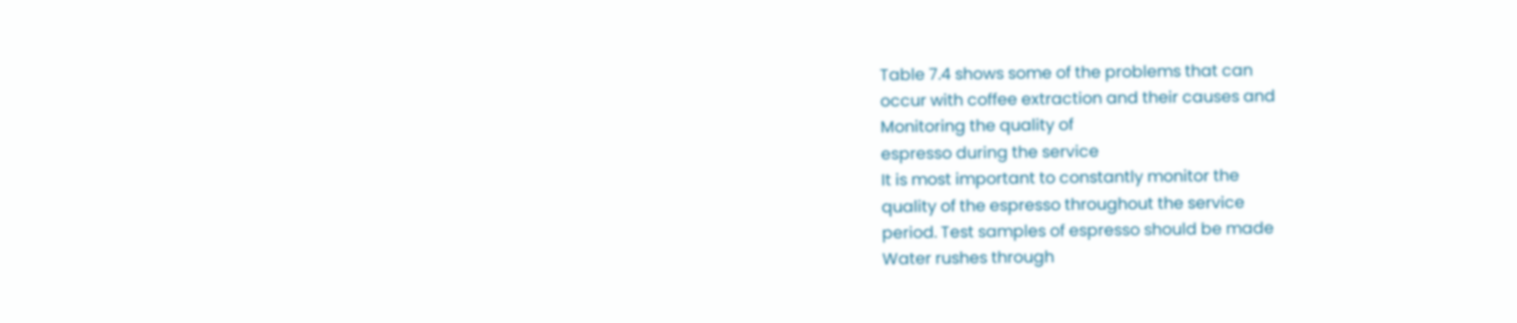Table 7.4 shows some of the problems that can
occur with coffee extraction and their causes and
Monitoring the quality of
espresso during the service
It is most important to constantly monitor the
quality of the espresso throughout the service
period. Test samples of espresso should be made
Water rushes through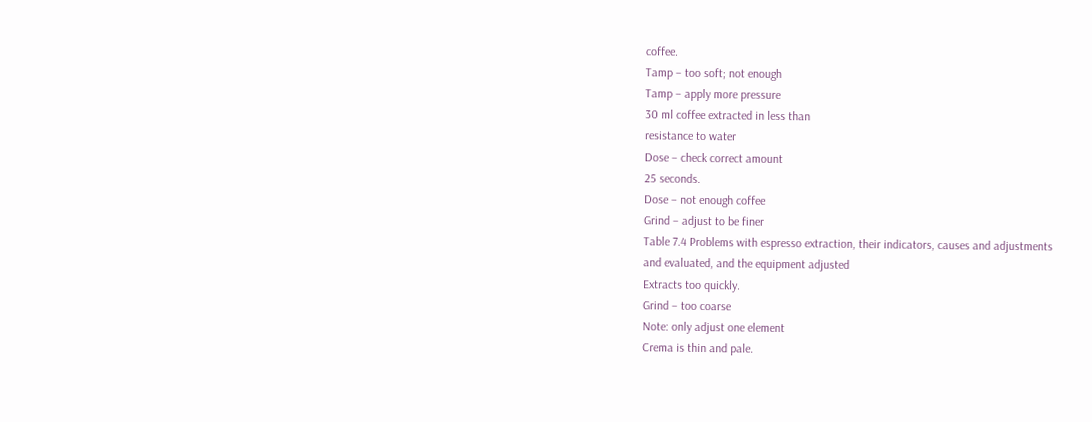coffee.
Tamp – too soft; not enough
Tamp – apply more pressure
30 ml coffee extracted in less than
resistance to water
Dose – check correct amount
25 seconds.
Dose – not enough coffee
Grind – adjust to be finer
Table 7.4 Problems with espresso extraction, their indicators, causes and adjustments
and evaluated, and the equipment adjusted
Extracts too quickly.
Grind – too coarse
Note: only adjust one element
Crema is thin and pale.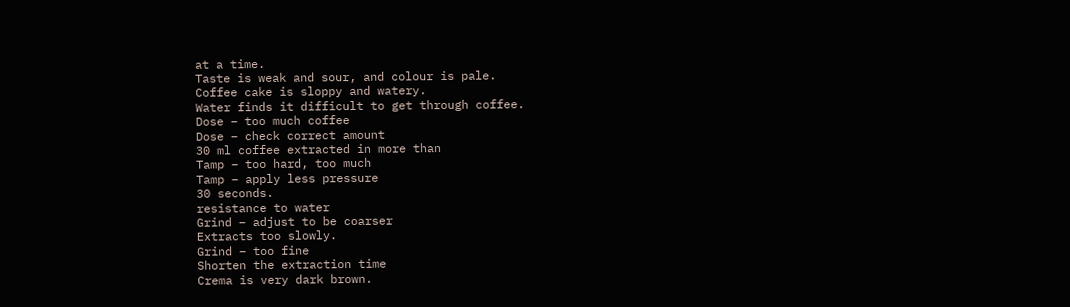at a time.
Taste is weak and sour, and colour is pale.
Coffee cake is sloppy and watery.
Water finds it difficult to get through coffee.
Dose – too much coffee
Dose – check correct amount
30 ml coffee extracted in more than
Tamp – too hard, too much
Tamp – apply less pressure
30 seconds.
resistance to water
Grind – adjust to be coarser
Extracts too slowly.
Grind – too fine
Shorten the extraction time
Crema is very dark brown.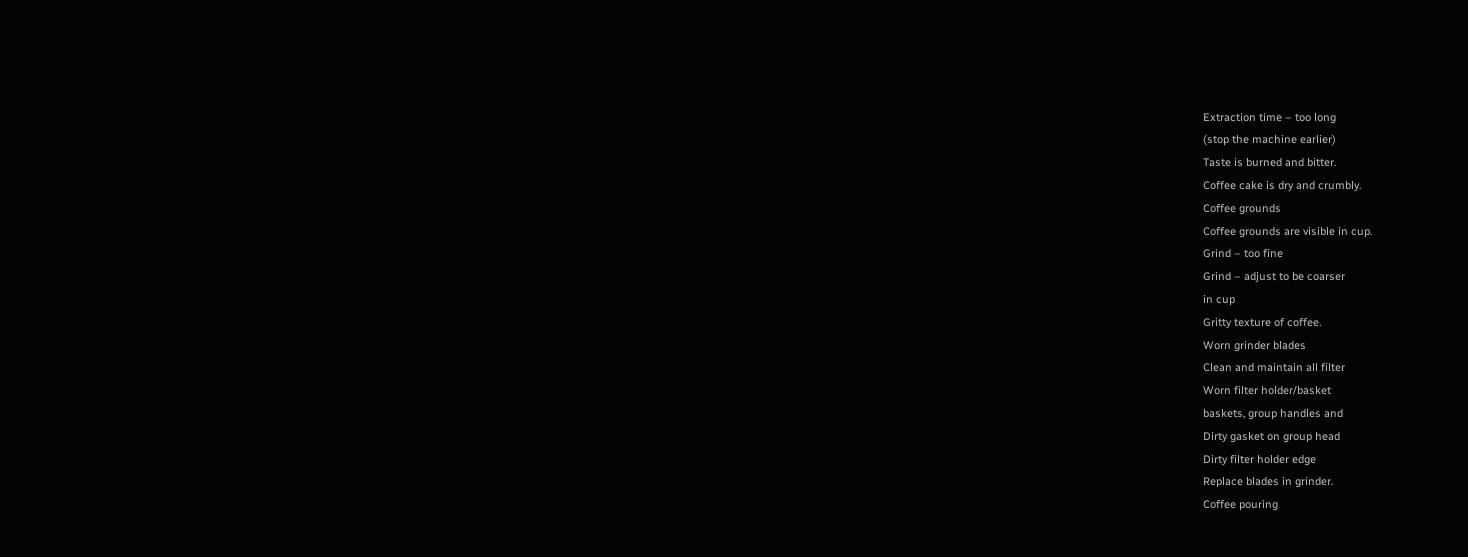Extraction time – too long
(stop the machine earlier)
Taste is burned and bitter.
Coffee cake is dry and crumbly.
Coffee grounds
Coffee grounds are visible in cup.
Grind – too fine
Grind – adjust to be coarser
in cup
Gritty texture of coffee.
Worn grinder blades
Clean and maintain all filter
Worn filter holder/basket
baskets, group handles and
Dirty gasket on group head
Dirty filter holder edge
Replace blades in grinder.
Coffee pouring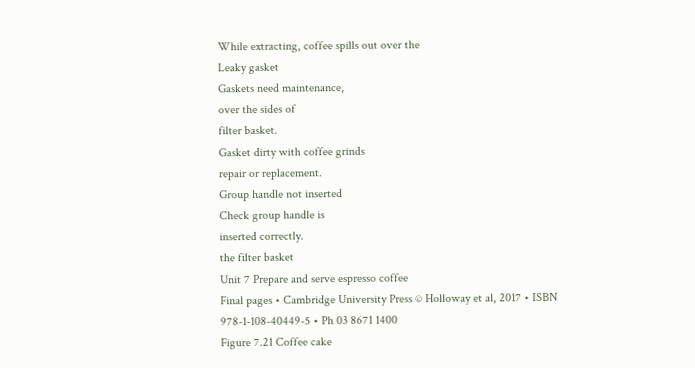While extracting, coffee spills out over the
Leaky gasket
Gaskets need maintenance,
over the sides of
filter basket.
Gasket dirty with coffee grinds
repair or replacement.
Group handle not inserted
Check group handle is
inserted correctly.
the filter basket
Unit 7 Prepare and serve espresso coffee
Final pages • Cambridge University Press © Holloway et al, 2017 • ISBN 978-1-108-40449-5 • Ph 03 8671 1400
Figure 7.21 Coffee cake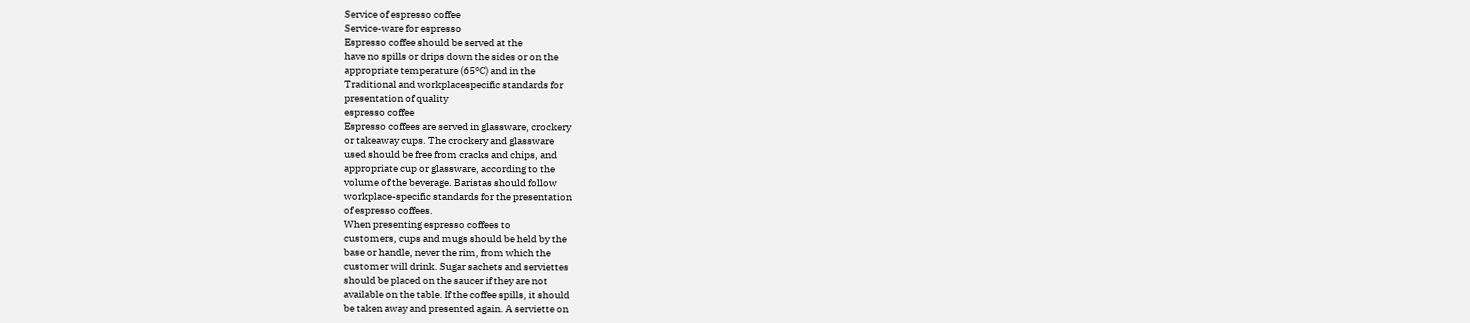Service of espresso coffee
Service-ware for espresso
Espresso coffee should be served at the
have no spills or drips down the sides or on the
appropriate temperature (65ºC) and in the
Traditional and workplacespecific standards for
presentation of quality
espresso coffee
Espresso coffees are served in glassware, crockery
or takeaway cups. The crockery and glassware
used should be free from cracks and chips, and
appropriate cup or glassware, according to the
volume of the beverage. Baristas should follow
workplace-specific standards for the presentation
of espresso coffees.
When presenting espresso coffees to
customers, cups and mugs should be held by the
base or handle, never the rim, from which the
customer will drink. Sugar sachets and serviettes
should be placed on the saucer if they are not
available on the table. If the coffee spills, it should
be taken away and presented again. A serviette on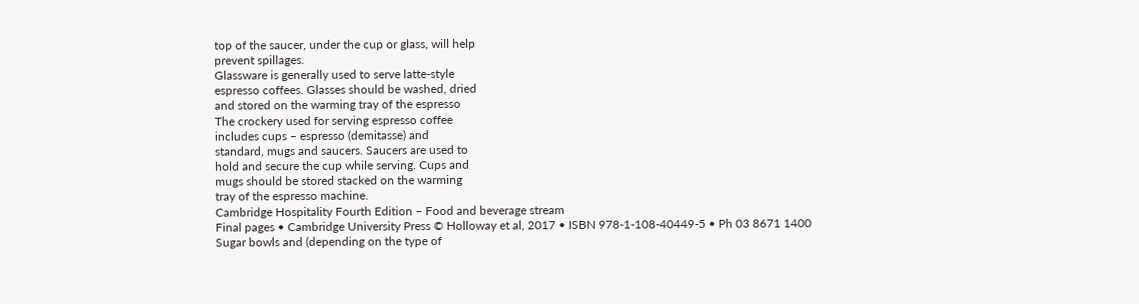top of the saucer, under the cup or glass, will help
prevent spillages.
Glassware is generally used to serve latte-style
espresso coffees. Glasses should be washed, dried
and stored on the warming tray of the espresso
The crockery used for serving espresso coffee
includes cups – espresso (demitasse) and
standard, mugs and saucers. Saucers are used to
hold and secure the cup while serving. Cups and
mugs should be stored stacked on the warming
tray of the espresso machine.
Cambridge Hospitality Fourth Edition – Food and beverage stream
Final pages • Cambridge University Press © Holloway et al, 2017 • ISBN 978-1-108-40449-5 • Ph 03 8671 1400
Sugar bowls and (depending on the type of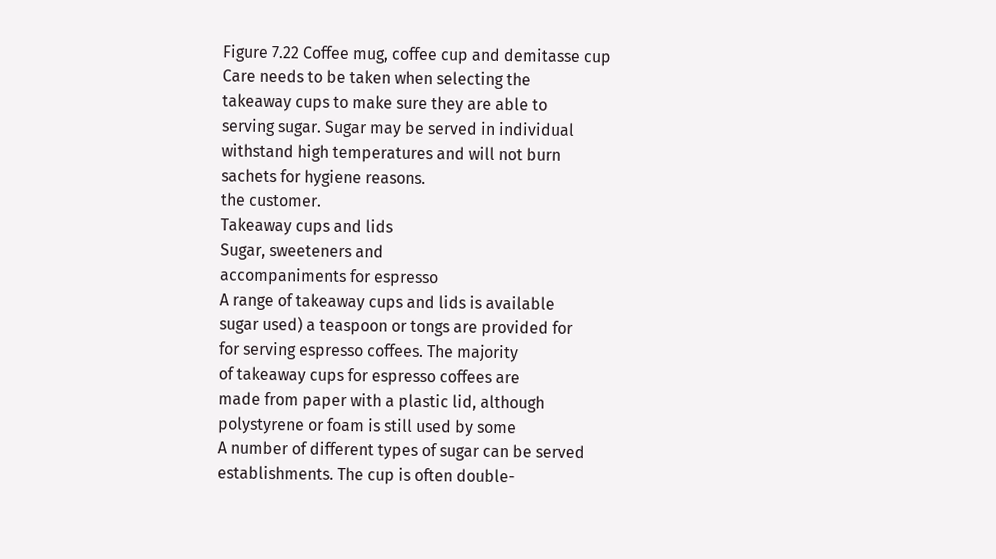Figure 7.22 Coffee mug, coffee cup and demitasse cup
Care needs to be taken when selecting the
takeaway cups to make sure they are able to
serving sugar. Sugar may be served in individual
withstand high temperatures and will not burn
sachets for hygiene reasons.
the customer.
Takeaway cups and lids
Sugar, sweeteners and
accompaniments for espresso
A range of takeaway cups and lids is available
sugar used) a teaspoon or tongs are provided for
for serving espresso coffees. The majority
of takeaway cups for espresso coffees are
made from paper with a plastic lid, although
polystyrene or foam is still used by some
A number of different types of sugar can be served
establishments. The cup is often double-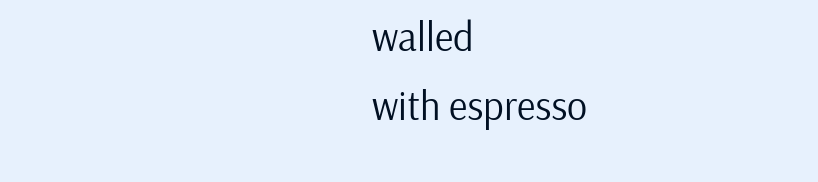walled
with espresso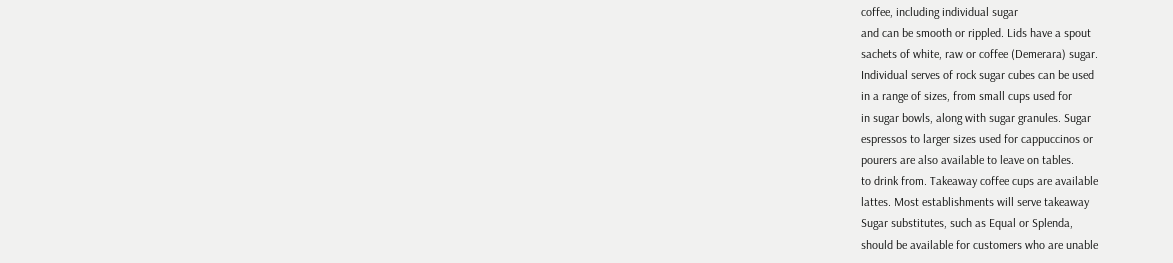coffee, including individual sugar
and can be smooth or rippled. Lids have a spout
sachets of white, raw or coffee (Demerara) sugar.
Individual serves of rock sugar cubes can be used
in a range of sizes, from small cups used for
in sugar bowls, along with sugar granules. Sugar
espressos to larger sizes used for cappuccinos or
pourers are also available to leave on tables.
to drink from. Takeaway coffee cups are available
lattes. Most establishments will serve takeaway
Sugar substitutes, such as Equal or Splenda,
should be available for customers who are unable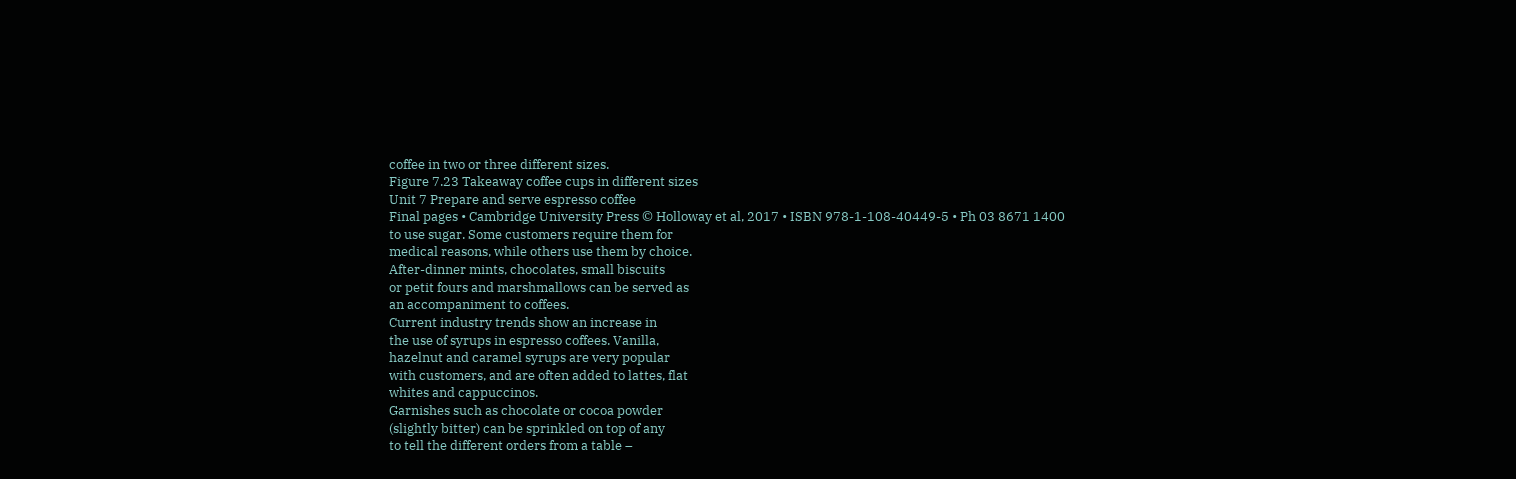coffee in two or three different sizes.
Figure 7.23 Takeaway coffee cups in different sizes
Unit 7 Prepare and serve espresso coffee
Final pages • Cambridge University Press © Holloway et al, 2017 • ISBN 978-1-108-40449-5 • Ph 03 8671 1400
to use sugar. Some customers require them for
medical reasons, while others use them by choice.
After-dinner mints, chocolates, small biscuits
or petit fours and marshmallows can be served as
an accompaniment to coffees.
Current industry trends show an increase in
the use of syrups in espresso coffees. Vanilla,
hazelnut and caramel syrups are very popular
with customers, and are often added to lattes, flat
whites and cappuccinos.
Garnishes such as chocolate or cocoa powder
(slightly bitter) can be sprinkled on top of any
to tell the different orders from a table –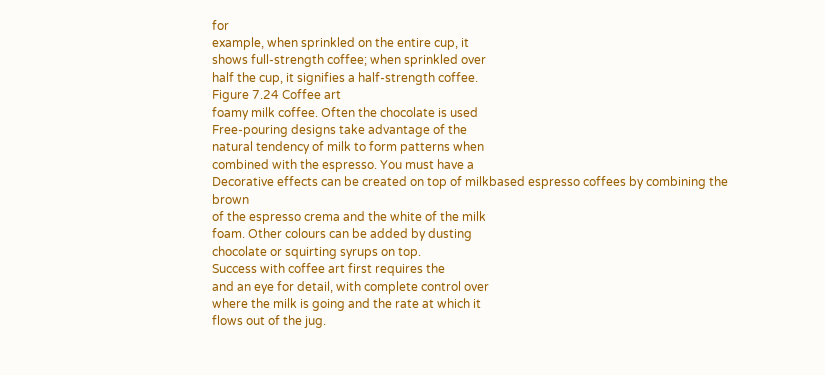for
example, when sprinkled on the entire cup, it
shows full-strength coffee; when sprinkled over
half the cup, it signifies a half-strength coffee.
Figure 7.24 Coffee art
foamy milk coffee. Often the chocolate is used
Free-pouring designs take advantage of the
natural tendency of milk to form patterns when
combined with the espresso. You must have a
Decorative effects can be created on top of milkbased espresso coffees by combining the brown
of the espresso crema and the white of the milk
foam. Other colours can be added by dusting
chocolate or squirting syrups on top.
Success with coffee art first requires the
and an eye for detail, with complete control over
where the milk is going and the rate at which it
flows out of the jug.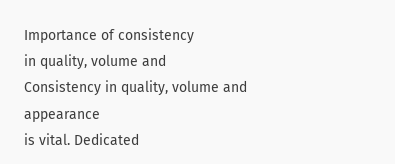Importance of consistency
in quality, volume and
Consistency in quality, volume and appearance
is vital. Dedicated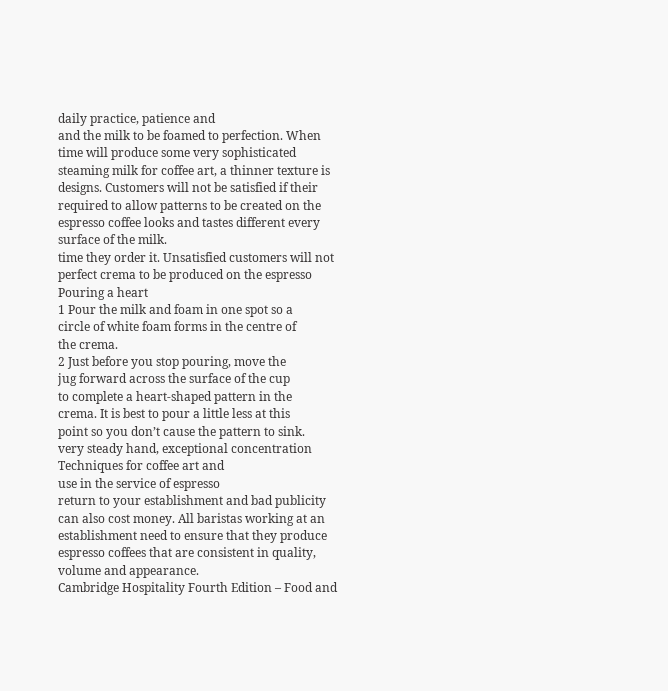daily practice, patience and
and the milk to be foamed to perfection. When
time will produce some very sophisticated
steaming milk for coffee art, a thinner texture is
designs. Customers will not be satisfied if their
required to allow patterns to be created on the
espresso coffee looks and tastes different every
surface of the milk.
time they order it. Unsatisfied customers will not
perfect crema to be produced on the espresso
Pouring a heart
1 Pour the milk and foam in one spot so a
circle of white foam forms in the centre of
the crema.
2 Just before you stop pouring, move the
jug forward across the surface of the cup
to complete a heart-shaped pattern in the
crema. It is best to pour a little less at this
point so you don’t cause the pattern to sink.
very steady hand, exceptional concentration
Techniques for coffee art and
use in the service of espresso
return to your establishment and bad publicity
can also cost money. All baristas working at an
establishment need to ensure that they produce
espresso coffees that are consistent in quality,
volume and appearance.
Cambridge Hospitality Fourth Edition – Food and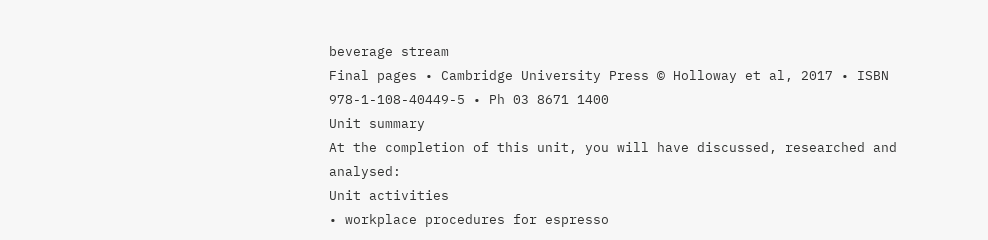beverage stream
Final pages • Cambridge University Press © Holloway et al, 2017 • ISBN 978-1-108-40449-5 • Ph 03 8671 1400
Unit summary
At the completion of this unit, you will have discussed, researched and analysed:
Unit activities
• workplace procedures for espresso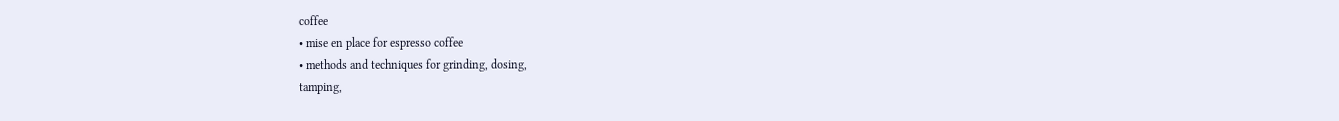coffee
• mise en place for espresso coffee
• methods and techniques for grinding, dosing,
tamping,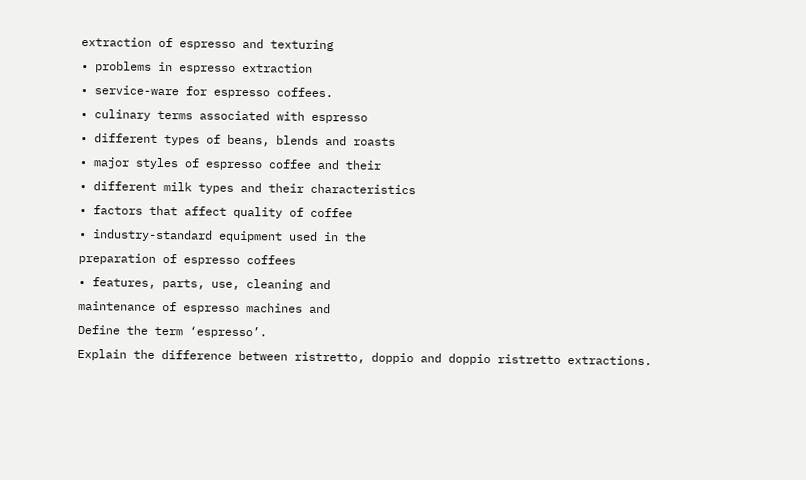extraction of espresso and texturing
• problems in espresso extraction
• service-ware for espresso coffees.
• culinary terms associated with espresso
• different types of beans, blends and roasts
• major styles of espresso coffee and their
• different milk types and their characteristics
• factors that affect quality of coffee
• industry-standard equipment used in the
preparation of espresso coffees
• features, parts, use, cleaning and
maintenance of espresso machines and
Define the term ‘espresso’.
Explain the difference between ristretto, doppio and doppio ristretto extractions.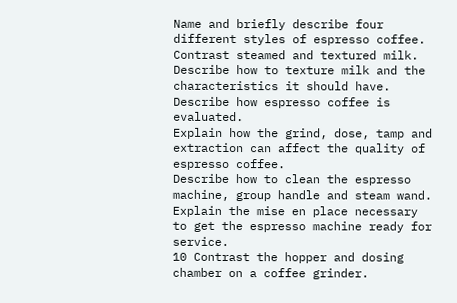Name and briefly describe four different styles of espresso coffee.
Contrast steamed and textured milk.
Describe how to texture milk and the characteristics it should have.
Describe how espresso coffee is evaluated.
Explain how the grind, dose, tamp and extraction can affect the quality of espresso coffee.
Describe how to clean the espresso machine, group handle and steam wand.
Explain the mise en place necessary to get the espresso machine ready for service.
10 Contrast the hopper and dosing chamber on a coffee grinder.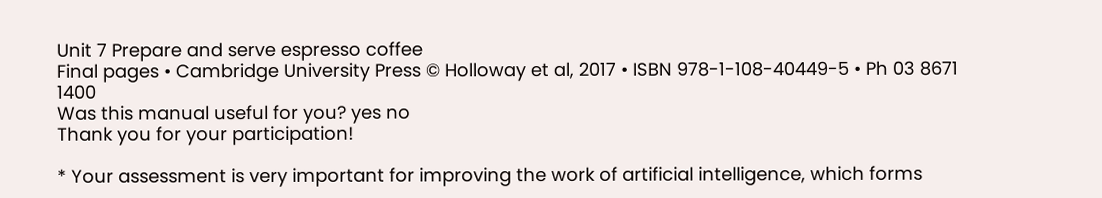Unit 7 Prepare and serve espresso coffee
Final pages • Cambridge University Press © Holloway et al, 2017 • ISBN 978-1-108-40449-5 • Ph 03 8671 1400
Was this manual useful for you? yes no
Thank you for your participation!

* Your assessment is very important for improving the work of artificial intelligence, which forms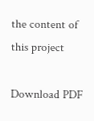the content of this project

Download PDF